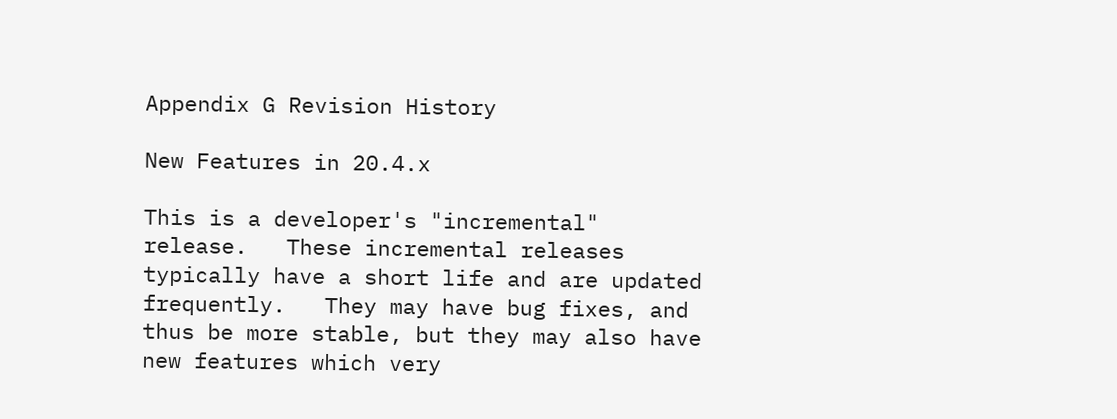Appendix G Revision History

New Features in 20.4.x

This is a developer's "incremental" release.   These incremental releases typically have a short life and are updated frequently.   They may have bug fixes, and thus be more stable, but they may also have new features which very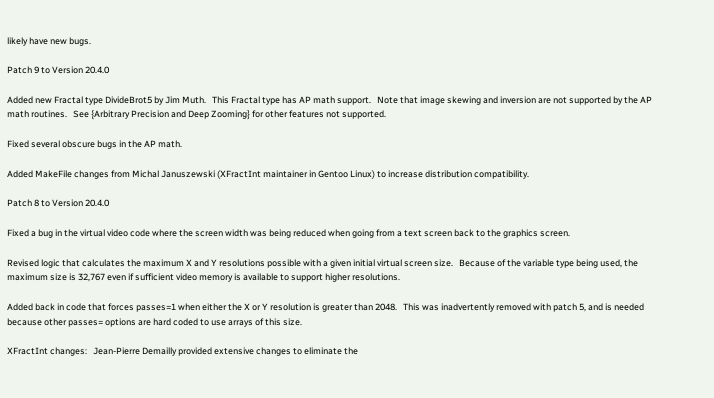likely have new bugs.

Patch 9 to Version 20.4.0

Added new Fractal type DivideBrot5 by Jim Muth.   This Fractal type has AP math support.   Note that image skewing and inversion are not supported by the AP math routines.   See {Arbitrary Precision and Deep Zooming} for other features not supported.

Fixed several obscure bugs in the AP math.

Added MakeFile changes from Michal Januszewski (XFractInt maintainer in Gentoo Linux) to increase distribution compatibility.

Patch 8 to Version 20.4.0

Fixed a bug in the virtual video code where the screen width was being reduced when going from a text screen back to the graphics screen.

Revised logic that calculates the maximum X and Y resolutions possible with a given initial virtual screen size.   Because of the variable type being used, the maximum size is 32,767 even if sufficient video memory is available to support higher resolutions.

Added back in code that forces passes=1 when either the X or Y resolution is greater than 2048.   This was inadvertently removed with patch 5, and is needed because other passes= options are hard coded to use arrays of this size.

XFractInt changes:   Jean-Pierre Demailly provided extensive changes to eliminate the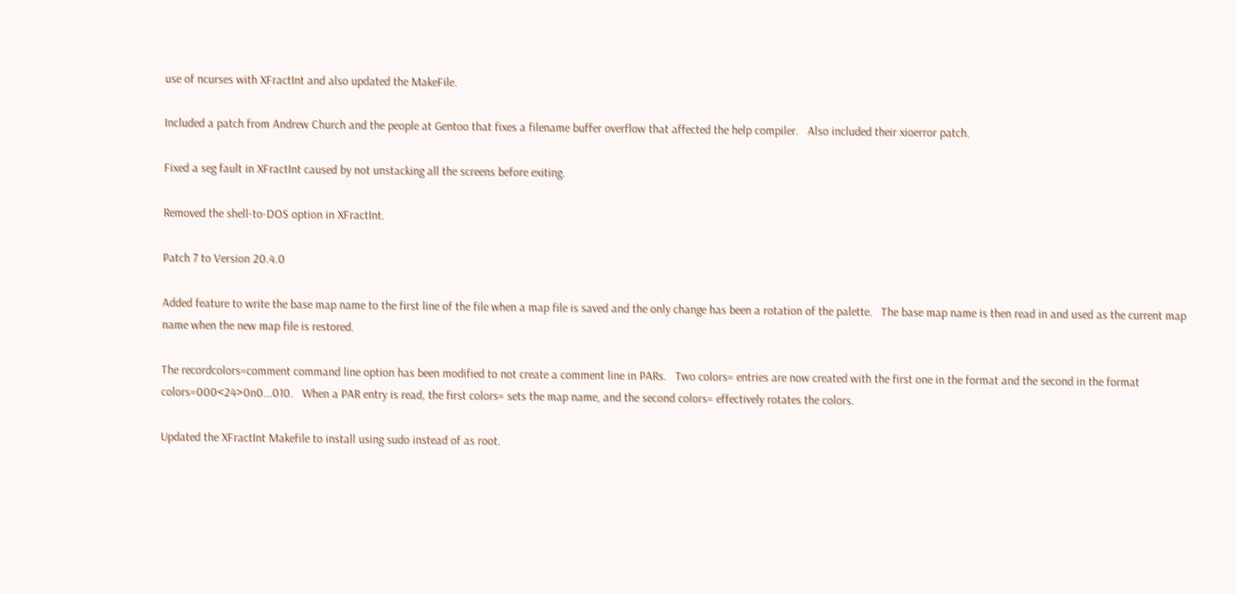use of ncurses with XFractInt and also updated the MakeFile.

Included a patch from Andrew Church and the people at Gentoo that fixes a filename buffer overflow that affected the help compiler.   Also included their xioerror patch.

Fixed a seg fault in XFractInt caused by not unstacking all the screens before exiting.

Removed the shell-to-DOS option in XFractInt.

Patch 7 to Version 20.4.0

Added feature to write the base map name to the first line of the file when a map file is saved and the only change has been a rotation of the palette.   The base map name is then read in and used as the current map name when the new map file is restored.

The recordcolors=comment command line option has been modified to not create a comment line in PARs.   Two colors= entries are now created with the first one in the format and the second in the format colors=000<24>0n0...010.   When a PAR entry is read, the first colors= sets the map name, and the second colors= effectively rotates the colors.

Updated the XFractInt Makefile to install using sudo instead of as root.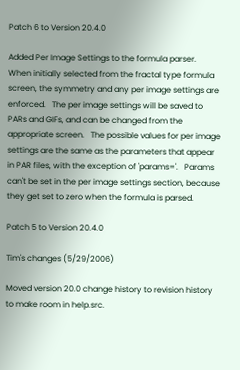Patch 6 to Version 20.4.0

Added Per Image Settings to the formula parser.   When initially selected from the fractal type formula screen, the symmetry and any per image settings are enforced.   The per image settings will be saved to PARs and GIFs, and can be changed from the appropriate screen.   The possible values for per image settings are the same as the parameters that appear in PAR files, with the exception of 'params='.   Params can't be set in the per image settings section, because they get set to zero when the formula is parsed.

Patch 5 to Version 20.4.0

Tim's changes (5/29/2006)

Moved version 20.0 change history to revision history to make room in help.src.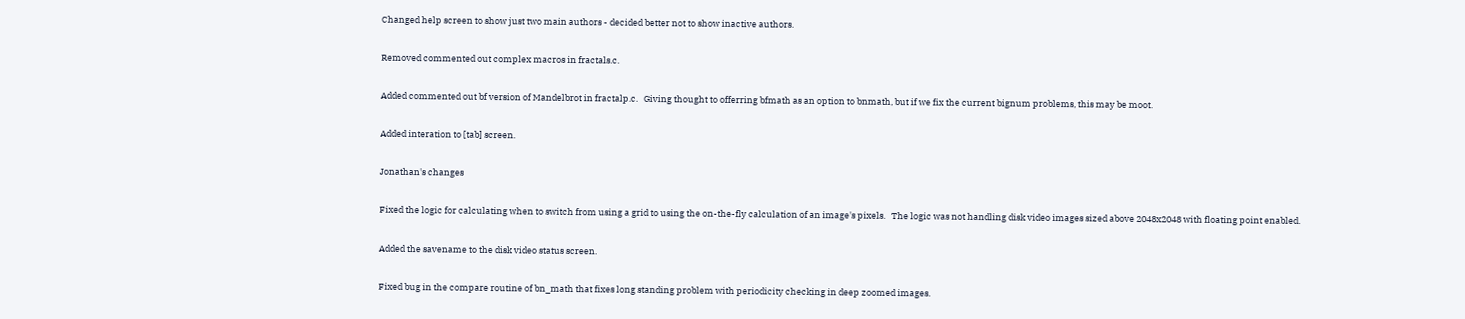Changed help screen to show just two main authors - decided better not to show inactive authors.

Removed commented out complex macros in fractals.c.

Added commented out bf version of Mandelbrot in fractalp.c.   Giving thought to offerring bfmath as an option to bnmath, but if we fix the current bignum problems, this may be moot.

Added interation to [tab] screen.

Jonathan's changes

Fixed the logic for calculating when to switch from using a grid to using the on-the-fly calculation of an image's pixels.   The logic was not handling disk video images sized above 2048x2048 with floating point enabled.

Added the savename to the disk video status screen.

Fixed bug in the compare routine of bn_math that fixes long standing problem with periodicity checking in deep zoomed images.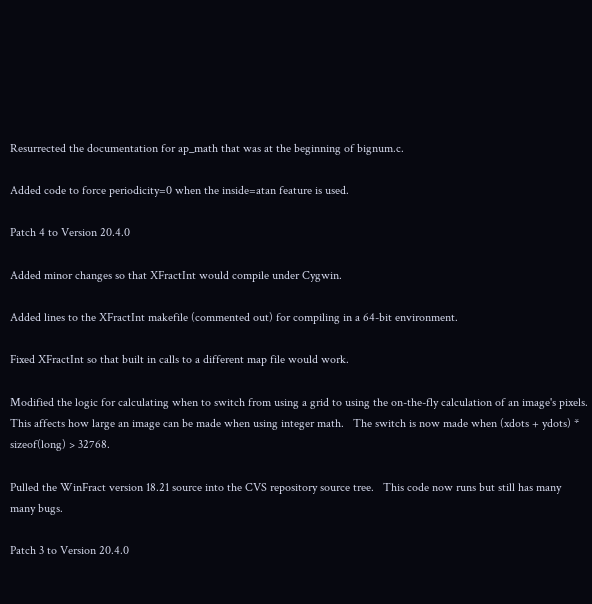Resurrected the documentation for ap_math that was at the beginning of bignum.c.

Added code to force periodicity=0 when the inside=atan feature is used.

Patch 4 to Version 20.4.0

Added minor changes so that XFractInt would compile under Cygwin.

Added lines to the XFractInt makefile (commented out) for compiling in a 64-bit environment.

Fixed XFractInt so that built in calls to a different map file would work.

Modified the logic for calculating when to switch from using a grid to using the on-the-fly calculation of an image's pixels.   This affects how large an image can be made when using integer math.   The switch is now made when (xdots + ydots) * sizeof(long) > 32768.

Pulled the WinFract version 18.21 source into the CVS repository source tree.   This code now runs but still has many many bugs.

Patch 3 to Version 20.4.0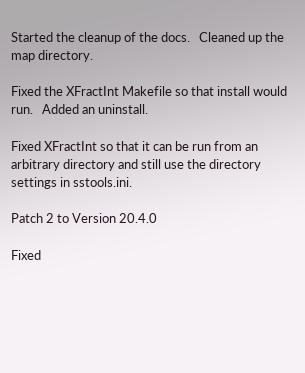Started the cleanup of the docs.   Cleaned up the map directory.

Fixed the XFractInt Makefile so that install would run.   Added an uninstall.

Fixed XFractInt so that it can be run from an arbitrary directory and still use the directory settings in sstools.ini.

Patch 2 to Version 20.4.0

Fixed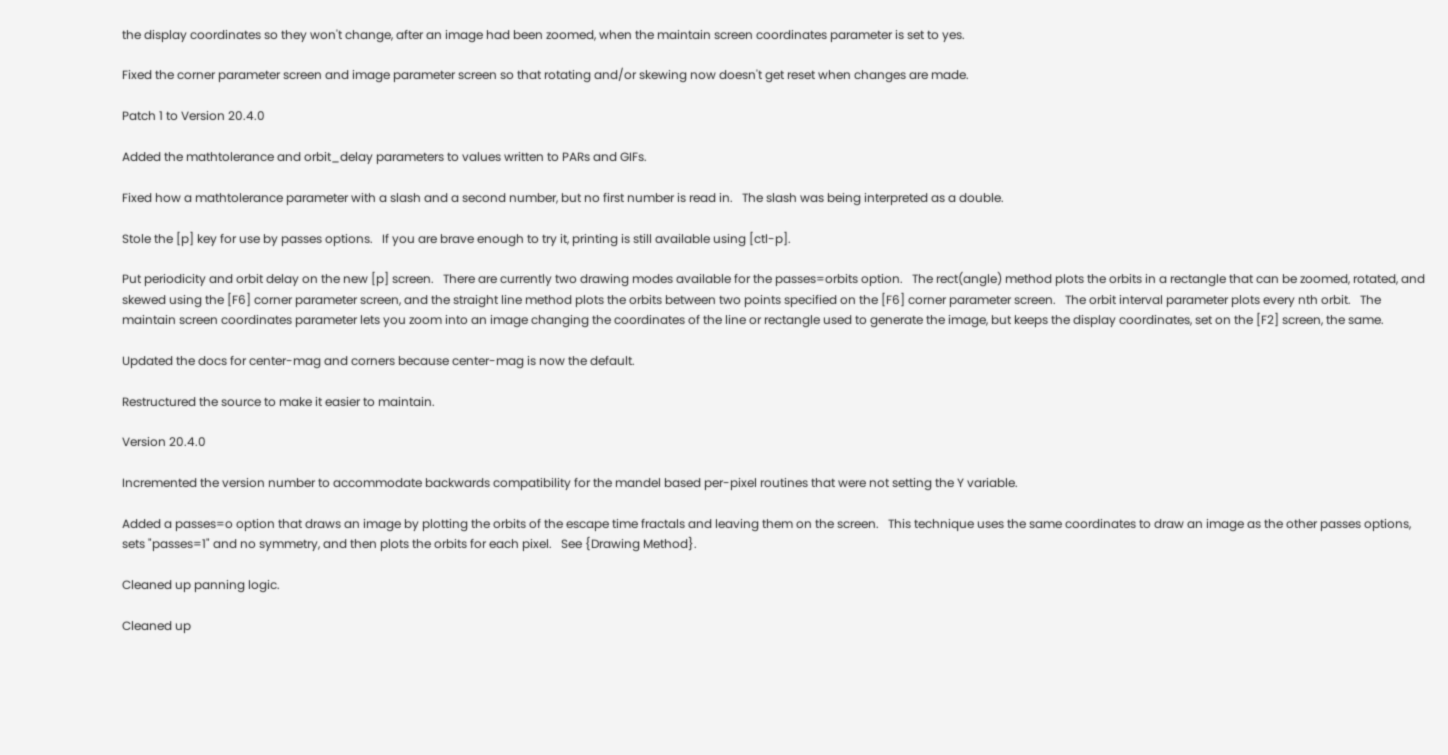the display coordinates so they won't change, after an image had been zoomed, when the maintain screen coordinates parameter is set to yes.

Fixed the corner parameter screen and image parameter screen so that rotating and/or skewing now doesn't get reset when changes are made.

Patch 1 to Version 20.4.0

Added the mathtolerance and orbit_delay parameters to values written to PARs and GIFs.

Fixed how a mathtolerance parameter with a slash and a second number, but no first number is read in.   The slash was being interpreted as a double.

Stole the [p] key for use by passes options.   If you are brave enough to try it, printing is still available using [ctl-p].

Put periodicity and orbit delay on the new [p] screen.   There are currently two drawing modes available for the passes=orbits option.   The rect(angle) method plots the orbits in a rectangle that can be zoomed, rotated, and skewed using the [F6] corner parameter screen, and the straight line method plots the orbits between two points specified on the [F6] corner parameter screen.   The orbit interval parameter plots every nth orbit.   The maintain screen coordinates parameter lets you zoom into an image changing the coordinates of the line or rectangle used to generate the image, but keeps the display coordinates, set on the [F2] screen, the same.

Updated the docs for center-mag and corners because center-mag is now the default.

Restructured the source to make it easier to maintain.

Version 20.4.0

Incremented the version number to accommodate backwards compatibility for the mandel based per-pixel routines that were not setting the Y variable.

Added a passes=o option that draws an image by plotting the orbits of the escape time fractals and leaving them on the screen.   This technique uses the same coordinates to draw an image as the other passes options, sets "passes=1" and no symmetry, and then plots the orbits for each pixel.   See {Drawing Method}.

Cleaned up panning logic.

Cleaned up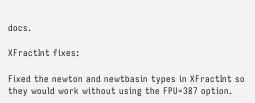docs.

XFractInt fixes:

Fixed the newton and newtbasin types in XFractInt so they would work without using the FPU=387 option.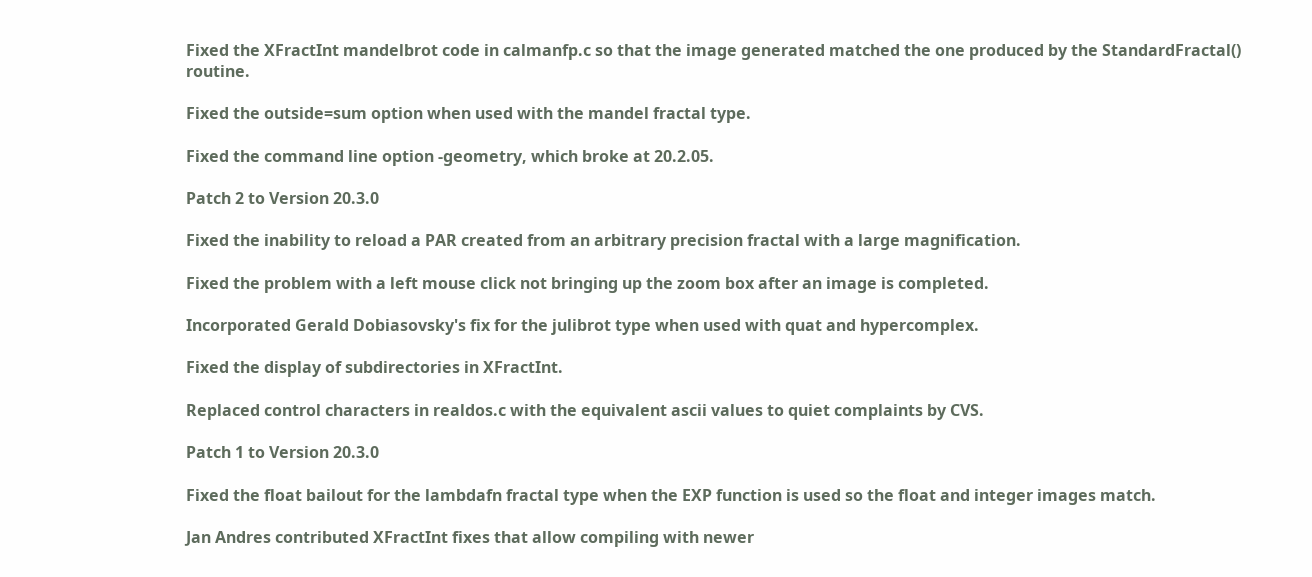Fixed the XFractInt mandelbrot code in calmanfp.c so that the image generated matched the one produced by the StandardFractal() routine.

Fixed the outside=sum option when used with the mandel fractal type.

Fixed the command line option -geometry, which broke at 20.2.05.

Patch 2 to Version 20.3.0

Fixed the inability to reload a PAR created from an arbitrary precision fractal with a large magnification.

Fixed the problem with a left mouse click not bringing up the zoom box after an image is completed.

Incorporated Gerald Dobiasovsky's fix for the julibrot type when used with quat and hypercomplex.

Fixed the display of subdirectories in XFractInt.

Replaced control characters in realdos.c with the equivalent ascii values to quiet complaints by CVS.

Patch 1 to Version 20.3.0

Fixed the float bailout for the lambdafn fractal type when the EXP function is used so the float and integer images match.

Jan Andres contributed XFractInt fixes that allow compiling with newer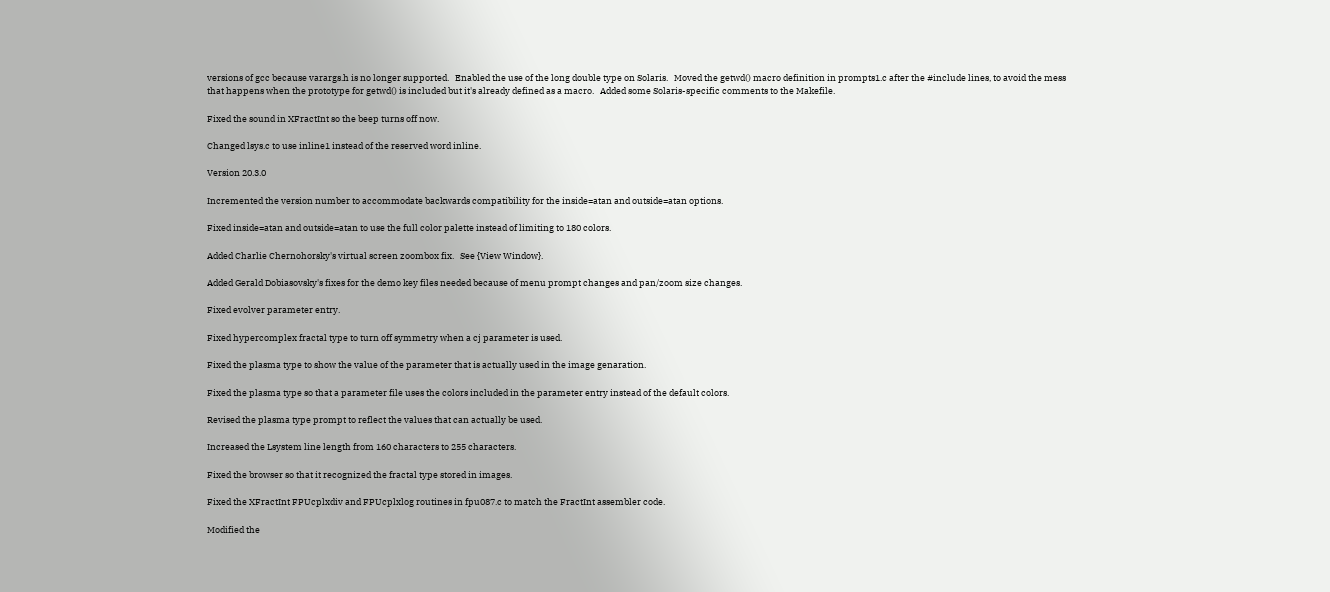versions of gcc because varargs.h is no longer supported.   Enabled the use of the long double type on Solaris.   Moved the getwd() macro definition in prompts1.c after the #include lines, to avoid the mess that happens when the prototype for getwd() is included but it's already defined as a macro.   Added some Solaris-specific comments to the Makefile.

Fixed the sound in XFractInt so the beep turns off now.

Changed lsys.c to use inline1 instead of the reserved word inline.

Version 20.3.0

Incremented the version number to accommodate backwards compatibility for the inside=atan and outside=atan options.

Fixed inside=atan and outside=atan to use the full color palette instead of limiting to 180 colors.

Added Charlie Chernohorsky's virtual screen zoombox fix.   See {View Window}.

Added Gerald Dobiasovsky's fixes for the demo key files needed because of menu prompt changes and pan/zoom size changes.

Fixed evolver parameter entry.

Fixed hypercomplex fractal type to turn off symmetry when a cj parameter is used.

Fixed the plasma type to show the value of the parameter that is actually used in the image genaration.

Fixed the plasma type so that a parameter file uses the colors included in the parameter entry instead of the default colors.

Revised the plasma type prompt to reflect the values that can actually be used.

Increased the Lsystem line length from 160 characters to 255 characters.

Fixed the browser so that it recognized the fractal type stored in images.

Fixed the XFractInt FPUcplxdiv and FPUcplxlog routines in fpu087.c to match the FractInt assembler code.

Modified the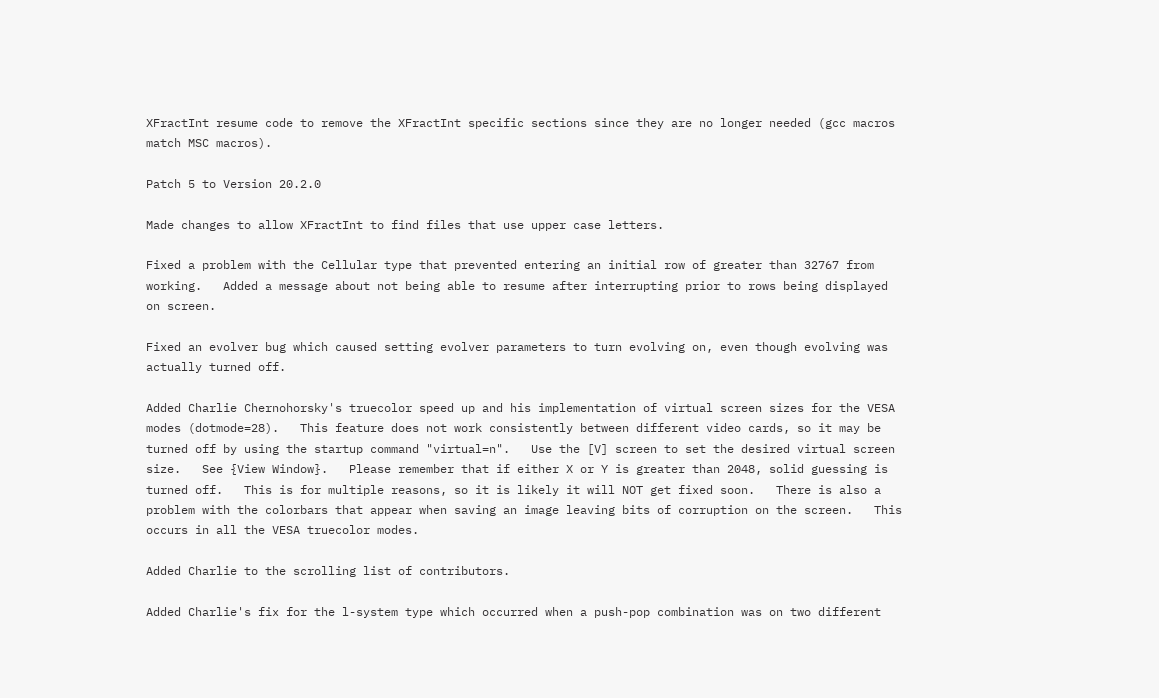XFractInt resume code to remove the XFractInt specific sections since they are no longer needed (gcc macros match MSC macros).

Patch 5 to Version 20.2.0

Made changes to allow XFractInt to find files that use upper case letters.

Fixed a problem with the Cellular type that prevented entering an initial row of greater than 32767 from working.   Added a message about not being able to resume after interrupting prior to rows being displayed on screen.

Fixed an evolver bug which caused setting evolver parameters to turn evolving on, even though evolving was actually turned off.

Added Charlie Chernohorsky's truecolor speed up and his implementation of virtual screen sizes for the VESA modes (dotmode=28).   This feature does not work consistently between different video cards, so it may be turned off by using the startup command "virtual=n".   Use the [V] screen to set the desired virtual screen size.   See {View Window}.   Please remember that if either X or Y is greater than 2048, solid guessing is turned off.   This is for multiple reasons, so it is likely it will NOT get fixed soon.   There is also a problem with the colorbars that appear when saving an image leaving bits of corruption on the screen.   This occurs in all the VESA truecolor modes.

Added Charlie to the scrolling list of contributors.

Added Charlie's fix for the l-system type which occurred when a push-pop combination was on two different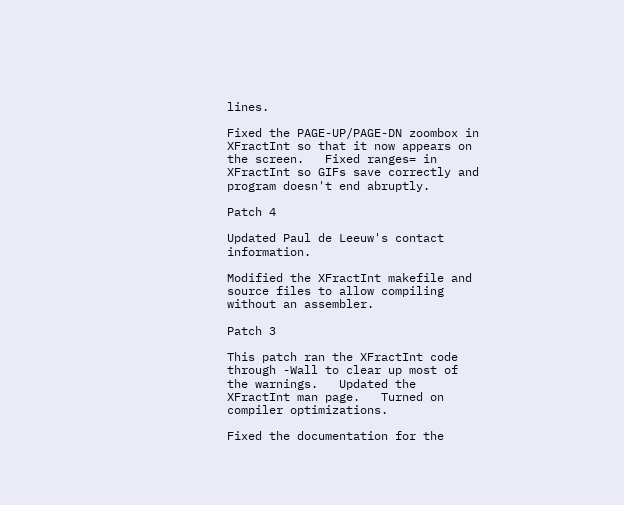lines.

Fixed the PAGE-UP/PAGE-DN zoombox in XFractInt so that it now appears on the screen.   Fixed ranges= in XFractInt so GIFs save correctly and program doesn't end abruptly.

Patch 4

Updated Paul de Leeuw's contact information.

Modified the XFractInt makefile and source files to allow compiling without an assembler.

Patch 3

This patch ran the XFractInt code through -Wall to clear up most of the warnings.   Updated the XFractInt man page.   Turned on compiler optimizations.

Fixed the documentation for the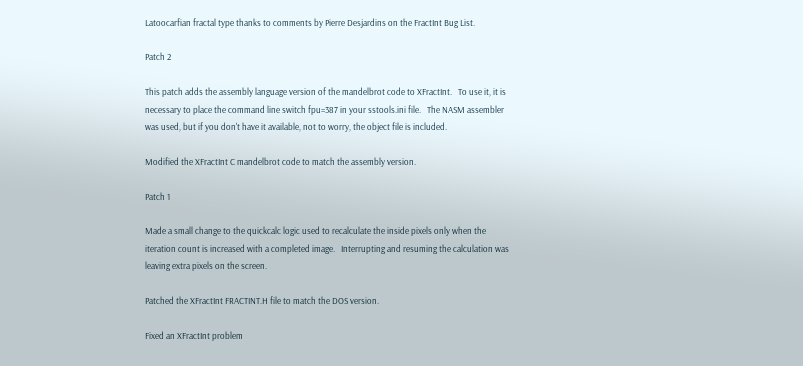Latoocarfian fractal type thanks to comments by Pierre Desjardins on the FractInt Bug List.

Patch 2

This patch adds the assembly language version of the mandelbrot code to XFractInt.   To use it, it is necessary to place the command line switch fpu=387 in your sstools.ini file.   The NASM assembler was used, but if you don't have it available, not to worry, the object file is included.

Modified the XFractInt C mandelbrot code to match the assembly version.

Patch 1

Made a small change to the quickcalc logic used to recalculate the inside pixels only when the iteration count is increased with a completed image.   Interrupting and resuming the calculation was leaving extra pixels on the screen.

Patched the XFractInt FRACTINT.H file to match the DOS version.

Fixed an XFractInt problem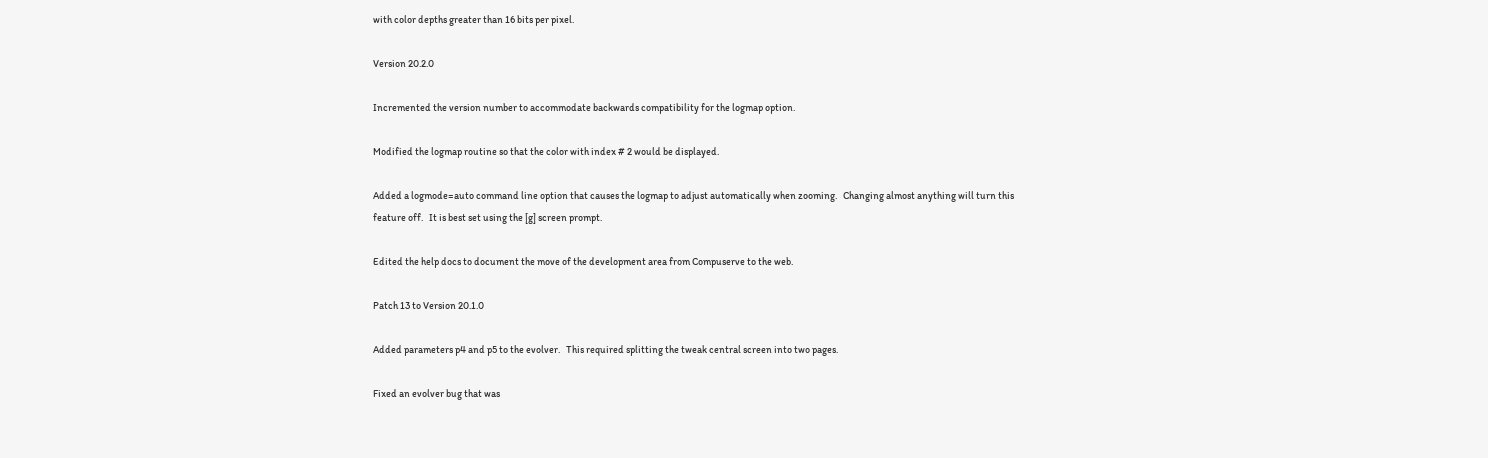with color depths greater than 16 bits per pixel.

Version 20.2.0

Incremented the version number to accommodate backwards compatibility for the logmap option.

Modified the logmap routine so that the color with index # 2 would be displayed.

Added a logmode=auto command line option that causes the logmap to adjust automatically when zooming.   Changing almost anything will turn this feature off.   It is best set using the [g] screen prompt.

Edited the help docs to document the move of the development area from Compuserve to the web.

Patch 13 to Version 20.1.0

Added parameters p4 and p5 to the evolver.   This required splitting the tweak central screen into two pages.

Fixed an evolver bug that was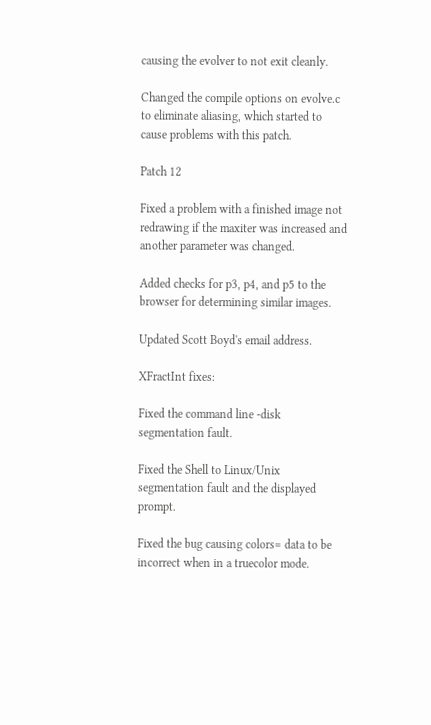causing the evolver to not exit cleanly.

Changed the compile options on evolve.c to eliminate aliasing, which started to cause problems with this patch.

Patch 12

Fixed a problem with a finished image not redrawing if the maxiter was increased and another parameter was changed.

Added checks for p3, p4, and p5 to the browser for determining similar images.

Updated Scott Boyd's email address.

XFractInt fixes:

Fixed the command line -disk segmentation fault.

Fixed the Shell to Linux/Unix segmentation fault and the displayed prompt.

Fixed the bug causing colors= data to be incorrect when in a truecolor mode.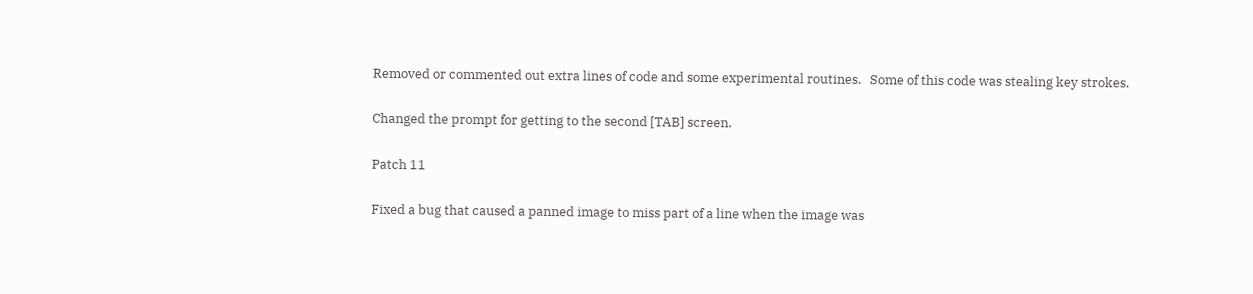Removed or commented out extra lines of code and some experimental routines.   Some of this code was stealing key strokes.

Changed the prompt for getting to the second [TAB] screen.

Patch 11

Fixed a bug that caused a panned image to miss part of a line when the image was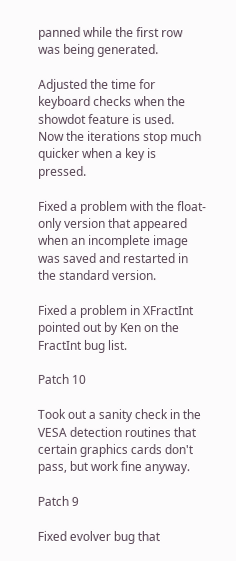panned while the first row was being generated.

Adjusted the time for keyboard checks when the showdot feature is used.   Now the iterations stop much quicker when a key is pressed.

Fixed a problem with the float-only version that appeared when an incomplete image was saved and restarted in the standard version.

Fixed a problem in XFractInt pointed out by Ken on the FractInt bug list.

Patch 10

Took out a sanity check in the VESA detection routines that certain graphics cards don't pass, but work fine anyway.

Patch 9

Fixed evolver bug that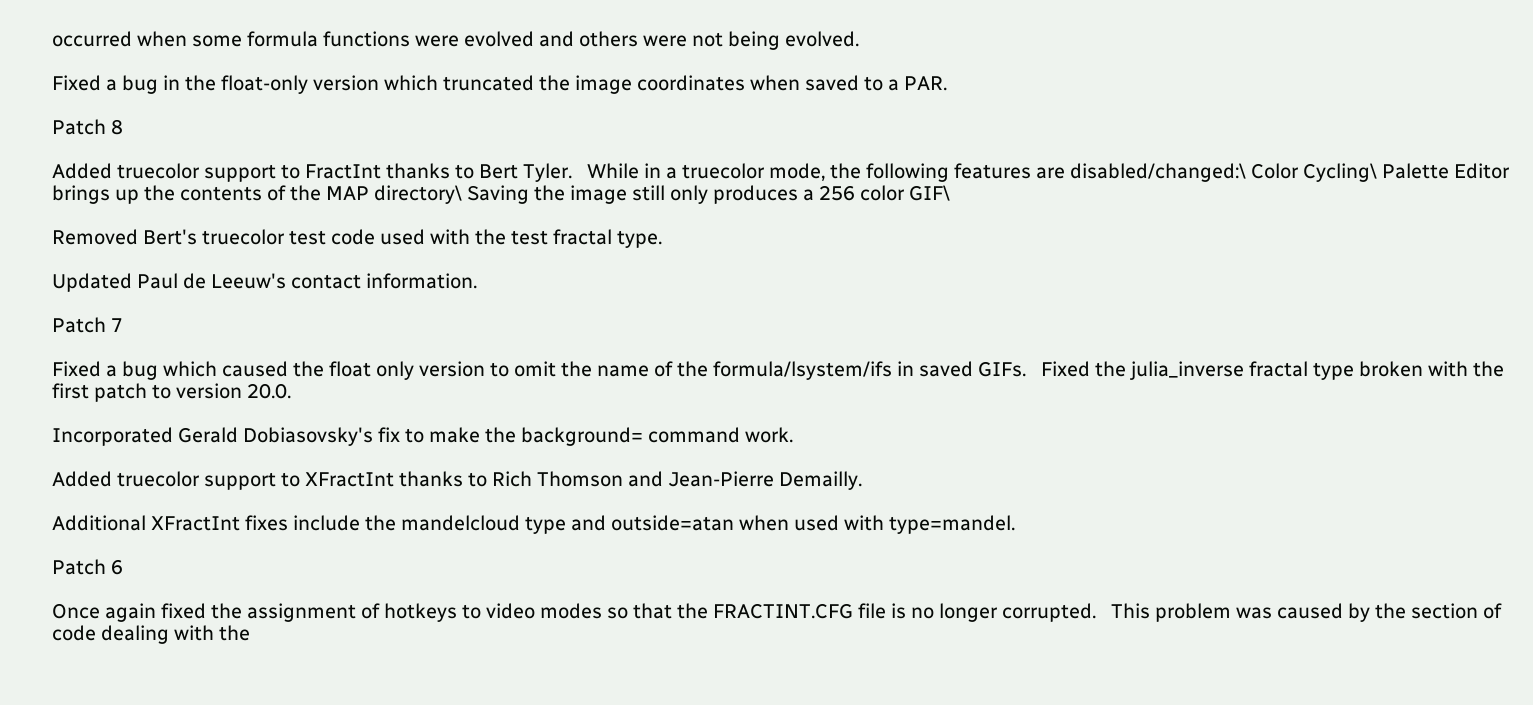occurred when some formula functions were evolved and others were not being evolved.

Fixed a bug in the float-only version which truncated the image coordinates when saved to a PAR.

Patch 8

Added truecolor support to FractInt thanks to Bert Tyler.   While in a truecolor mode, the following features are disabled/changed:\ Color Cycling\ Palette Editor brings up the contents of the MAP directory\ Saving the image still only produces a 256 color GIF\

Removed Bert's truecolor test code used with the test fractal type.

Updated Paul de Leeuw's contact information.

Patch 7

Fixed a bug which caused the float only version to omit the name of the formula/lsystem/ifs in saved GIFs.   Fixed the julia_inverse fractal type broken with the first patch to version 20.0.

Incorporated Gerald Dobiasovsky's fix to make the background= command work.

Added truecolor support to XFractInt thanks to Rich Thomson and Jean-Pierre Demailly.

Additional XFractInt fixes include the mandelcloud type and outside=atan when used with type=mandel.

Patch 6

Once again fixed the assignment of hotkeys to video modes so that the FRACTINT.CFG file is no longer corrupted.   This problem was caused by the section of code dealing with the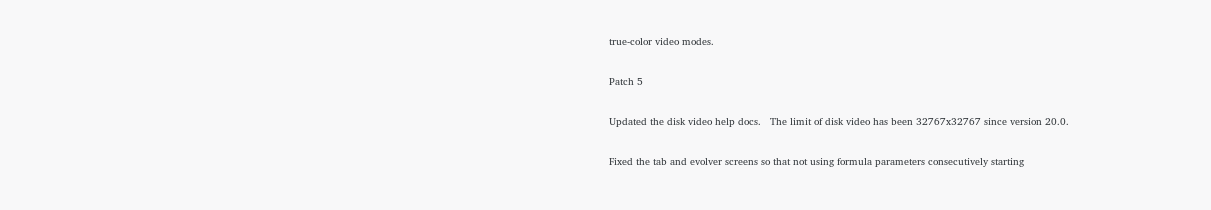true-color video modes.

Patch 5

Updated the disk video help docs.   The limit of disk video has been 32767x32767 since version 20.0.

Fixed the tab and evolver screens so that not using formula parameters consecutively starting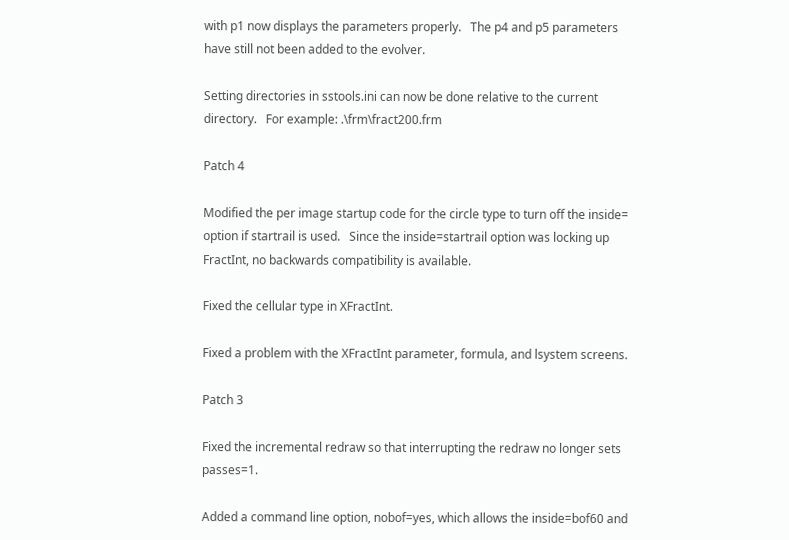with p1 now displays the parameters properly.   The p4 and p5 parameters have still not been added to the evolver.

Setting directories in sstools.ini can now be done relative to the current directory.   For example: .\frm\fract200.frm

Patch 4

Modified the per image startup code for the circle type to turn off the inside= option if startrail is used.   Since the inside=startrail option was locking up FractInt, no backwards compatibility is available.

Fixed the cellular type in XFractInt.

Fixed a problem with the XFractInt parameter, formula, and lsystem screens.

Patch 3

Fixed the incremental redraw so that interrupting the redraw no longer sets passes=1.

Added a command line option, nobof=yes, which allows the inside=bof60 and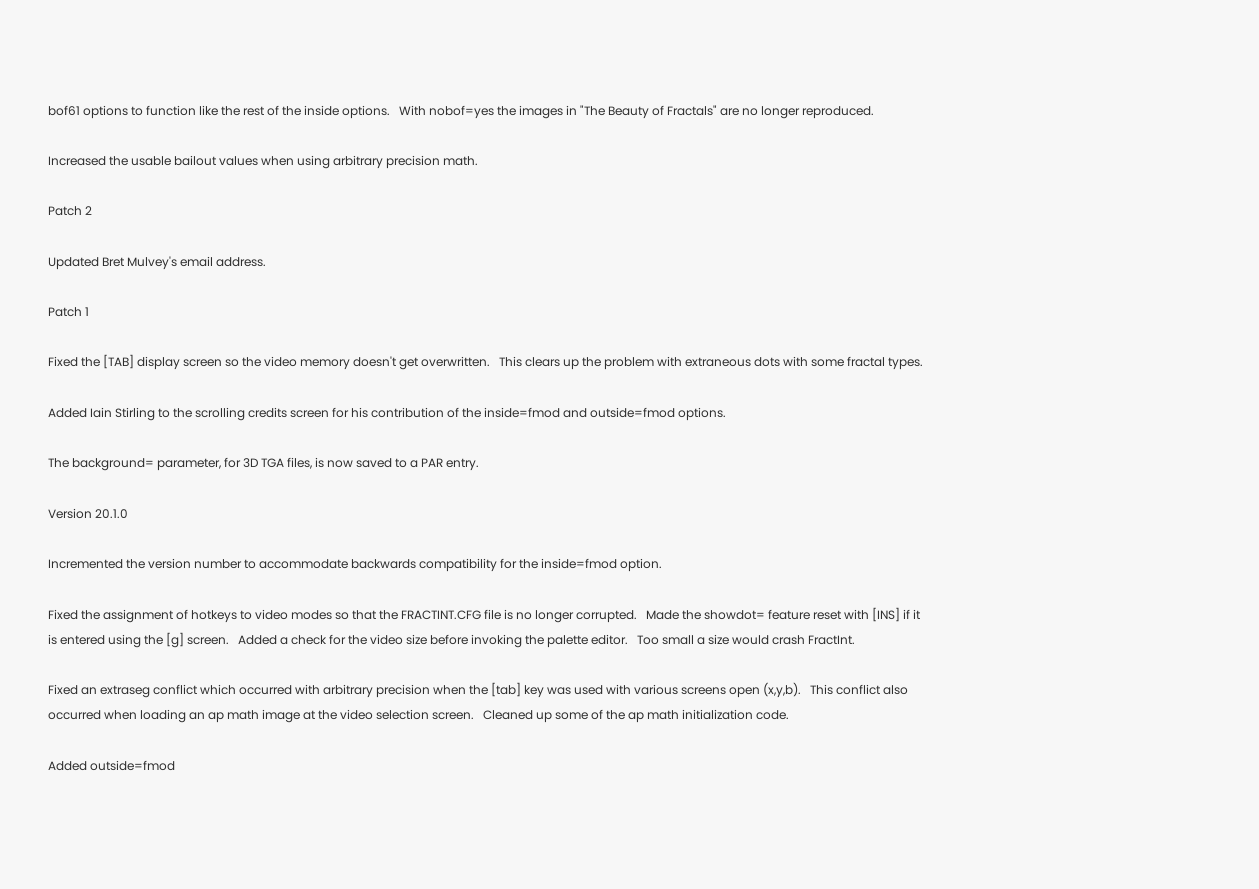bof61 options to function like the rest of the inside options.   With nobof=yes the images in "The Beauty of Fractals" are no longer reproduced.

Increased the usable bailout values when using arbitrary precision math.

Patch 2

Updated Bret Mulvey's email address.

Patch 1

Fixed the [TAB] display screen so the video memory doesn't get overwritten.   This clears up the problem with extraneous dots with some fractal types.

Added Iain Stirling to the scrolling credits screen for his contribution of the inside=fmod and outside=fmod options.

The background= parameter, for 3D TGA files, is now saved to a PAR entry.

Version 20.1.0

Incremented the version number to accommodate backwards compatibility for the inside=fmod option.

Fixed the assignment of hotkeys to video modes so that the FRACTINT.CFG file is no longer corrupted.   Made the showdot= feature reset with [INS] if it is entered using the [g] screen.   Added a check for the video size before invoking the palette editor.   Too small a size would crash FractInt.

Fixed an extraseg conflict which occurred with arbitrary precision when the [tab] key was used with various screens open (x,y,b).   This conflict also occurred when loading an ap math image at the video selection screen.   Cleaned up some of the ap math initialization code.

Added outside=fmod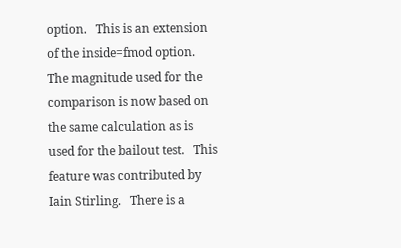option.   This is an extension of the inside=fmod option.   The magnitude used for the comparison is now based on the same calculation as is used for the bailout test.   This feature was contributed by Iain Stirling.   There is a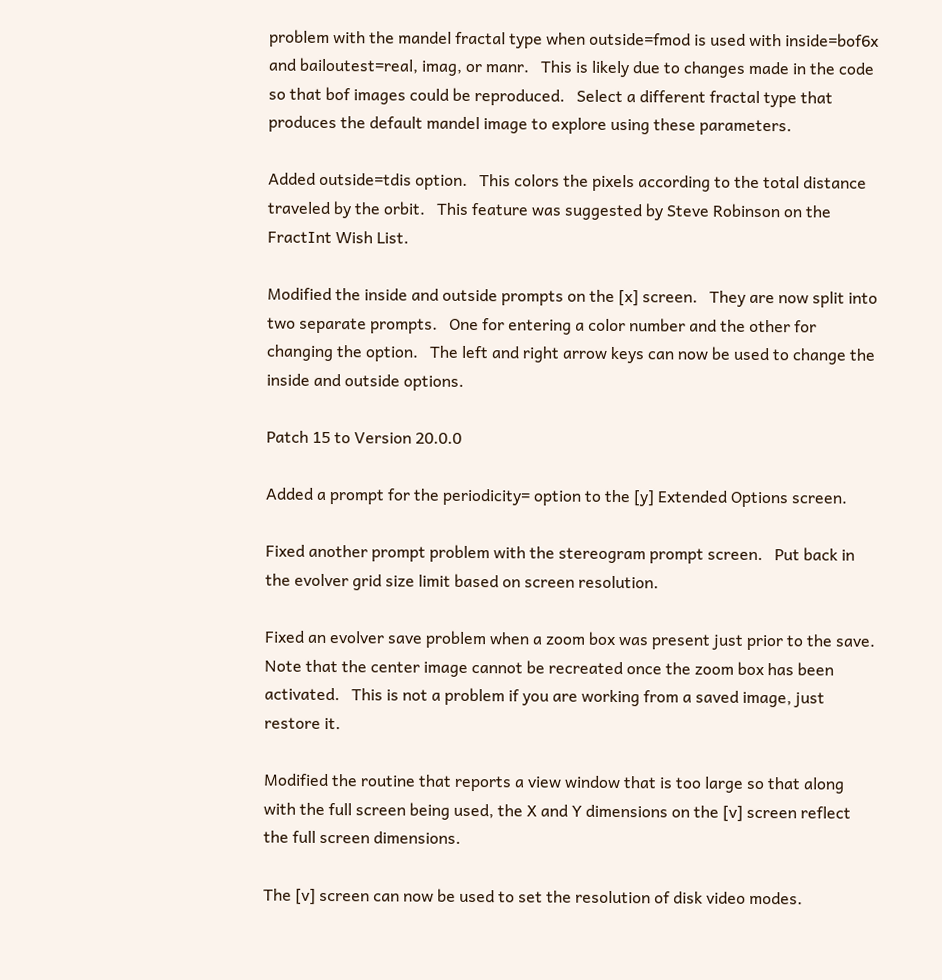problem with the mandel fractal type when outside=fmod is used with inside=bof6x and bailoutest=real, imag, or manr.   This is likely due to changes made in the code so that bof images could be reproduced.   Select a different fractal type that produces the default mandel image to explore using these parameters.

Added outside=tdis option.   This colors the pixels according to the total distance traveled by the orbit.   This feature was suggested by Steve Robinson on the FractInt Wish List.

Modified the inside and outside prompts on the [x] screen.   They are now split into two separate prompts.   One for entering a color number and the other for changing the option.   The left and right arrow keys can now be used to change the inside and outside options.

Patch 15 to Version 20.0.0

Added a prompt for the periodicity= option to the [y] Extended Options screen.

Fixed another prompt problem with the stereogram prompt screen.   Put back in the evolver grid size limit based on screen resolution.

Fixed an evolver save problem when a zoom box was present just prior to the save.   Note that the center image cannot be recreated once the zoom box has been activated.   This is not a problem if you are working from a saved image, just restore it.

Modified the routine that reports a view window that is too large so that along with the full screen being used, the X and Y dimensions on the [v] screen reflect the full screen dimensions.

The [v] screen can now be used to set the resolution of disk video modes.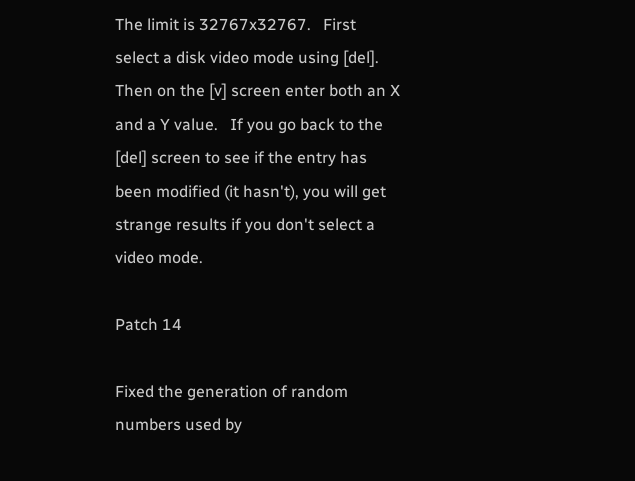The limit is 32767x32767.   First select a disk video mode using [del].   Then on the [v] screen enter both an X and a Y value.   If you go back to the [del] screen to see if the entry has been modified (it hasn't), you will get strange results if you don't select a video mode.

Patch 14

Fixed the generation of random numbers used by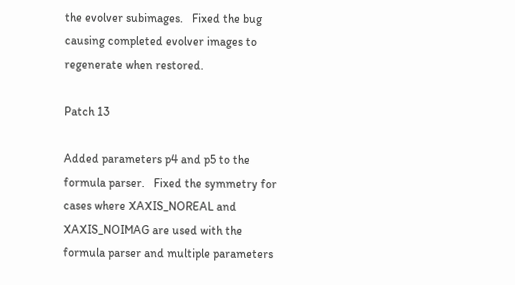the evolver subimages.   Fixed the bug causing completed evolver images to regenerate when restored.

Patch 13

Added parameters p4 and p5 to the formula parser.   Fixed the symmetry for cases where XAXIS_NOREAL and XAXIS_NOIMAG are used with the formula parser and multiple parameters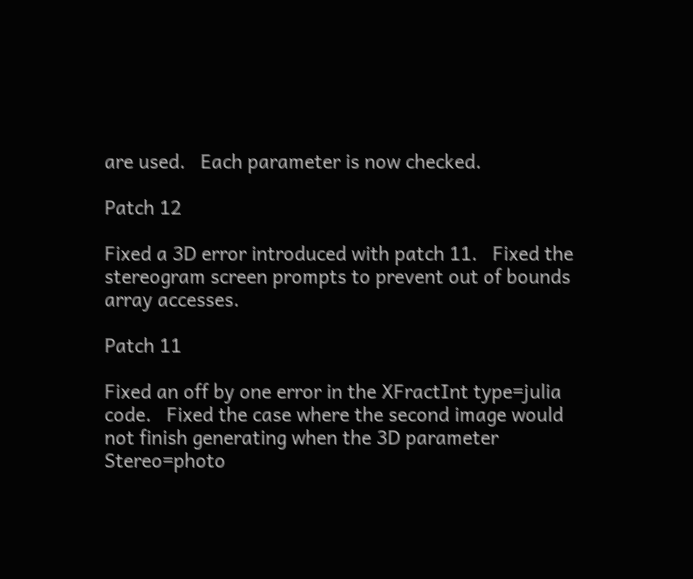are used.   Each parameter is now checked.

Patch 12

Fixed a 3D error introduced with patch 11.   Fixed the stereogram screen prompts to prevent out of bounds array accesses.

Patch 11

Fixed an off by one error in the XFractInt type=julia code.   Fixed the case where the second image would not finish generating when the 3D parameter Stereo=photo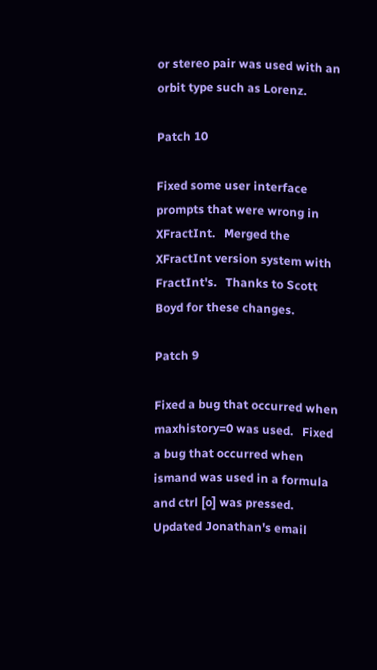or stereo pair was used with an orbit type such as Lorenz.

Patch 10

Fixed some user interface prompts that were wrong in XFractInt.   Merged the XFractInt version system with FractInt's.   Thanks to Scott Boyd for these changes.

Patch 9

Fixed a bug that occurred when maxhistory=0 was used.   Fixed a bug that occurred when ismand was used in a formula and ctrl [o] was pressed.   Updated Jonathan's email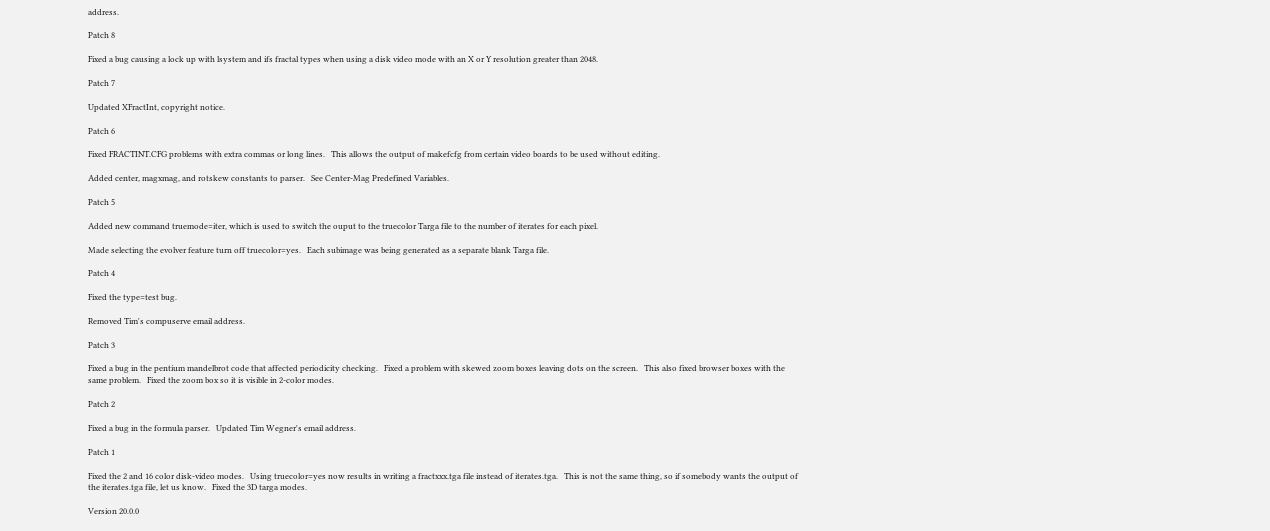address.

Patch 8

Fixed a bug causing a lock up with lsystem and ifs fractal types when using a disk video mode with an X or Y resolution greater than 2048.

Patch 7

Updated XFractInt, copyright notice.

Patch 6

Fixed FRACTINT.CFG problems with extra commas or long lines.   This allows the output of makefcfg from certain video boards to be used without editing.

Added center, magxmag, and rotskew constants to parser.   See Center-Mag Predefined Variables.

Patch 5

Added new command truemode=iter, which is used to switch the ouput to the truecolor Targa file to the number of iterates for each pixel.

Made selecting the evolver feature turn off truecolor=yes.   Each subimage was being generated as a separate blank Targa file.

Patch 4

Fixed the type=test bug.

Removed Tim's compuserve email address.

Patch 3

Fixed a bug in the pentium mandelbrot code that affected periodicity checking.   Fixed a problem with skewed zoom boxes leaving dots on the screen.   This also fixed browser boxes with the same problem.   Fixed the zoom box so it is visible in 2-color modes.

Patch 2

Fixed a bug in the formula parser.   Updated Tim Wegner's email address.

Patch 1

Fixed the 2 and 16 color disk-video modes.   Using truecolor=yes now results in writing a fractxxx.tga file instead of iterates.tga.   This is not the same thing, so if somebody wants the output of the iterates.tga file, let us know.   Fixed the 3D targa modes.

Version 20.0.0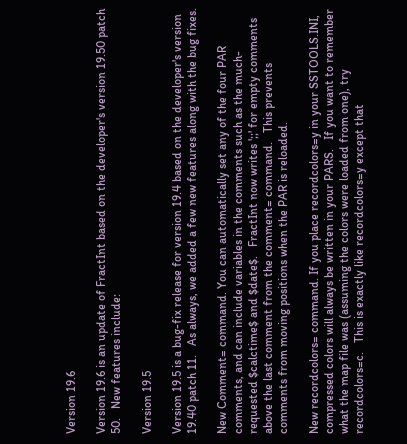Version 19.6

Version 19.6 is an update of FractInt based on the developer's version 19.50 patch 50.   New features include:

Version 19.5

Version 19.5 is a bug-fix release for version 19.4 based on the developer's version 19.40 patch 11.   As always, we added a few new features along with the bug fixes.

New Comment= command. You can automatically set any of the four PAR comments, and can include variables in the comments such as the much-requested $calctime$ and $date$.   FractInt now writes ';;' for empty comments above the last comment from the comment= command.   This prevents comments from moving positions when the PAR is reloaded.

New recordcolors= command. If you place recordcolors=y in your SSTOOLS.INI, compressed colors will always be written in your PARS.   If you want to remember what the map file was (assuming the colors were loaded from one), try recordcolors=c.   This is exactly like recordcolors=y except that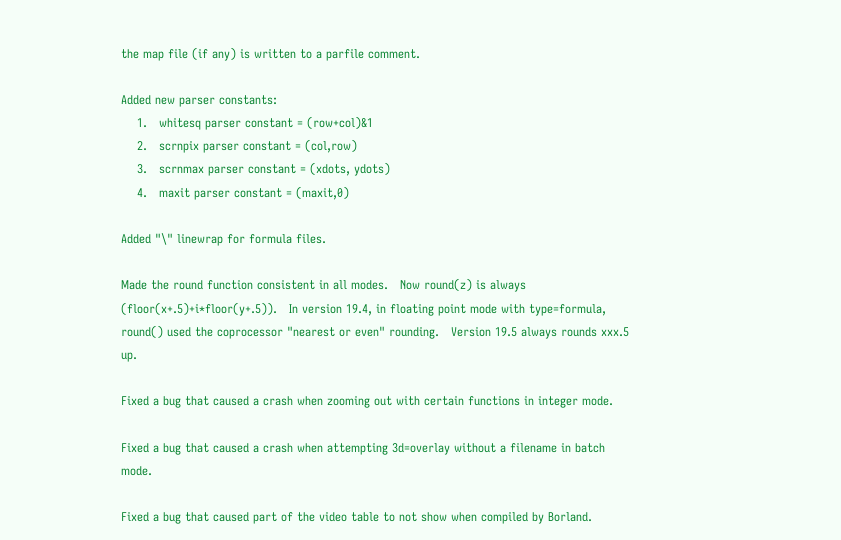the map file (if any) is written to a parfile comment.

Added new parser constants:
    1.   whitesq parser constant = (row+col)&1
    2.   scrnpix parser constant = (col,row)
    3.   scrnmax parser constant = (xdots, ydots)
    4.   maxit parser constant = (maxit,0)

Added "\" linewrap for formula files.

Made the round function consistent in all modes.   Now round(z) is always (floor(x+.5)+i*floor(y+.5)).   In version 19.4, in floating point mode with type=formula, round() used the coprocessor "nearest or even" rounding.   Version 19.5 always rounds xxx.5 up.

Fixed a bug that caused a crash when zooming out with certain functions in integer mode.

Fixed a bug that caused a crash when attempting 3d=overlay without a filename in batch mode.

Fixed a bug that caused part of the video table to not show when compiled by Borland.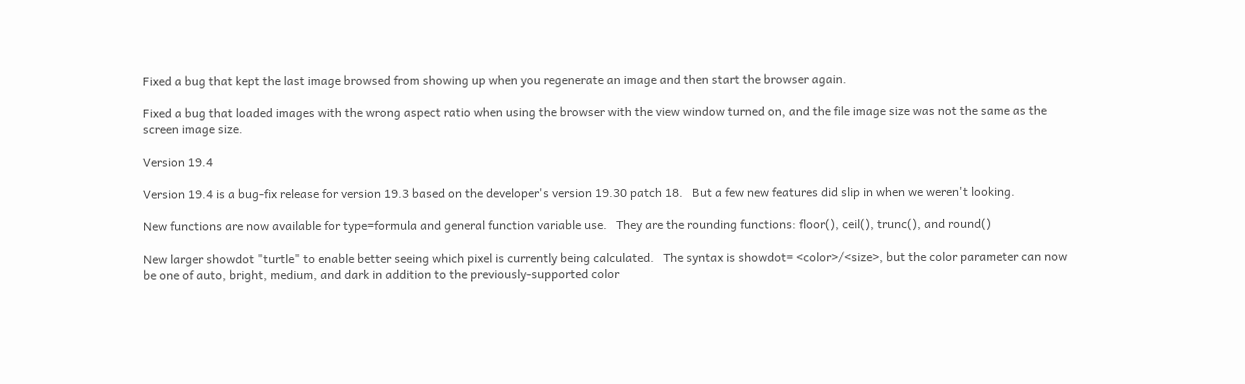Fixed a bug that kept the last image browsed from showing up when you regenerate an image and then start the browser again.

Fixed a bug that loaded images with the wrong aspect ratio when using the browser with the view window turned on, and the file image size was not the same as the screen image size.

Version 19.4

Version 19.4 is a bug-fix release for version 19.3 based on the developer's version 19.30 patch 18.   But a few new features did slip in when we weren't looking.

New functions are now available for type=formula and general function variable use.   They are the rounding functions: floor(), ceil(), trunc(), and round()

New larger showdot "turtle" to enable better seeing which pixel is currently being calculated.   The syntax is showdot= <color>/<size>, but the color parameter can now be one of auto, bright, medium, and dark in addition to the previously-supported color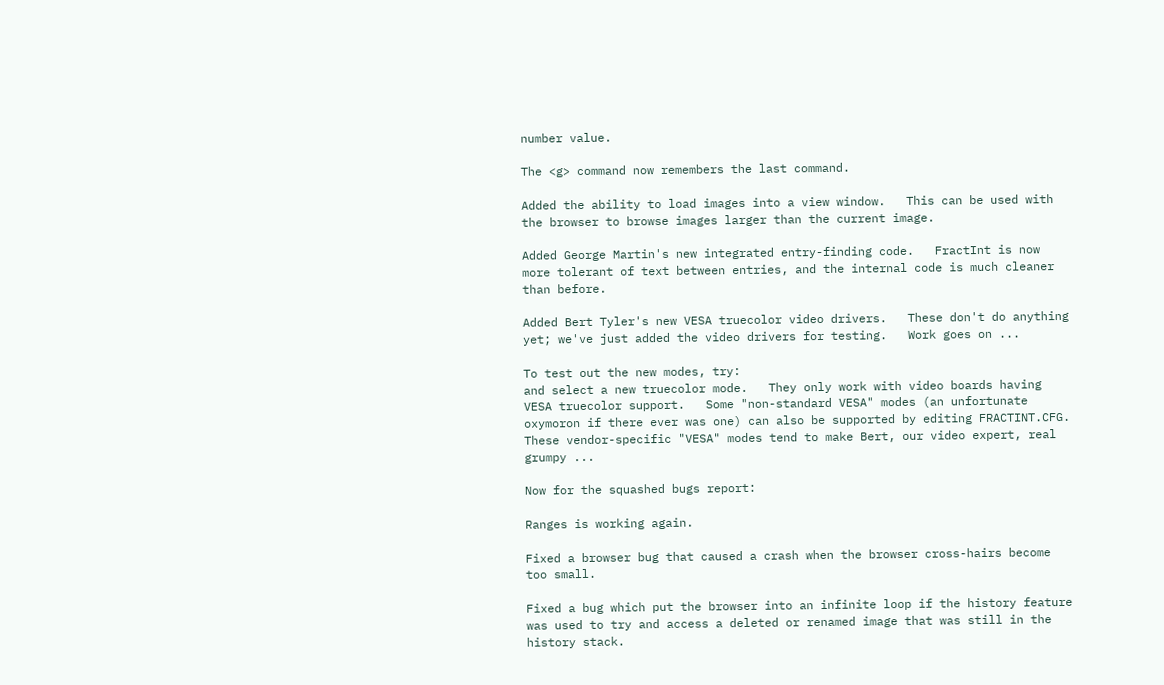number value.

The <g> command now remembers the last command.

Added the ability to load images into a view window.   This can be used with the browser to browse images larger than the current image.

Added George Martin's new integrated entry-finding code.   FractInt is now more tolerant of text between entries, and the internal code is much cleaner than before.

Added Bert Tyler's new VESA truecolor video drivers.   These don't do anything yet; we've just added the video drivers for testing.   Work goes on ...

To test out the new modes, try:
and select a new truecolor mode.   They only work with video boards having VESA truecolor support.   Some "non-standard VESA" modes (an unfortunate oxymoron if there ever was one) can also be supported by editing FRACTINT.CFG.   These vendor-specific "VESA" modes tend to make Bert, our video expert, real grumpy ...

Now for the squashed bugs report:

Ranges is working again.

Fixed a browser bug that caused a crash when the browser cross-hairs become too small.

Fixed a bug which put the browser into an infinite loop if the history feature was used to try and access a deleted or renamed image that was still in the history stack.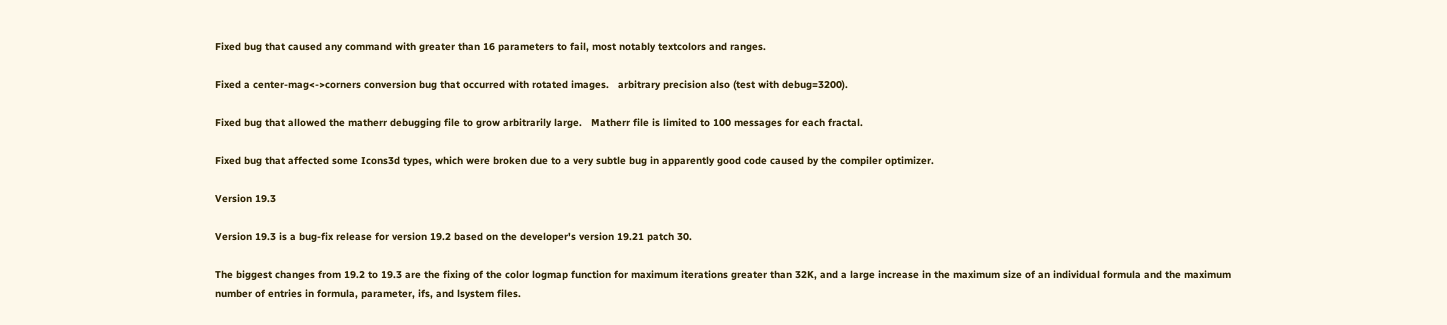Fixed bug that caused any command with greater than 16 parameters to fail, most notably textcolors and ranges.

Fixed a center-mag<->corners conversion bug that occurred with rotated images.   arbitrary precision also (test with debug=3200).

Fixed bug that allowed the matherr debugging file to grow arbitrarily large.   Matherr file is limited to 100 messages for each fractal.

Fixed bug that affected some Icons3d types, which were broken due to a very subtle bug in apparently good code caused by the compiler optimizer.

Version 19.3

Version 19.3 is a bug-fix release for version 19.2 based on the developer's version 19.21 patch 30.

The biggest changes from 19.2 to 19.3 are the fixing of the color logmap function for maximum iterations greater than 32K, and a large increase in the maximum size of an individual formula and the maximum number of entries in formula, parameter, ifs, and lsystem files.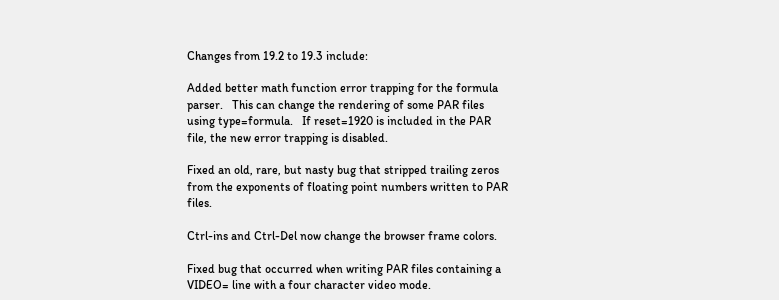Changes from 19.2 to 19.3 include:

Added better math function error trapping for the formula parser.   This can change the rendering of some PAR files using type=formula.   If reset=1920 is included in the PAR file, the new error trapping is disabled.

Fixed an old, rare, but nasty bug that stripped trailing zeros from the exponents of floating point numbers written to PAR files.

Ctrl-ins and Ctrl-Del now change the browser frame colors.

Fixed bug that occurred when writing PAR files containing a VIDEO= line with a four character video mode.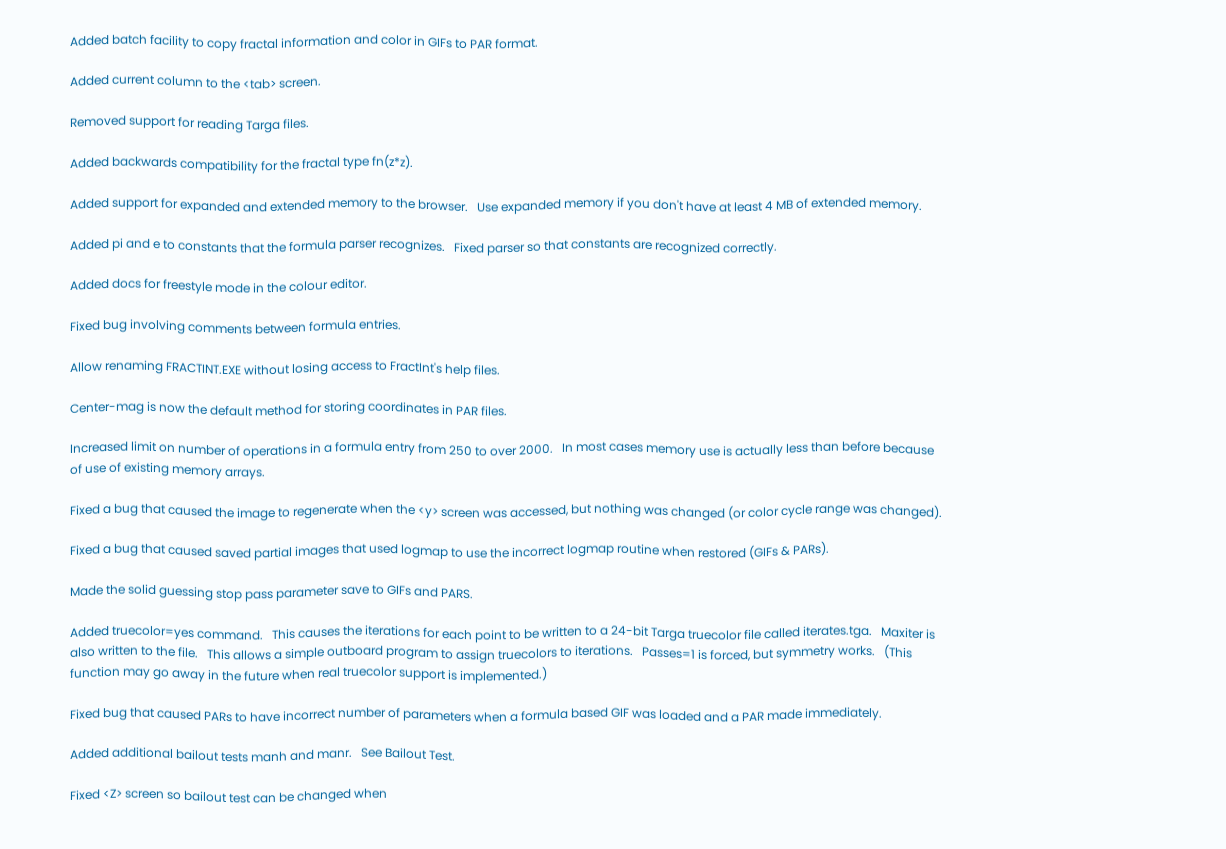Added batch facility to copy fractal information and color in GIFs to PAR format.

Added current column to the <tab> screen.

Removed support for reading Targa files.

Added backwards compatibility for the fractal type fn(z*z).

Added support for expanded and extended memory to the browser.   Use expanded memory if you don't have at least 4 MB of extended memory.

Added pi and e to constants that the formula parser recognizes.   Fixed parser so that constants are recognized correctly.

Added docs for freestyle mode in the colour editor.

Fixed bug involving comments between formula entries.

Allow renaming FRACTINT.EXE without losing access to FractInt's help files.

Center-mag is now the default method for storing coordinates in PAR files.

Increased limit on number of operations in a formula entry from 250 to over 2000.   In most cases memory use is actually less than before because of use of existing memory arrays.

Fixed a bug that caused the image to regenerate when the <y> screen was accessed, but nothing was changed (or color cycle range was changed).

Fixed a bug that caused saved partial images that used logmap to use the incorrect logmap routine when restored (GIFs & PARs).

Made the solid guessing stop pass parameter save to GIFs and PARS.

Added truecolor=yes command.   This causes the iterations for each point to be written to a 24-bit Targa truecolor file called iterates.tga.   Maxiter is also written to the file.   This allows a simple outboard program to assign truecolors to iterations.   Passes=1 is forced, but symmetry works.   (This function may go away in the future when real truecolor support is implemented.)

Fixed bug that caused PARs to have incorrect number of parameters when a formula based GIF was loaded and a PAR made immediately.

Added additional bailout tests manh and manr.   See Bailout Test.

Fixed <Z> screen so bailout test can be changed when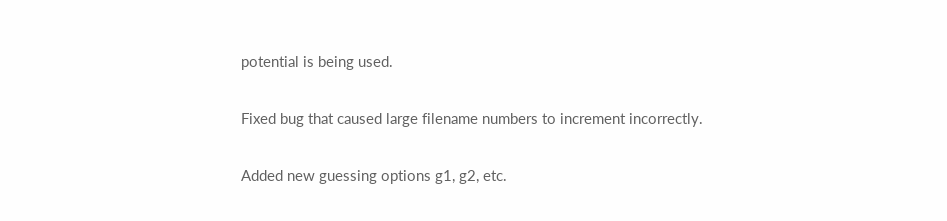potential is being used.

Fixed bug that caused large filename numbers to increment incorrectly.

Added new guessing options g1, g2, etc.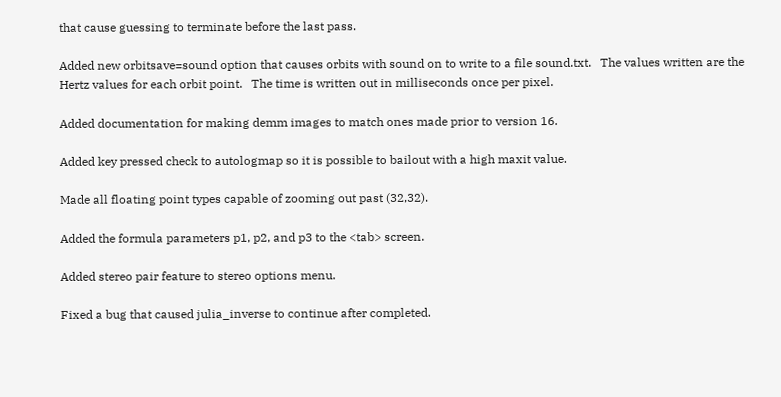that cause guessing to terminate before the last pass.

Added new orbitsave=sound option that causes orbits with sound on to write to a file sound.txt.   The values written are the Hertz values for each orbit point.   The time is written out in milliseconds once per pixel.

Added documentation for making demm images to match ones made prior to version 16.

Added key pressed check to autologmap so it is possible to bailout with a high maxit value.

Made all floating point types capable of zooming out past (32,32).

Added the formula parameters p1, p2, and p3 to the <tab> screen.

Added stereo pair feature to stereo options menu.

Fixed a bug that caused julia_inverse to continue after completed.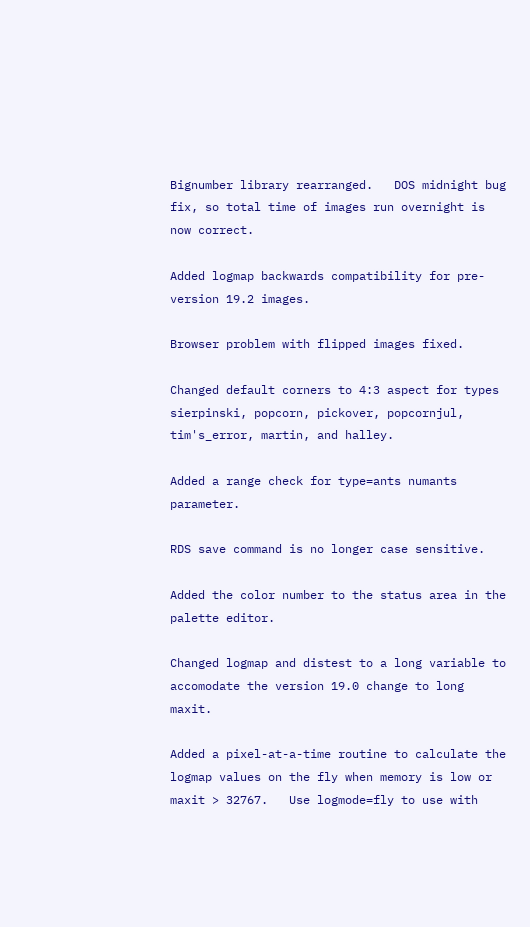Bignumber library rearranged.   DOS midnight bug fix, so total time of images run overnight is now correct.

Added logmap backwards compatibility for pre-version 19.2 images.

Browser problem with flipped images fixed.

Changed default corners to 4:3 aspect for types sierpinski, popcorn, pickover, popcornjul, tim's_error, martin, and halley.

Added a range check for type=ants numants parameter.

RDS save command is no longer case sensitive.

Added the color number to the status area in the palette editor.

Changed logmap and distest to a long variable to accomodate the version 19.0 change to long maxit.

Added a pixel-at-a-time routine to calculate the logmap values on the fly when memory is low or maxit > 32767.   Use logmode=fly to use with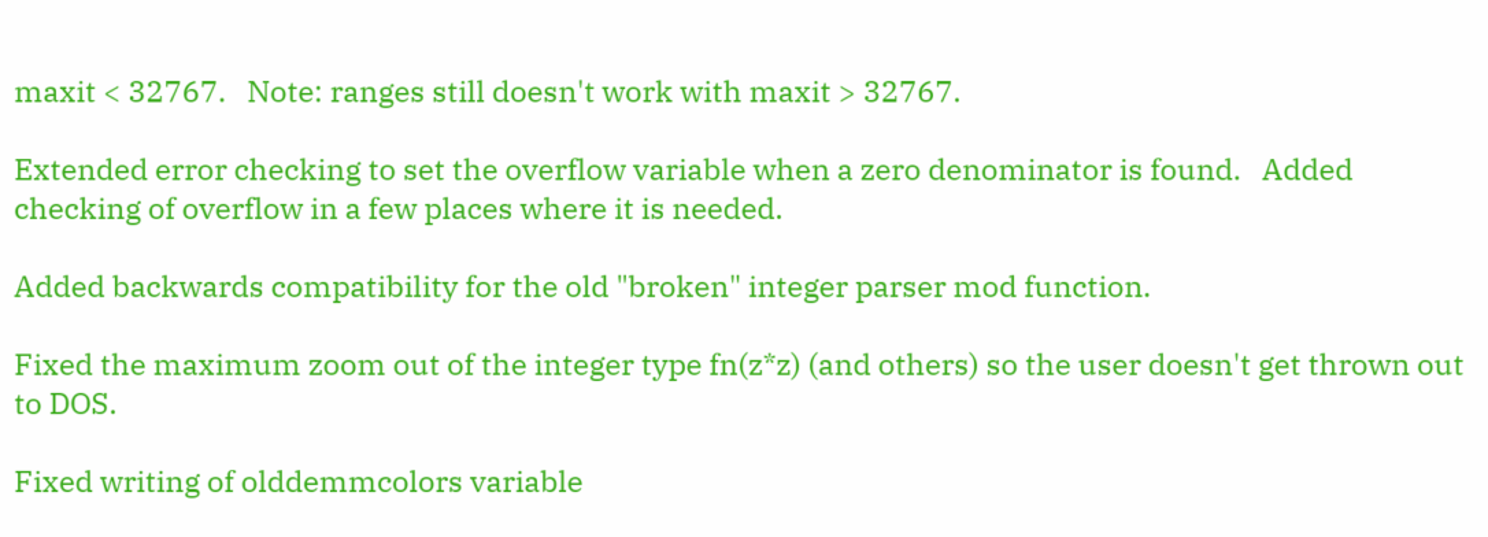maxit < 32767.   Note: ranges still doesn't work with maxit > 32767.

Extended error checking to set the overflow variable when a zero denominator is found.   Added checking of overflow in a few places where it is needed.

Added backwards compatibility for the old "broken" integer parser mod function.

Fixed the maximum zoom out of the integer type fn(z*z) (and others) so the user doesn't get thrown out to DOS.

Fixed writing of olddemmcolors variable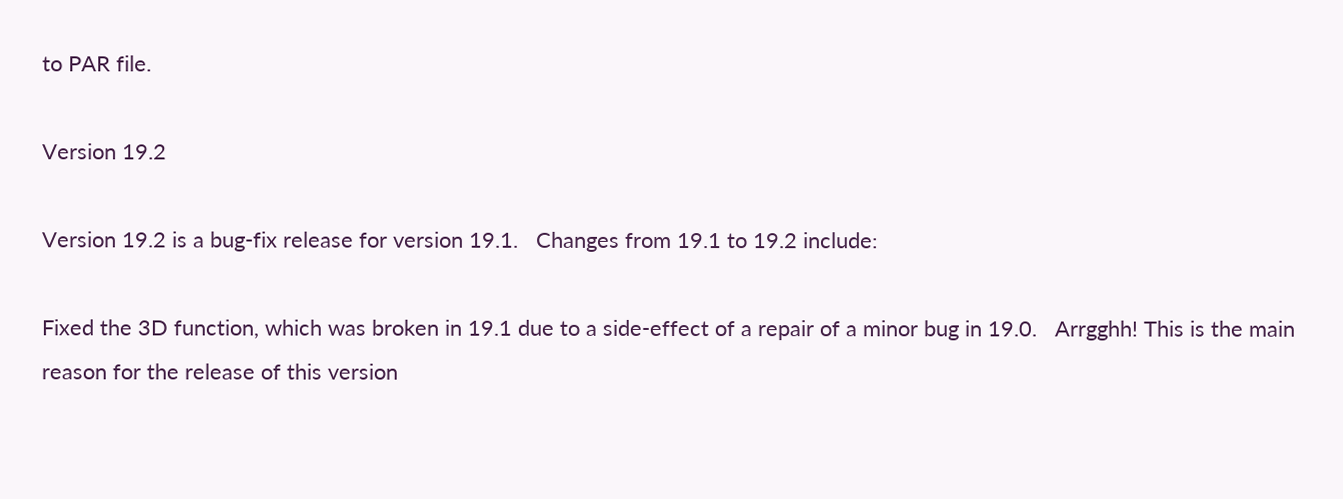to PAR file.

Version 19.2

Version 19.2 is a bug-fix release for version 19.1.   Changes from 19.1 to 19.2 include:

Fixed the 3D function, which was broken in 19.1 due to a side-effect of a repair of a minor bug in 19.0.   Arrgghh! This is the main reason for the release of this version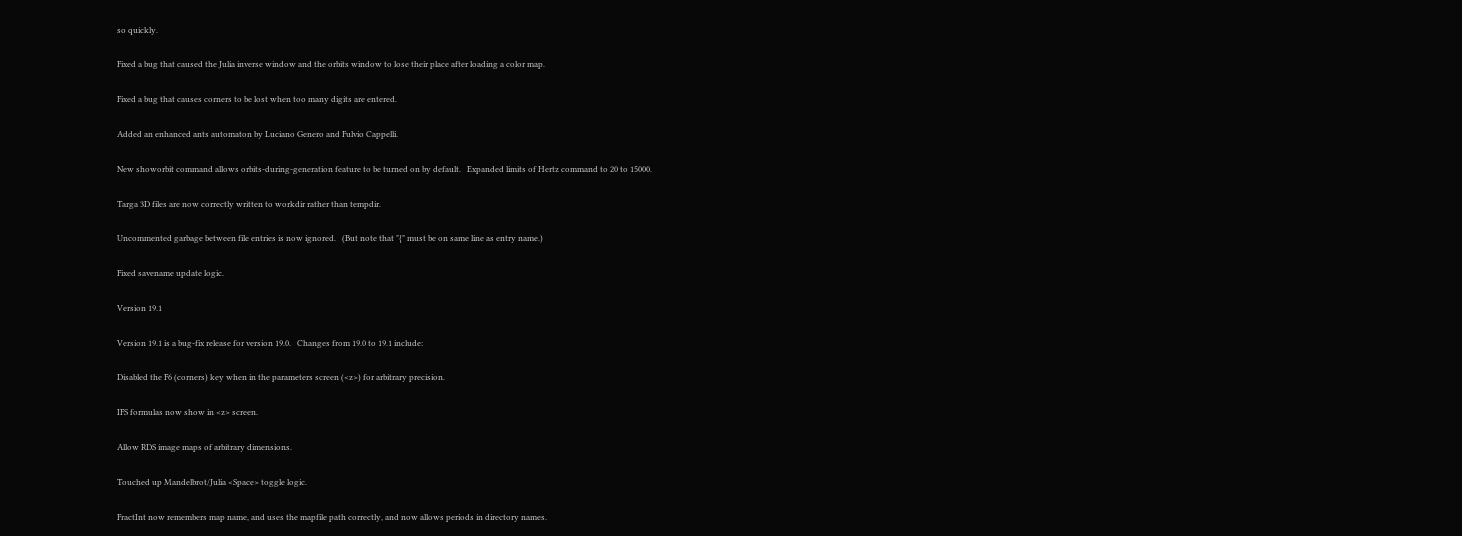so quickly.

Fixed a bug that caused the Julia inverse window and the orbits window to lose their place after loading a color map.

Fixed a bug that causes corners to be lost when too many digits are entered.

Added an enhanced ants automaton by Luciano Genero and Fulvio Cappelli.

New showorbit command allows orbits-during-generation feature to be turned on by default.   Expanded limits of Hertz command to 20 to 15000.

Targa 3D files are now correctly written to workdir rather than tempdir.

Uncommented garbage between file entries is now ignored.   (But note that "{" must be on same line as entry name.)

Fixed savename update logic.

Version 19.1

Version 19.1 is a bug-fix release for version 19.0.   Changes from 19.0 to 19.1 include:

Disabled the F6 (corners) key when in the parameters screen (<z>) for arbitrary precision.

IFS formulas now show in <z> screen.

Allow RDS image maps of arbitrary dimensions.

Touched up Mandelbrot/Julia <Space> toggle logic.

FractInt now remembers map name, and uses the mapfile path correctly, and now allows periods in directory names.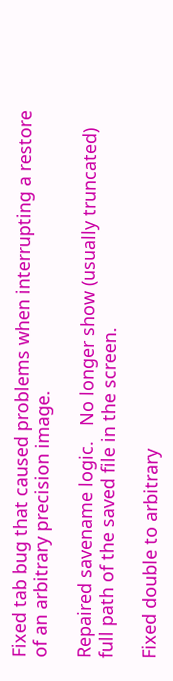Fixed tab bug that caused problems when interrupting a restore of an arbitrary precision image.

Repaired savename logic.   No longer show (usually truncated) full path of the saved file in the screen.

Fixed double to arbitrary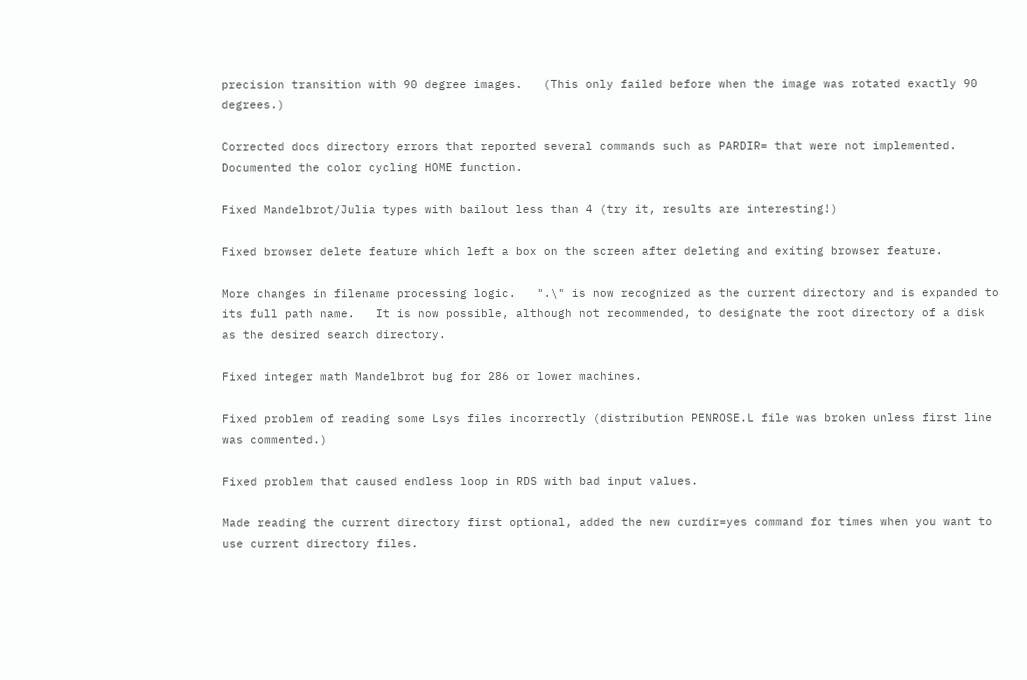precision transition with 90 degree images.   (This only failed before when the image was rotated exactly 90 degrees.)

Corrected docs directory errors that reported several commands such as PARDIR= that were not implemented.   Documented the color cycling HOME function.

Fixed Mandelbrot/Julia types with bailout less than 4 (try it, results are interesting!)

Fixed browser delete feature which left a box on the screen after deleting and exiting browser feature.

More changes in filename processing logic.   ".\" is now recognized as the current directory and is expanded to its full path name.   It is now possible, although not recommended, to designate the root directory of a disk as the desired search directory.

Fixed integer math Mandelbrot bug for 286 or lower machines.

Fixed problem of reading some Lsys files incorrectly (distribution PENROSE.L file was broken unless first line was commented.)

Fixed problem that caused endless loop in RDS with bad input values.

Made reading the current directory first optional, added the new curdir=yes command for times when you want to use current directory files.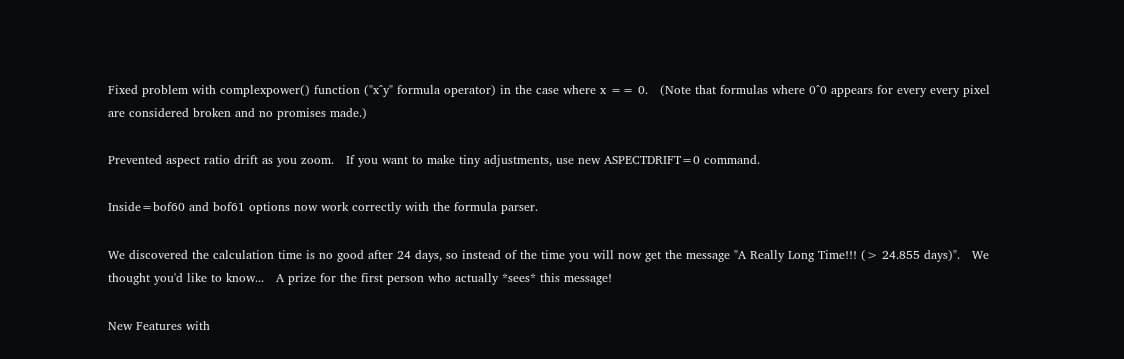Fixed problem with complexpower() function ("x^y" formula operator) in the case where x == 0.   (Note that formulas where 0^0 appears for every every pixel are considered broken and no promises made.)

Prevented aspect ratio drift as you zoom.   If you want to make tiny adjustments, use new ASPECTDRIFT=0 command.

Inside=bof60 and bof61 options now work correctly with the formula parser.

We discovered the calculation time is no good after 24 days, so instead of the time you will now get the message "A Really Long Time!!! (> 24.855 days)".   We thought you'd like to know...   A prize for the first person who actually *sees* this message!

New Features with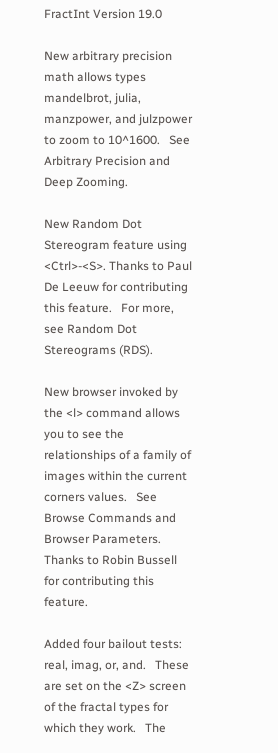FractInt Version 19.0

New arbitrary precision math allows types mandelbrot, julia, manzpower, and julzpower to zoom to 10^1600.   See Arbitrary Precision and Deep Zooming.

New Random Dot Stereogram feature using <Ctrl>-<S>. Thanks to Paul De Leeuw for contributing this feature.   For more, see Random Dot Stereograms (RDS).

New browser invoked by the <l> command allows you to see the relationships of a family of images within the current corners values.   See Browse Commands and Browser Parameters.   Thanks to Robin Bussell for contributing this feature.

Added four bailout tests: real, imag, or, and.   These are set on the <Z> screen of the fractal types for which they work.   The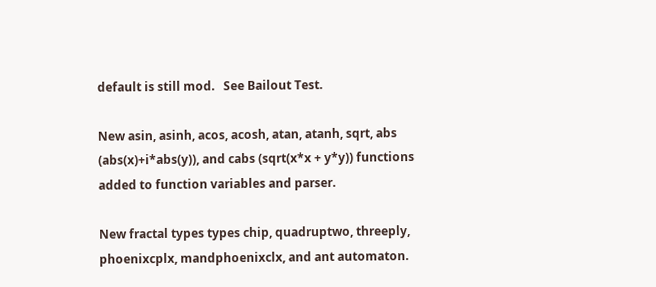default is still mod.   See Bailout Test.

New asin, asinh, acos, acosh, atan, atanh, sqrt, abs (abs(x)+i*abs(y)), and cabs (sqrt(x*x + y*y)) functions added to function variables and parser.

New fractal types types chip, quadruptwo, threeply, phoenixcplx, mandphoenixclx, and ant automaton.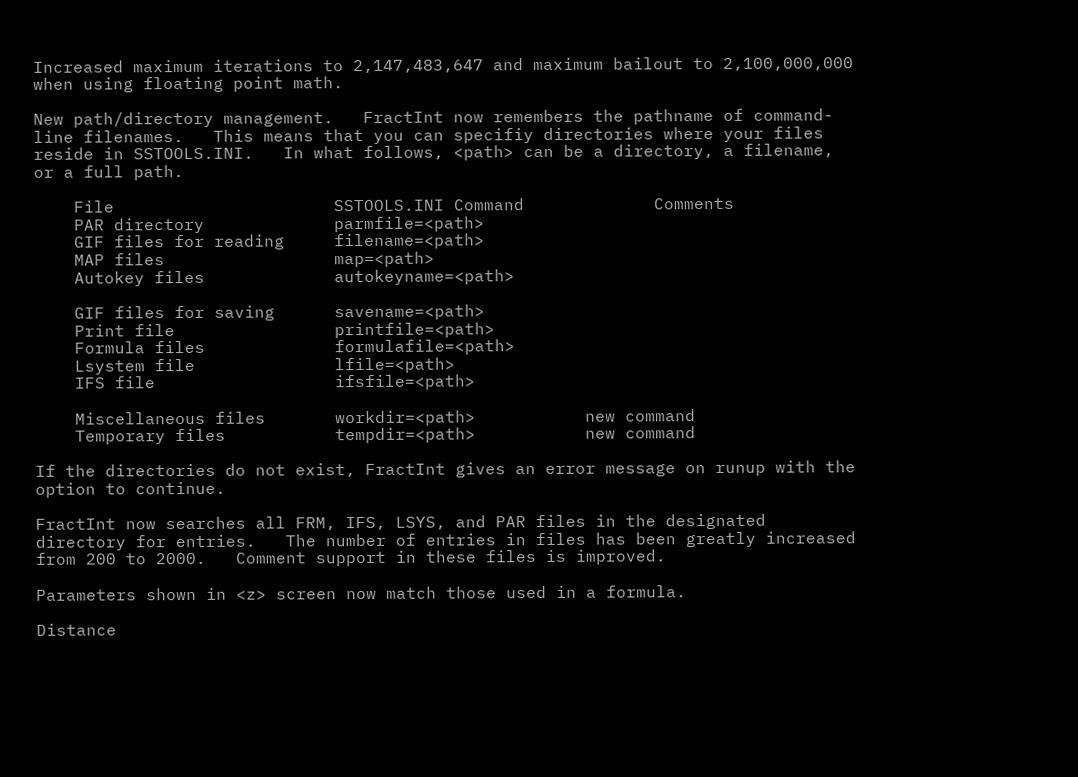Increased maximum iterations to 2,147,483,647 and maximum bailout to 2,100,000,000 when using floating point math.

New path/directory management.   FractInt now remembers the pathname of command-line filenames.   This means that you can specifiy directories where your files reside in SSTOOLS.INI.   In what follows, <path> can be a directory, a filename, or a full path.

    File                      SSTOOLS.INI Command             Comments
    PAR directory             parmfile=<path>
    GIF files for reading     filename=<path>
    MAP files                 map=<path>
    Autokey files             autokeyname=<path>

    GIF files for saving      savename=<path>
    Print file                printfile=<path>
    Formula files             formulafile=<path>
    Lsystem file              lfile=<path>
    IFS file                  ifsfile=<path>

    Miscellaneous files       workdir=<path>           new command
    Temporary files           tempdir=<path>           new command

If the directories do not exist, FractInt gives an error message on runup with the option to continue.

FractInt now searches all FRM, IFS, LSYS, and PAR files in the designated directory for entries.   The number of entries in files has been greatly increased from 200 to 2000.   Comment support in these files is improved.

Parameters shown in <z> screen now match those used in a formula.

Distance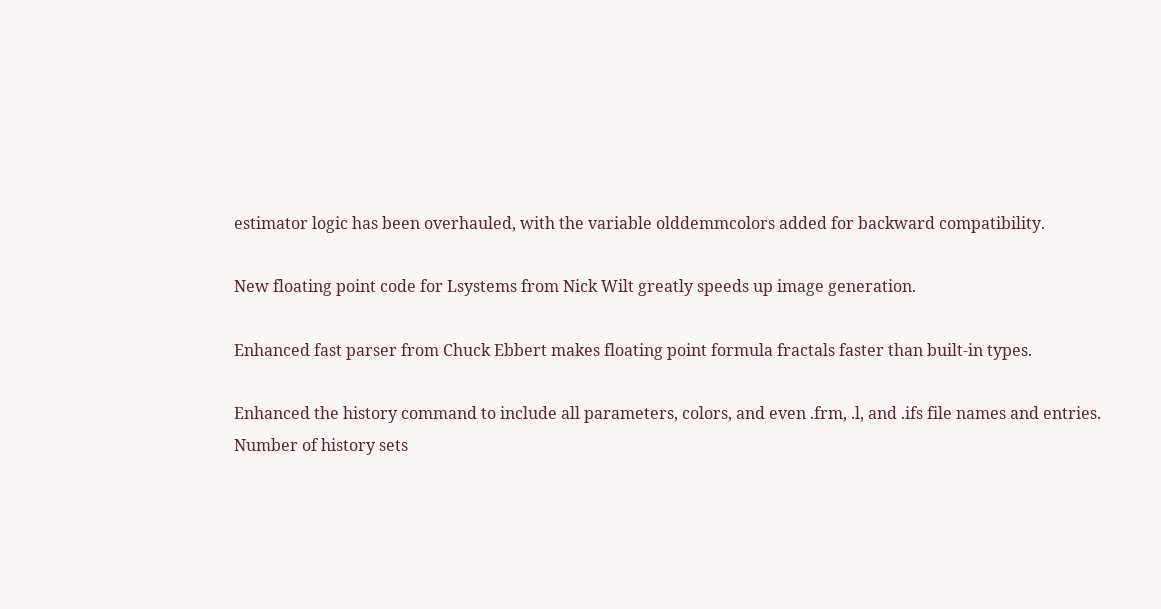estimator logic has been overhauled, with the variable olddemmcolors added for backward compatibility.

New floating point code for Lsystems from Nick Wilt greatly speeds up image generation.

Enhanced fast parser from Chuck Ebbert makes floating point formula fractals faster than built-in types.

Enhanced the history command to include all parameters, colors, and even .frm, .l, and .ifs file names and entries.   Number of history sets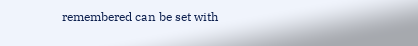remembered can be set with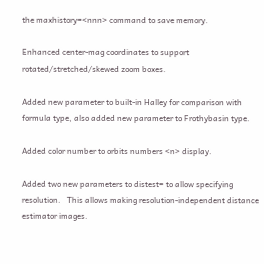the maxhistory=<nnn> command to save memory.

Enhanced center-mag coordinates to support rotated/stretched/skewed zoom boxes.

Added new parameter to built-in Halley for comparison with formula type, also added new parameter to Frothybasin type.

Added color number to orbits numbers <n> display.

Added two new parameters to distest= to allow specifying resolution.   This allows making resolution-independent distance estimator images.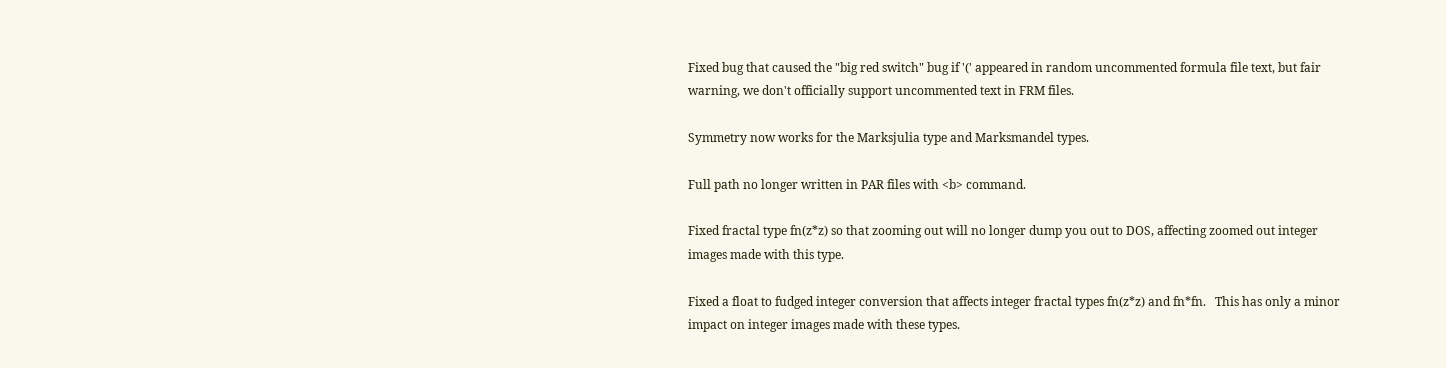Fixed bug that caused the "big red switch" bug if '(' appeared in random uncommented formula file text, but fair warning, we don't officially support uncommented text in FRM files.

Symmetry now works for the Marksjulia type and Marksmandel types.

Full path no longer written in PAR files with <b> command.

Fixed fractal type fn(z*z) so that zooming out will no longer dump you out to DOS, affecting zoomed out integer images made with this type.

Fixed a float to fudged integer conversion that affects integer fractal types fn(z*z) and fn*fn.   This has only a minor impact on integer images made with these types.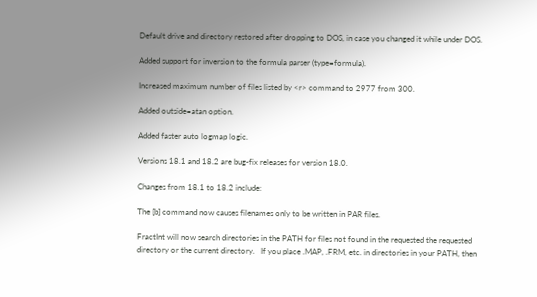Default drive and directory restored after dropping to DOS, in case you changed it while under DOS.

Added support for inversion to the formula parser (type=formula).

Increased maximum number of files listed by <r> command to 2977 from 300.

Added outside=atan option.

Added faster auto logmap logic.

Versions 18.1 and 18.2 are bug-fix releases for version 18.0.

Changes from 18.1 to 18.2 include:

The [b] command now causes filenames only to be written in PAR files.

FractInt will now search directories in the PATH for files not found in the requested the requested directory or the current directory.   If you place .MAP, .FRM, etc. in directories in your PATH, then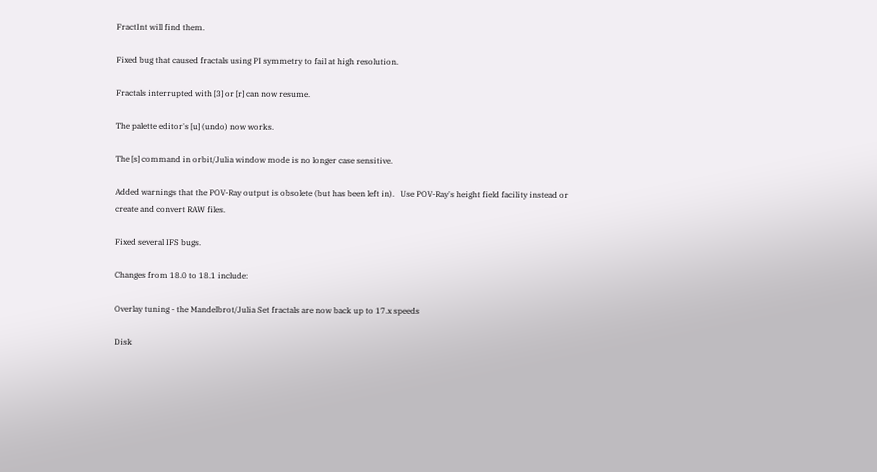FractInt will find them.

Fixed bug that caused fractals using PI symmetry to fail at high resolution.

Fractals interrupted with [3] or [r] can now resume.

The palette editor's [u] (undo) now works.

The [s] command in orbit/Julia window mode is no longer case sensitive.

Added warnings that the POV-Ray output is obsolete (but has been left in).   Use POV-Ray's height field facility instead or create and convert RAW files.

Fixed several IFS bugs.

Changes from 18.0 to 18.1 include:

Overlay tuning - the Mandelbrot/Julia Set fractals are now back up to 17.x speeds

Disk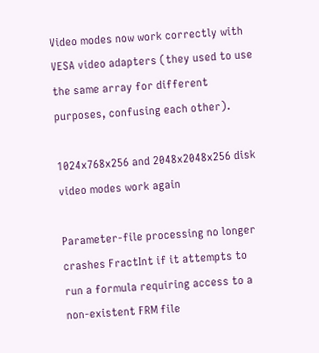Video modes now work correctly with VESA video adapters (they used to use the same array for different purposes, confusing each other).

1024x768x256 and 2048x2048x256 disk video modes work again

Parameter-file processing no longer crashes FractInt if it attempts to run a formula requiring access to a non-existent FRM file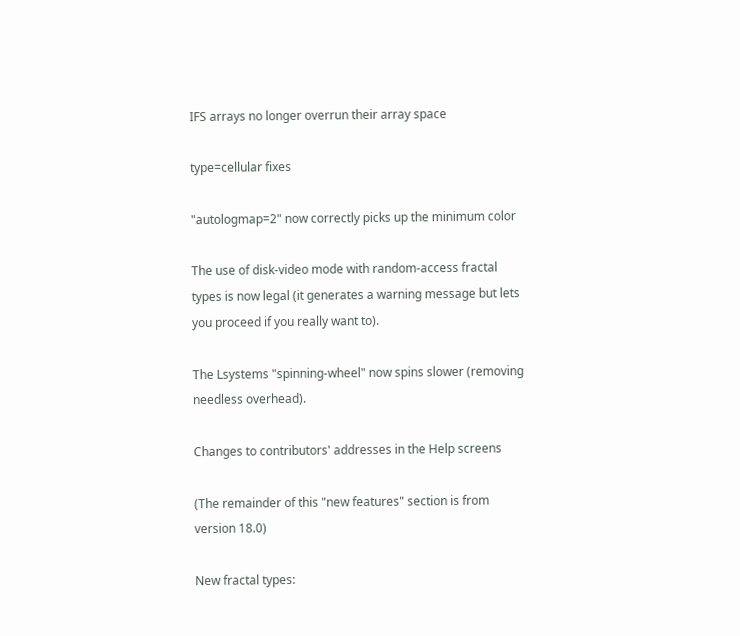IFS arrays no longer overrun their array space

type=cellular fixes

"autologmap=2" now correctly picks up the minimum color

The use of disk-video mode with random-access fractal types is now legal (it generates a warning message but lets you proceed if you really want to).

The Lsystems "spinning-wheel" now spins slower (removing needless overhead).

Changes to contributors' addresses in the Help screens

(The remainder of this "new features" section is from version 18.0)

New fractal types: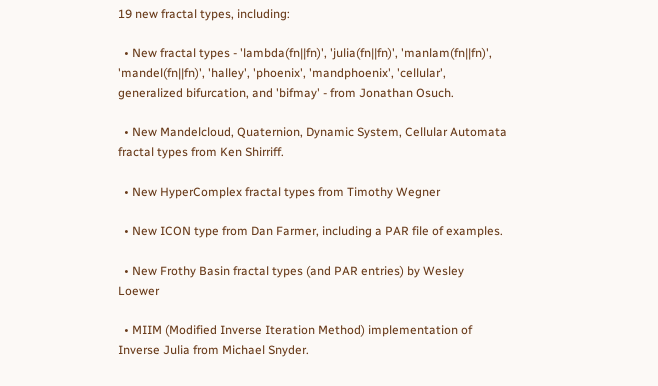19 new fractal types, including:

  • New fractal types - 'lambda(fn||fn)', 'julia(fn||fn)', 'manlam(fn||fn)', 'mandel(fn||fn)', 'halley', 'phoenix', 'mandphoenix', 'cellular', generalized bifurcation, and 'bifmay' - from Jonathan Osuch.

  • New Mandelcloud, Quaternion, Dynamic System, Cellular Automata fractal types from Ken Shirriff.

  • New HyperComplex fractal types from Timothy Wegner

  • New ICON type from Dan Farmer, including a PAR file of examples.

  • New Frothy Basin fractal types (and PAR entries) by Wesley Loewer

  • MIIM (Modified Inverse Iteration Method) implementation of Inverse Julia from Michael Snyder.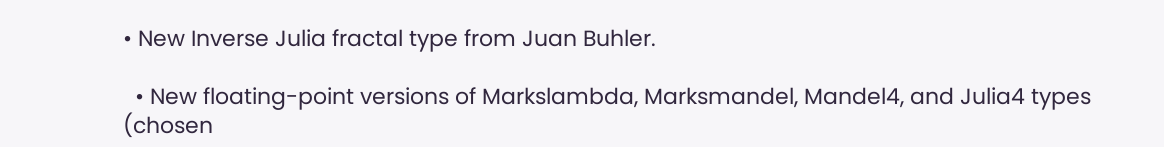• New Inverse Julia fractal type from Juan Buhler.

  • New floating-point versions of Markslambda, Marksmandel, Mandel4, and Julia4 types (chosen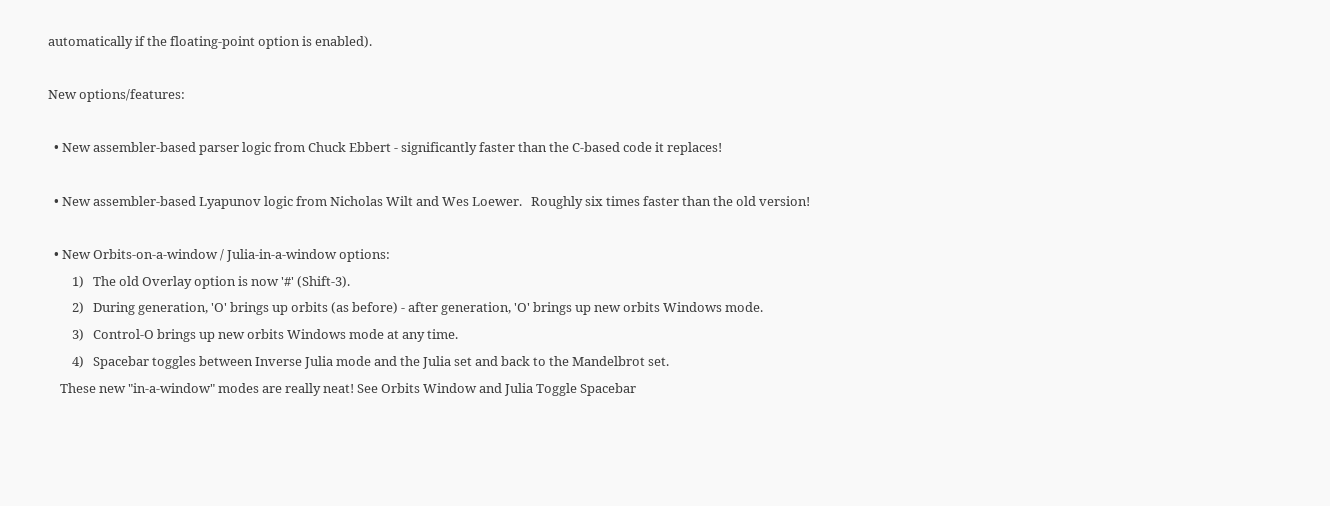automatically if the floating-point option is enabled).

New options/features:

  • New assembler-based parser logic from Chuck Ebbert - significantly faster than the C-based code it replaces!

  • New assembler-based Lyapunov logic from Nicholas Wilt and Wes Loewer.   Roughly six times faster than the old version!

  • New Orbits-on-a-window / Julia-in-a-window options:
        1)   The old Overlay option is now '#' (Shift-3).
        2)   During generation, 'O' brings up orbits (as before) - after generation, 'O' brings up new orbits Windows mode.
        3)   Control-O brings up new orbits Windows mode at any time.
        4)   Spacebar toggles between Inverse Julia mode and the Julia set and back to the Mandelbrot set.
    These new "in-a-window" modes are really neat! See Orbits Window and Julia Toggle Spacebar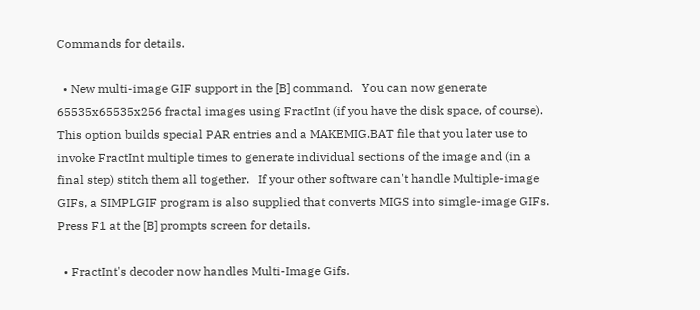Commands for details.

  • New multi-image GIF support in the [B] command.   You can now generate 65535x65535x256 fractal images using FractInt (if you have the disk space, of course).   This option builds special PAR entries and a MAKEMIG.BAT file that you later use to invoke FractInt multiple times to generate individual sections of the image and (in a final step) stitch them all together.   If your other software can't handle Multiple-image GIFs, a SIMPLGIF program is also supplied that converts MIGS into simgle-image GIFs.   Press F1 at the [B] prompts screen for details.

  • FractInt's decoder now handles Multi-Image Gifs.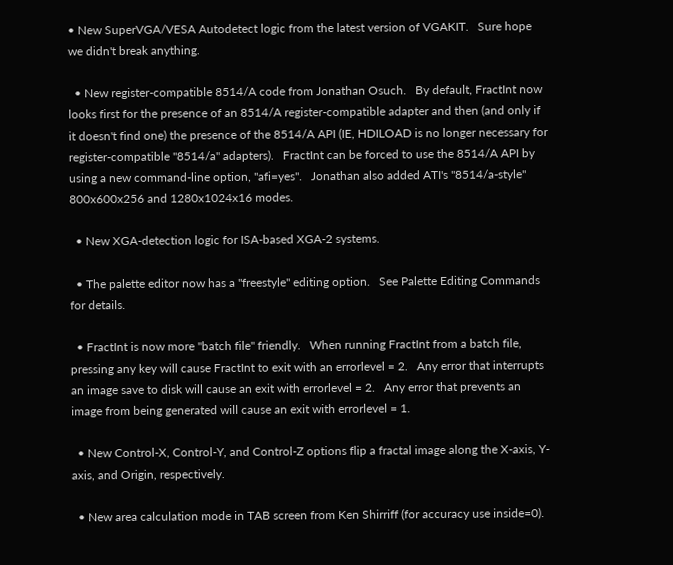• New SuperVGA/VESA Autodetect logic from the latest version of VGAKIT.   Sure hope we didn't break anything.

  • New register-compatible 8514/A code from Jonathan Osuch.   By default, FractInt now looks first for the presence of an 8514/A register-compatible adapter and then (and only if it doesn't find one) the presence of the 8514/A API (IE, HDILOAD is no longer necessary for register-compatible "8514/a" adapters).   FractInt can be forced to use the 8514/A API by using a new command-line option, "afi=yes".   Jonathan also added ATI's "8514/a-style" 800x600x256 and 1280x1024x16 modes.

  • New XGA-detection logic for ISA-based XGA-2 systems.

  • The palette editor now has a "freestyle" editing option.   See Palette Editing Commands for details.

  • FractInt is now more "batch file" friendly.   When running FractInt from a batch file, pressing any key will cause FractInt to exit with an errorlevel = 2.   Any error that interrupts an image save to disk will cause an exit with errorlevel = 2.   Any error that prevents an image from being generated will cause an exit with errorlevel = 1.

  • New Control-X, Control-Y, and Control-Z options flip a fractal image along the X-axis, Y-axis, and Origin, respectively.

  • New area calculation mode in TAB screen from Ken Shirriff (for accuracy use inside=0).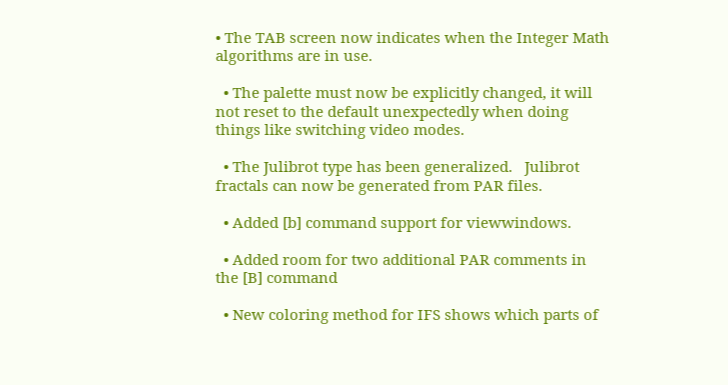• The TAB screen now indicates when the Integer Math algorithms are in use.

  • The palette must now be explicitly changed, it will not reset to the default unexpectedly when doing things like switching video modes.

  • The Julibrot type has been generalized.   Julibrot fractals can now be generated from PAR files.

  • Added [b] command support for viewwindows.

  • Added room for two additional PAR comments in the [B] command

  • New coloring method for IFS shows which parts of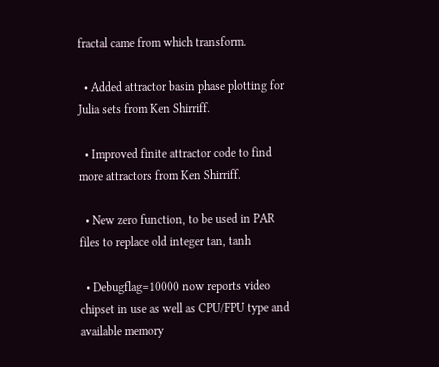fractal came from which transform.

  • Added attractor basin phase plotting for Julia sets from Ken Shirriff.

  • Improved finite attractor code to find more attractors from Ken Shirriff.

  • New zero function, to be used in PAR files to replace old integer tan, tanh

  • Debugflag=10000 now reports video chipset in use as well as CPU/FPU type and available memory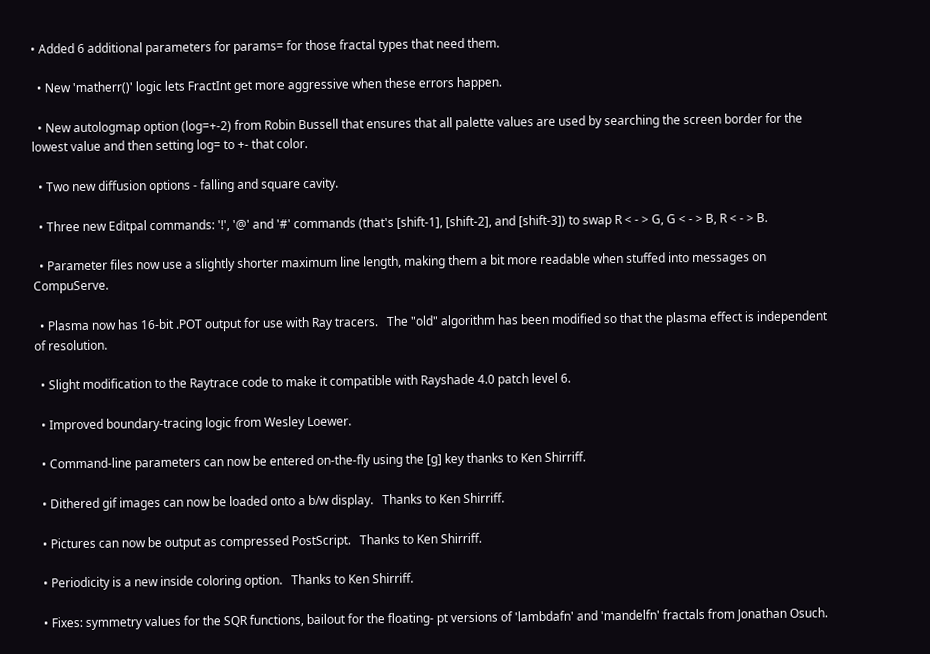• Added 6 additional parameters for params= for those fractal types that need them.

  • New 'matherr()' logic lets FractInt get more aggressive when these errors happen.

  • New autologmap option (log=+-2) from Robin Bussell that ensures that all palette values are used by searching the screen border for the lowest value and then setting log= to +- that color.

  • Two new diffusion options - falling and square cavity.

  • Three new Editpal commands: '!', '@' and '#' commands (that's [shift-1], [shift-2], and [shift-3]) to swap R < - > G, G < - > B, R < - > B.

  • Parameter files now use a slightly shorter maximum line length, making them a bit more readable when stuffed into messages on CompuServe.

  • Plasma now has 16-bit .POT output for use with Ray tracers.   The "old" algorithm has been modified so that the plasma effect is independent of resolution.

  • Slight modification to the Raytrace code to make it compatible with Rayshade 4.0 patch level 6.

  • Improved boundary-tracing logic from Wesley Loewer.

  • Command-line parameters can now be entered on-the-fly using the [g] key thanks to Ken Shirriff.

  • Dithered gif images can now be loaded onto a b/w display.   Thanks to Ken Shirriff.

  • Pictures can now be output as compressed PostScript.   Thanks to Ken Shirriff.

  • Periodicity is a new inside coloring option.   Thanks to Ken Shirriff.

  • Fixes: symmetry values for the SQR functions, bailout for the floating- pt versions of 'lambdafn' and 'mandelfn' fractals from Jonathan Osuch.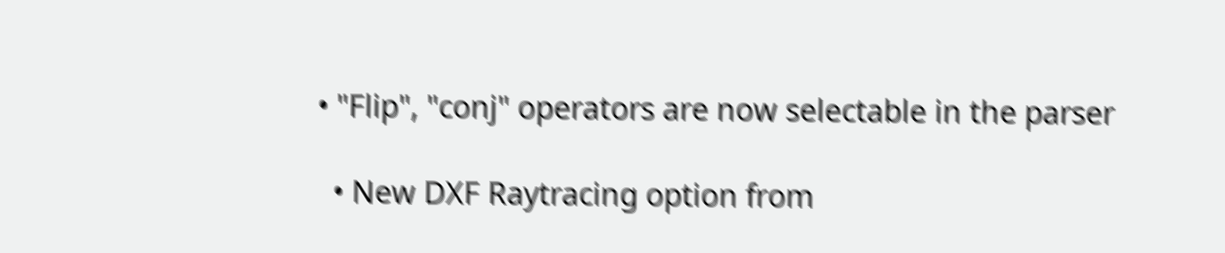• "Flip", "conj" operators are now selectable in the parser

  • New DXF Raytracing option from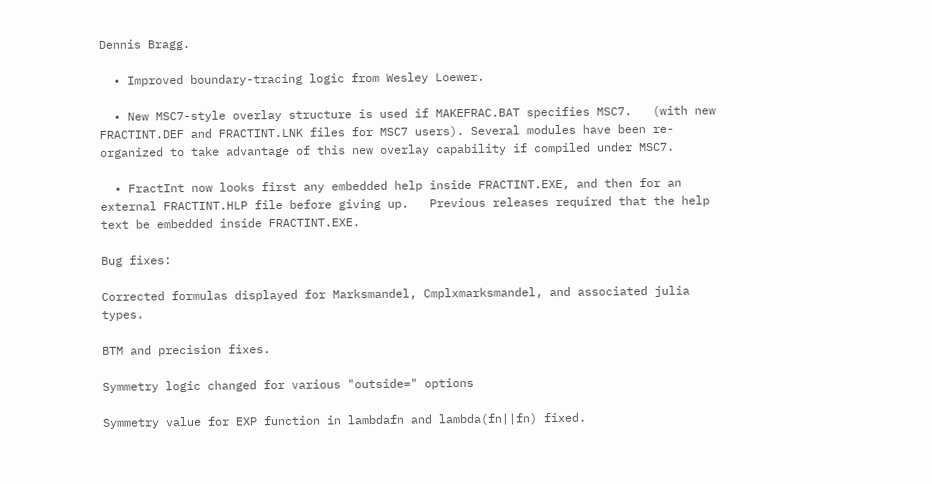Dennis Bragg.

  • Improved boundary-tracing logic from Wesley Loewer.

  • New MSC7-style overlay structure is used if MAKEFRAC.BAT specifies MSC7.   (with new FRACTINT.DEF and FRACTINT.LNK files for MSC7 users). Several modules have been re-organized to take advantage of this new overlay capability if compiled under MSC7.

  • FractInt now looks first any embedded help inside FRACTINT.EXE, and then for an external FRACTINT.HLP file before giving up.   Previous releases required that the help text be embedded inside FRACTINT.EXE.

Bug fixes:

Corrected formulas displayed for Marksmandel, Cmplxmarksmandel, and associated julia types.

BTM and precision fixes.

Symmetry logic changed for various "outside=" options

Symmetry value for EXP function in lambdafn and lambda(fn||fn) fixed.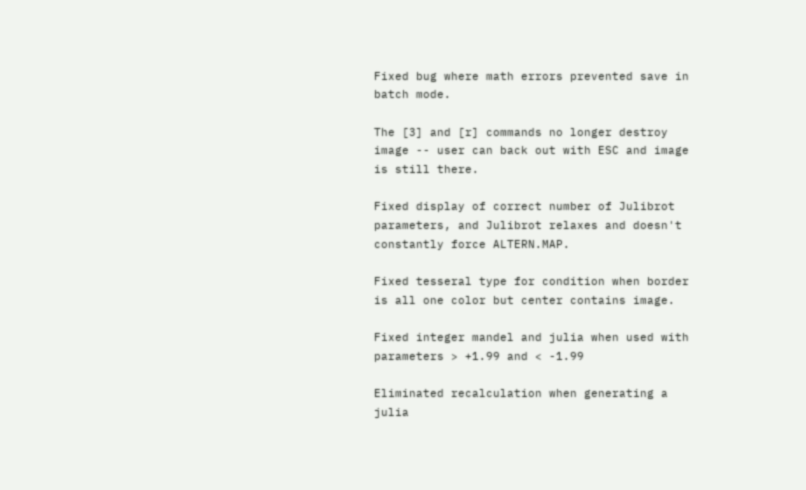Fixed bug where math errors prevented save in batch mode.

The [3] and [r] commands no longer destroy image -- user can back out with ESC and image is still there.

Fixed display of correct number of Julibrot parameters, and Julibrot relaxes and doesn't constantly force ALTERN.MAP.

Fixed tesseral type for condition when border is all one color but center contains image.

Fixed integer mandel and julia when used with parameters > +1.99 and < -1.99

Eliminated recalculation when generating a julia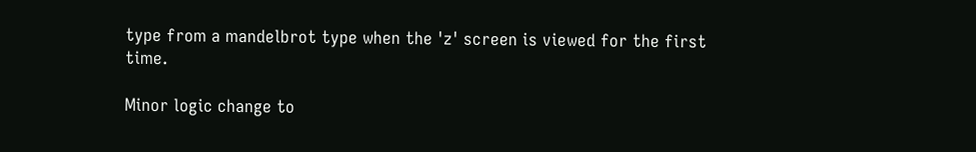type from a mandelbrot type when the 'z' screen is viewed for the first time.

Minor logic change to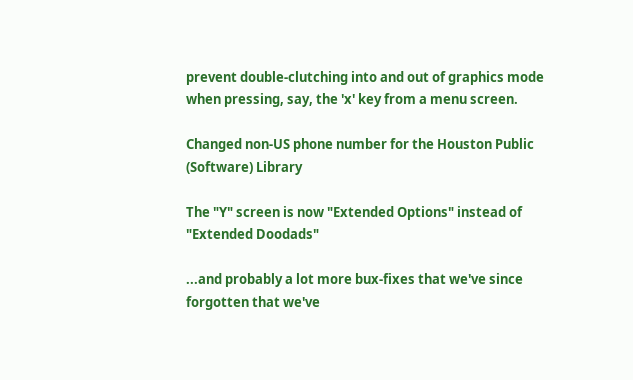prevent double-clutching into and out of graphics mode when pressing, say, the 'x' key from a menu screen.

Changed non-US phone number for the Houston Public (Software) Library

The "Y" screen is now "Extended Options" instead of "Extended Doodads"

...and probably a lot more bux-fixes that we've since forgotten that we've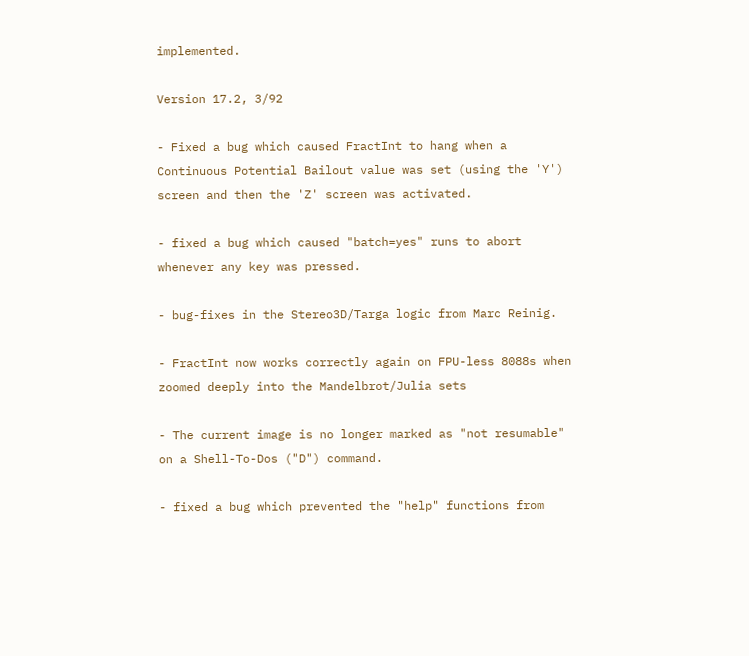implemented.

Version 17.2, 3/92

- Fixed a bug which caused FractInt to hang when a Continuous Potential Bailout value was set (using the 'Y') screen and then the 'Z' screen was activated.

- fixed a bug which caused "batch=yes" runs to abort whenever any key was pressed.

- bug-fixes in the Stereo3D/Targa logic from Marc Reinig.

- FractInt now works correctly again on FPU-less 8088s when zoomed deeply into the Mandelbrot/Julia sets

- The current image is no longer marked as "not resumable" on a Shell-To-Dos ("D") command.

- fixed a bug which prevented the "help" functions from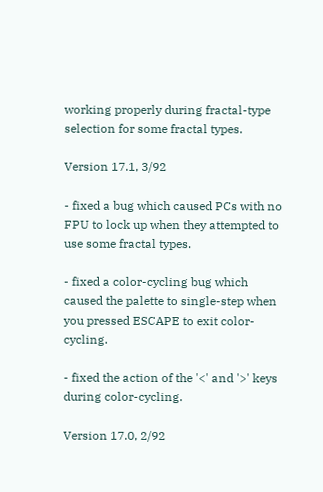working properly during fractal-type selection for some fractal types.

Version 17.1, 3/92

- fixed a bug which caused PCs with no FPU to lock up when they attempted to use some fractal types.

- fixed a color-cycling bug which caused the palette to single-step when you pressed ESCAPE to exit color-cycling.

- fixed the action of the '<' and '>' keys during color-cycling.

Version 17.0, 2/92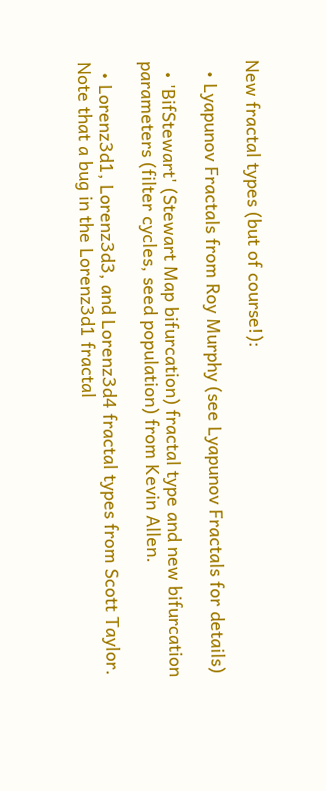New fractal types (but of course!):

  • Lyapunov Fractals from Roy Murphy (see Lyapunov Fractals for details)

  • 'BifStewart' (Stewart Map bifurcation) fractal type and new bifurcation parameters (filter cycles, seed population) from Kevin Allen.

  • Lorenz3d1, Lorenz3d3, and Lorenz3d4 fractal types from Scott Taylor. Note that a bug in the Lorenz3d1 fractal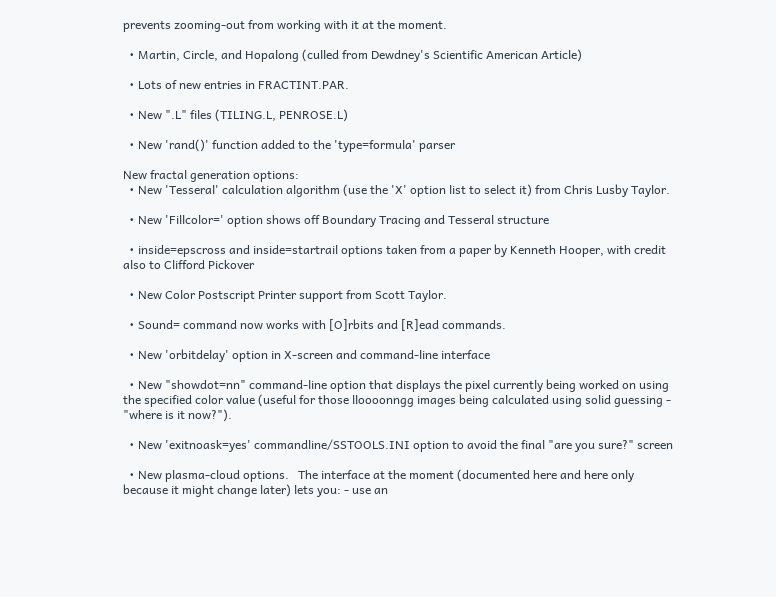prevents zooming-out from working with it at the moment.

  • Martin, Circle, and Hopalong (culled from Dewdney's Scientific American Article)

  • Lots of new entries in FRACTINT.PAR.

  • New ".L" files (TILING.L, PENROSE.L)

  • New 'rand()' function added to the 'type=formula' parser

New fractal generation options:
  • New 'Tesseral' calculation algorithm (use the 'X' option list to select it) from Chris Lusby Taylor.

  • New 'Fillcolor=' option shows off Boundary Tracing and Tesseral structure

  • inside=epscross and inside=startrail options taken from a paper by Kenneth Hooper, with credit also to Clifford Pickover

  • New Color Postscript Printer support from Scott Taylor.

  • Sound= command now works with [O]rbits and [R]ead commands.

  • New 'orbitdelay' option in X-screen and command-line interface

  • New "showdot=nn" command-line option that displays the pixel currently being worked on using the specified color value (useful for those lloooonngg images being calculated using solid guessing - "where is it now?").

  • New 'exitnoask=yes' commandline/SSTOOLS.INI option to avoid the final "are you sure?" screen

  • New plasma-cloud options.   The interface at the moment (documented here and here only because it might change later) lets you: - use an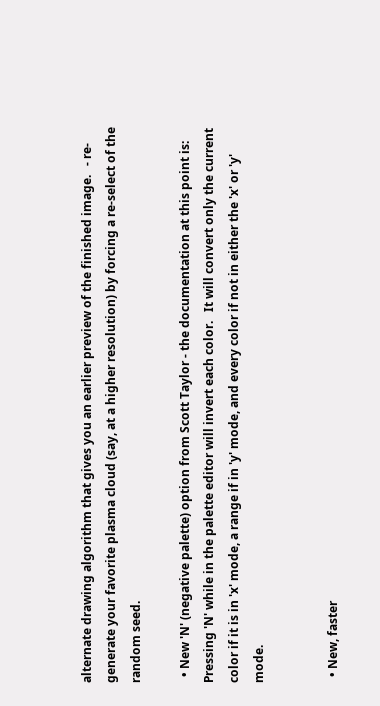alternate drawing algorithm that gives you an earlier preview of the finished image.   - re-generate your favorite plasma cloud (say, at a higher resolution) by forcing a re-select of the random seed.

  • New 'N' (negative palette) option from Scott Taylor - the documentation at this point is: Pressing 'N' while in the palette editor will invert each color.   It will convert only the current color if it is in 'x' mode, a range if in 'y' mode, and every color if not in either the 'x' or 'y' mode.


  • New, faster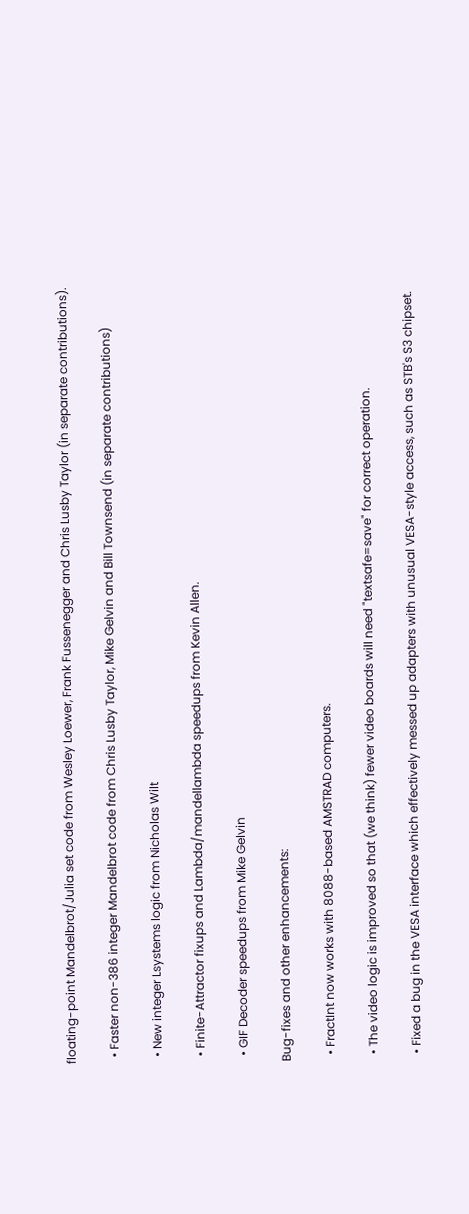floating-point Mandelbrot/Julia set code from Wesley Loewer, Frank Fussenegger and Chris Lusby Taylor (in separate contributions).

  • Faster non-386 integer Mandelbrot code from Chris Lusby Taylor, Mike Gelvin and Bill Townsend (in separate contributions)

  • New integer Lsystems logic from Nicholas Wilt

  • Finite-Attractor fixups and Lambda/mandellambda speedups from Kevin Allen.

  • GIF Decoder speedups from Mike Gelvin

Bug-fixes and other enhancements:

  • FractInt now works with 8088-based AMSTRAD computers.

  • The video logic is improved so that (we think) fewer video boards will need "textsafe=save" for correct operation.

  • Fixed a bug in the VESA interface which effectively messed up adapters with unusual VESA-style access, such as STB's S3 chipset.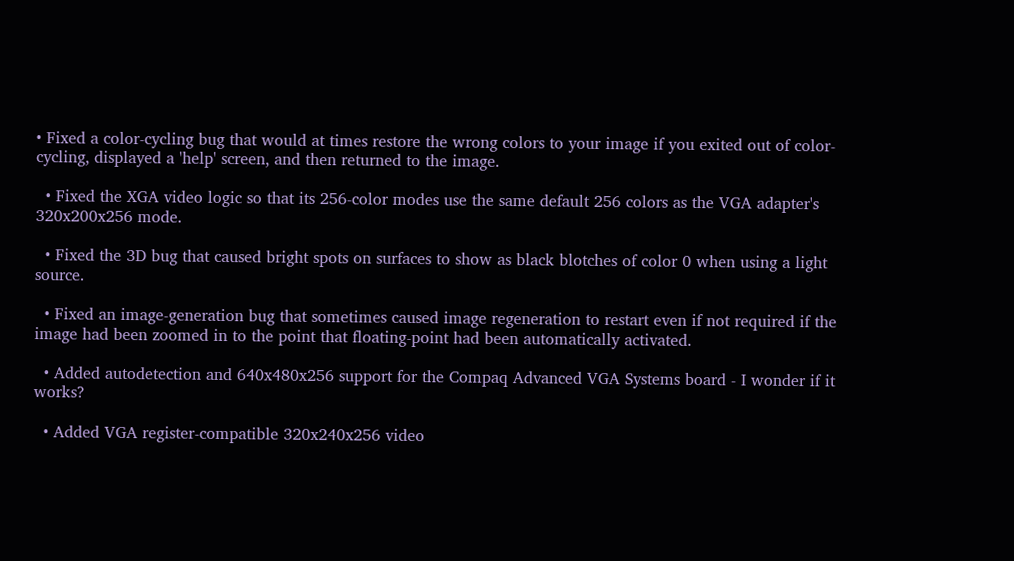• Fixed a color-cycling bug that would at times restore the wrong colors to your image if you exited out of color-cycling, displayed a 'help' screen, and then returned to the image.

  • Fixed the XGA video logic so that its 256-color modes use the same default 256 colors as the VGA adapter's 320x200x256 mode.

  • Fixed the 3D bug that caused bright spots on surfaces to show as black blotches of color 0 when using a light source.

  • Fixed an image-generation bug that sometimes caused image regeneration to restart even if not required if the image had been zoomed in to the point that floating-point had been automatically activated.

  • Added autodetection and 640x480x256 support for the Compaq Advanced VGA Systems board - I wonder if it works?

  • Added VGA register-compatible 320x240x256 video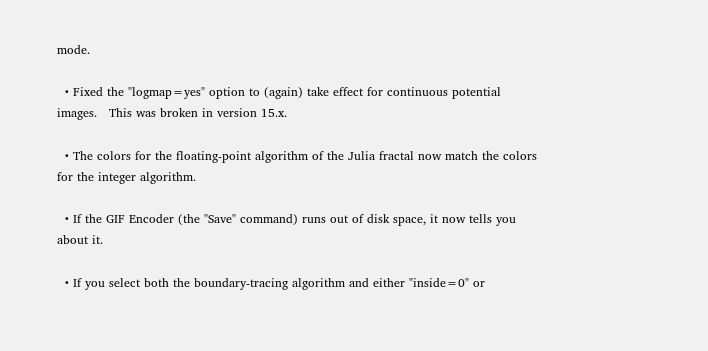mode.

  • Fixed the "logmap=yes" option to (again) take effect for continuous potential images.   This was broken in version 15.x.

  • The colors for the floating-point algorithm of the Julia fractal now match the colors for the integer algorithm.

  • If the GIF Encoder (the "Save" command) runs out of disk space, it now tells you about it.

  • If you select both the boundary-tracing algorithm and either "inside=0" or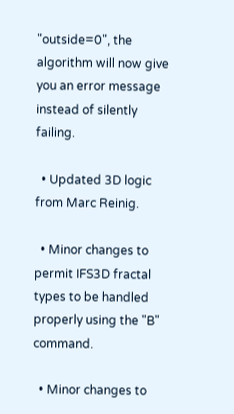"outside=0", the algorithm will now give you an error message instead of silently failing.

  • Updated 3D logic from Marc Reinig.

  • Minor changes to permit IFS3D fractal types to be handled properly using the "B" command.

  • Minor changes to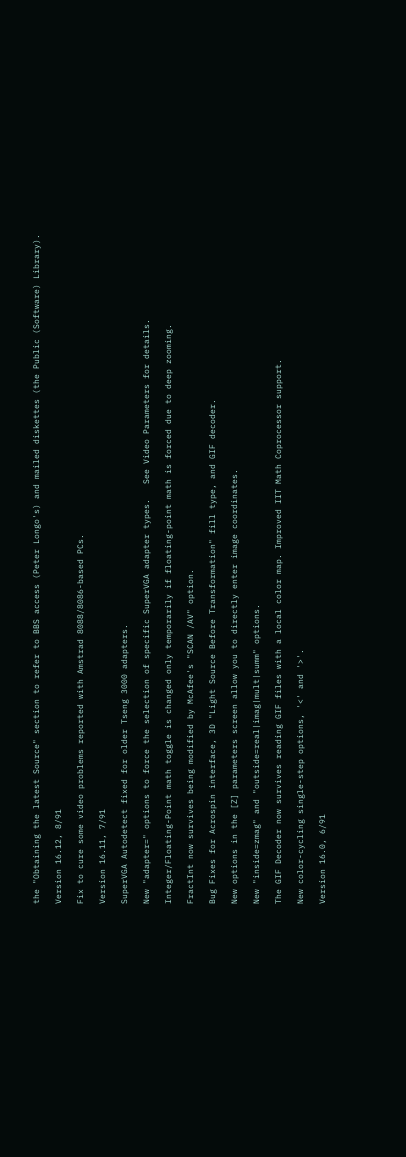the "Obtaining the latest Source" section to refer to BBS access (Peter Longo's) and mailed diskettes (the Public (Software) Library).

Version 16.12, 8/91

Fix to cure some video problems reported with Amstrad 8088/8086-based PCs.

Version 16.11, 7/91

SuperVGA Autodetect fixed for older Tseng 3000 adapters.

New "adapter=" options to force the selection of specific SuperVGA adapter types.   See Video Parameters for details.

Integer/Floating-Point math toggle is changed only temporarily if floating-point math is forced due to deep zooming.

FractInt now survives being modified by McAfee's "SCAN /AV" option.

Bug Fixes for Acrospin interface, 3D "Light Source Before Transformation" fill type, and GIF decoder.

New options in the [Z] parameters screen allow you to directly enter image coordinates.

New "inside=zmag" and "outside=real|imag|mult|summ" options.

The GIF Decoder now survives reading GIF files with a local color map. Improved IIT Math Coprocessor support.

New color-cycling single-step options, '<' and '>'.

Version 16.0, 6/91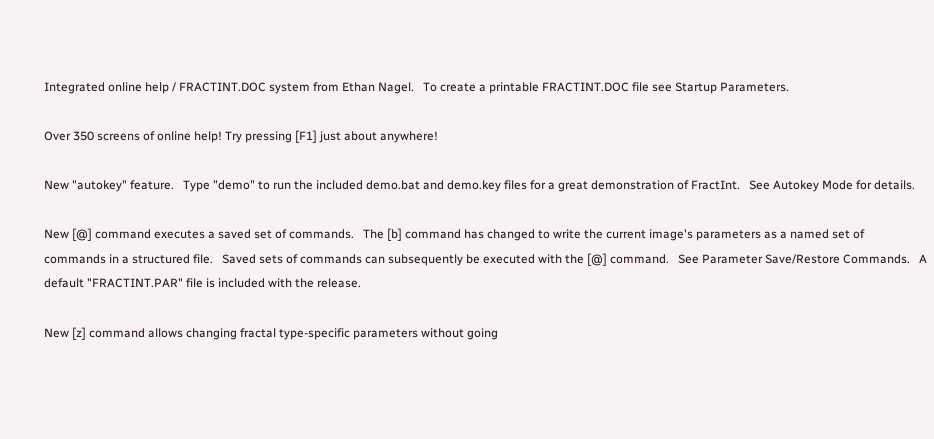Integrated online help / FRACTINT.DOC system from Ethan Nagel.   To create a printable FRACTINT.DOC file see Startup Parameters.

Over 350 screens of online help! Try pressing [F1] just about anywhere!

New "autokey" feature.   Type "demo" to run the included demo.bat and demo.key files for a great demonstration of FractInt.   See Autokey Mode for details.

New [@] command executes a saved set of commands.   The [b] command has changed to write the current image's parameters as a named set of commands in a structured file.   Saved sets of commands can subsequently be executed with the [@] command.   See Parameter Save/Restore Commands.   A default "FRACTINT.PAR" file is included with the release.

New [z] command allows changing fractal type-specific parameters without going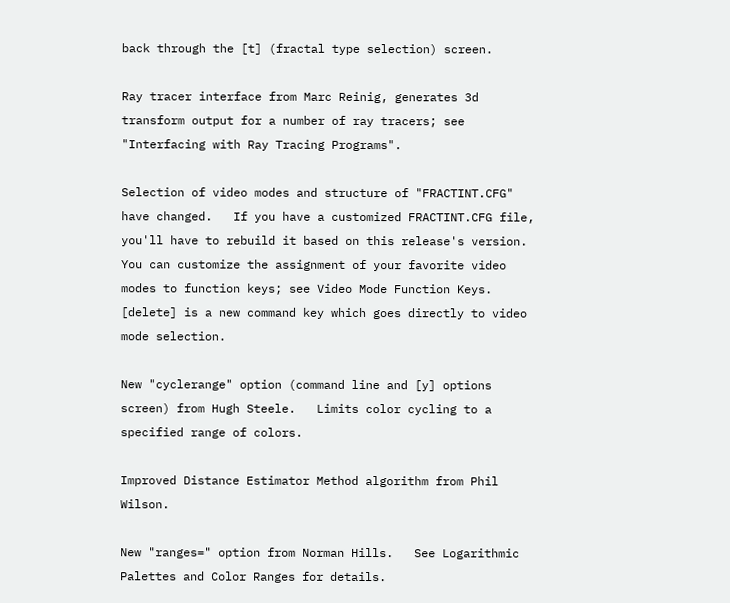back through the [t] (fractal type selection) screen.

Ray tracer interface from Marc Reinig, generates 3d transform output for a number of ray tracers; see "Interfacing with Ray Tracing Programs".

Selection of video modes and structure of "FRACTINT.CFG" have changed.   If you have a customized FRACTINT.CFG file, you'll have to rebuild it based on this release's version.   You can customize the assignment of your favorite video modes to function keys; see Video Mode Function Keys.   [delete] is a new command key which goes directly to video mode selection.

New "cyclerange" option (command line and [y] options screen) from Hugh Steele.   Limits color cycling to a specified range of colors.

Improved Distance Estimator Method algorithm from Phil Wilson.

New "ranges=" option from Norman Hills.   See Logarithmic Palettes and Color Ranges for details.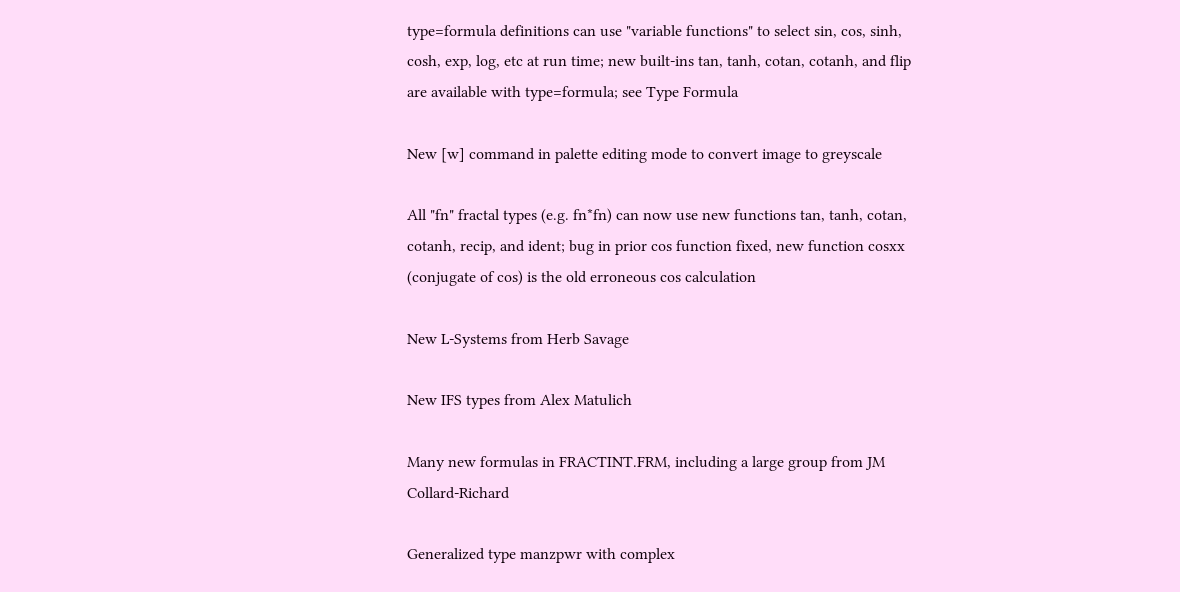type=formula definitions can use "variable functions" to select sin, cos, sinh, cosh, exp, log, etc at run time; new built-ins tan, tanh, cotan, cotanh, and flip are available with type=formula; see Type Formula

New [w] command in palette editing mode to convert image to greyscale

All "fn" fractal types (e.g. fn*fn) can now use new functions tan, tanh, cotan, cotanh, recip, and ident; bug in prior cos function fixed, new function cosxx (conjugate of cos) is the old erroneous cos calculation

New L-Systems from Herb Savage

New IFS types from Alex Matulich

Many new formulas in FRACTINT.FRM, including a large group from JM Collard-Richard

Generalized type manzpwr with complex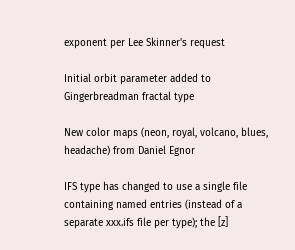exponent per Lee Skinner's request

Initial orbit parameter added to Gingerbreadman fractal type

New color maps (neon, royal, volcano, blues, headache) from Daniel Egnor

IFS type has changed to use a single file containing named entries (instead of a separate xxx.ifs file per type); the [z]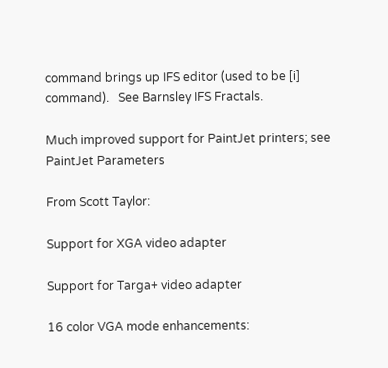command brings up IFS editor (used to be [i] command).   See Barnsley IFS Fractals.

Much improved support for PaintJet printers; see PaintJet Parameters

From Scott Taylor:

Support for XGA video adapter

Support for Targa+ video adapter

16 color VGA mode enhancements: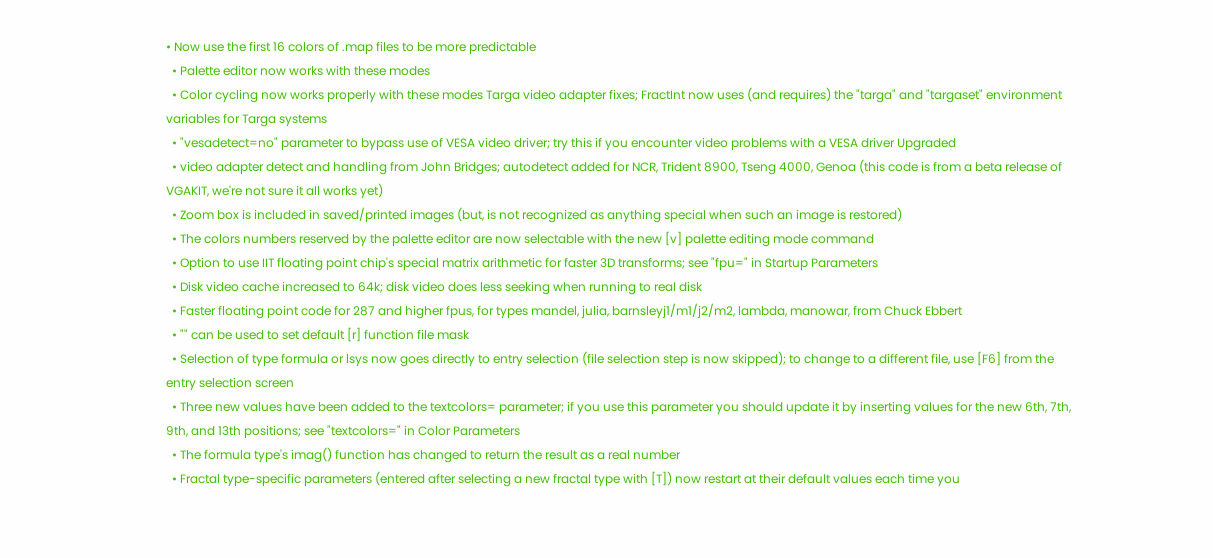• Now use the first 16 colors of .map files to be more predictable
  • Palette editor now works with these modes
  • Color cycling now works properly with these modes Targa video adapter fixes; FractInt now uses (and requires) the "targa" and "targaset" environment variables for Targa systems
  • "vesadetect=no" parameter to bypass use of VESA video driver; try this if you encounter video problems with a VESA driver Upgraded
  • video adapter detect and handling from John Bridges; autodetect added for NCR, Trident 8900, Tseng 4000, Genoa (this code is from a beta release of VGAKIT, we're not sure it all works yet)
  • Zoom box is included in saved/printed images (but, is not recognized as anything special when such an image is restored)
  • The colors numbers reserved by the palette editor are now selectable with the new [v] palette editing mode command
  • Option to use IIT floating point chip's special matrix arithmetic for faster 3D transforms; see "fpu=" in Startup Parameters
  • Disk video cache increased to 64k; disk video does less seeking when running to real disk
  • Faster floating point code for 287 and higher fpus, for types mandel, julia, barnsleyj1/m1/j2/m2, lambda, manowar, from Chuck Ebbert
  • "" can be used to set default [r] function file mask
  • Selection of type formula or lsys now goes directly to entry selection (file selection step is now skipped); to change to a different file, use [F6] from the entry selection screen
  • Three new values have been added to the textcolors= parameter; if you use this parameter you should update it by inserting values for the new 6th, 7th, 9th, and 13th positions; see "textcolors=" in Color Parameters
  • The formula type's imag() function has changed to return the result as a real number
  • Fractal type-specific parameters (entered after selecting a new fractal type with [T]) now restart at their default values each time you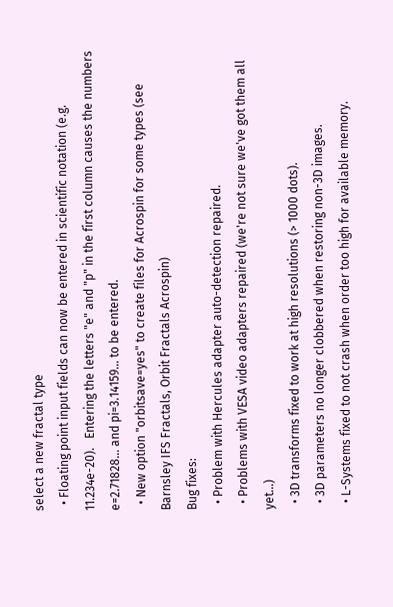select a new fractal type
  • Floating point input fields can now be entered in scientific notation (e.g.   11.234e-20).   Entering the letters "e" and "p" in the first column causes the numbers e=2.71828... and pi=3.14159... to be entered.
  • New option "orbitsave=yes" to create files for Acrospin for some types (see Barnsley IFS Fractals, Orbit Fractals Acrospin)
Bug fixes:
  • Problem with Hercules adapter auto-detection repaired.
  • Problems with VESA video adapters repaired (we're not sure we've got them all yet...)
  • 3D transforms fixed to work at high resolutions (> 1000 dots).
  • 3D parameters no longer clobbered when restoring non-3D images.
  • L-Systems fixed to not crash when order too high for available memory.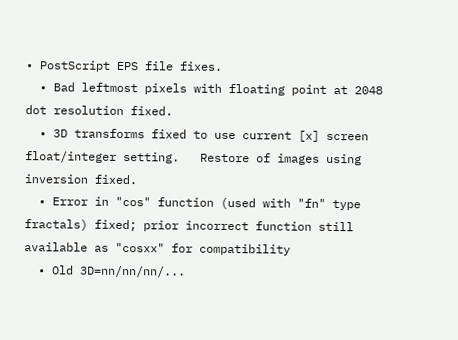• PostScript EPS file fixes.
  • Bad leftmost pixels with floating point at 2048 dot resolution fixed.
  • 3D transforms fixed to use current [x] screen float/integer setting.   Restore of images using inversion fixed.
  • Error in "cos" function (used with "fn" type fractals) fixed; prior incorrect function still available as "cosxx" for compatibility
  • Old 3D=nn/nn/nn/...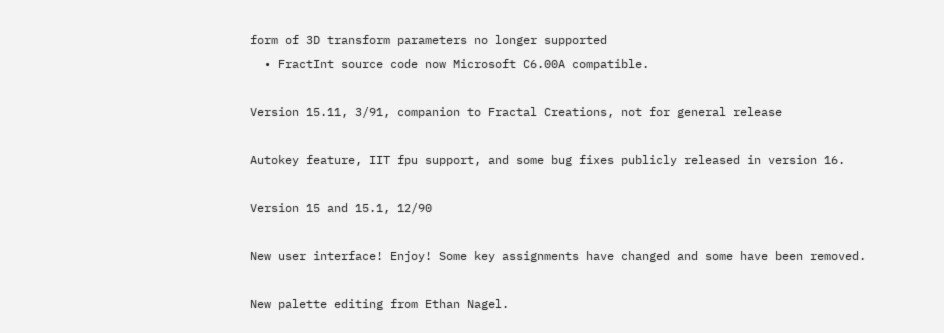form of 3D transform parameters no longer supported
  • FractInt source code now Microsoft C6.00A compatible.

Version 15.11, 3/91, companion to Fractal Creations, not for general release

Autokey feature, IIT fpu support, and some bug fixes publicly released in version 16.

Version 15 and 15.1, 12/90

New user interface! Enjoy! Some key assignments have changed and some have been removed.

New palette editing from Ethan Nagel.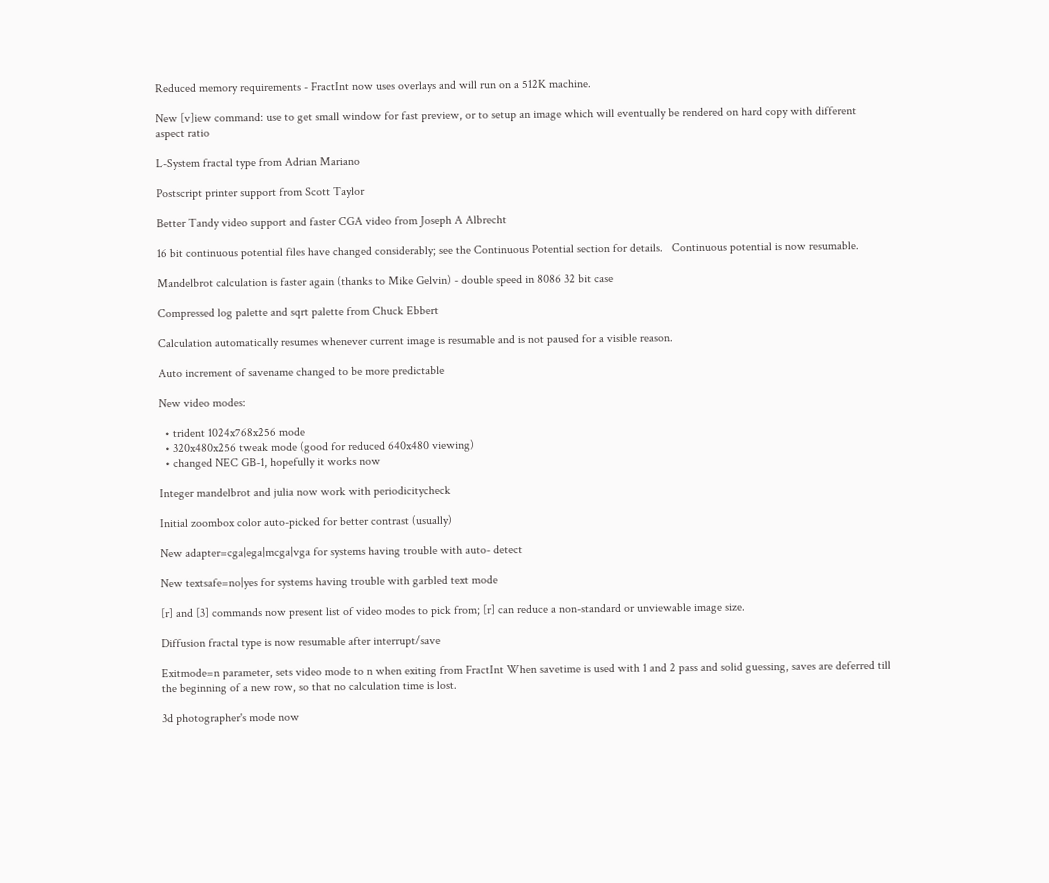Reduced memory requirements - FractInt now uses overlays and will run on a 512K machine.

New [v]iew command: use to get small window for fast preview, or to setup an image which will eventually be rendered on hard copy with different aspect ratio

L-System fractal type from Adrian Mariano

Postscript printer support from Scott Taylor

Better Tandy video support and faster CGA video from Joseph A Albrecht

16 bit continuous potential files have changed considerably; see the Continuous Potential section for details.   Continuous potential is now resumable.

Mandelbrot calculation is faster again (thanks to Mike Gelvin) - double speed in 8086 32 bit case

Compressed log palette and sqrt palette from Chuck Ebbert

Calculation automatically resumes whenever current image is resumable and is not paused for a visible reason.

Auto increment of savename changed to be more predictable

New video modes:

  • trident 1024x768x256 mode
  • 320x480x256 tweak mode (good for reduced 640x480 viewing)
  • changed NEC GB-1, hopefully it works now

Integer mandelbrot and julia now work with periodicitycheck

Initial zoombox color auto-picked for better contrast (usually)

New adapter=cga|ega|mcga|vga for systems having trouble with auto- detect

New textsafe=no|yes for systems having trouble with garbled text mode

[r] and [3] commands now present list of video modes to pick from; [r] can reduce a non-standard or unviewable image size.

Diffusion fractal type is now resumable after interrupt/save

Exitmode=n parameter, sets video mode to n when exiting from FractInt When savetime is used with 1 and 2 pass and solid guessing, saves are deferred till the beginning of a new row, so that no calculation time is lost.

3d photographer's mode now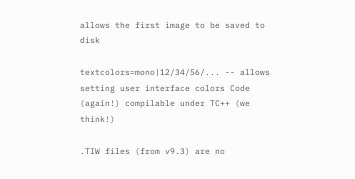allows the first image to be saved to disk

textcolors=mono|12/34/56/... -- allows setting user interface colors Code (again!) compilable under TC++ (we think!)

.TIW files (from v9.3) are no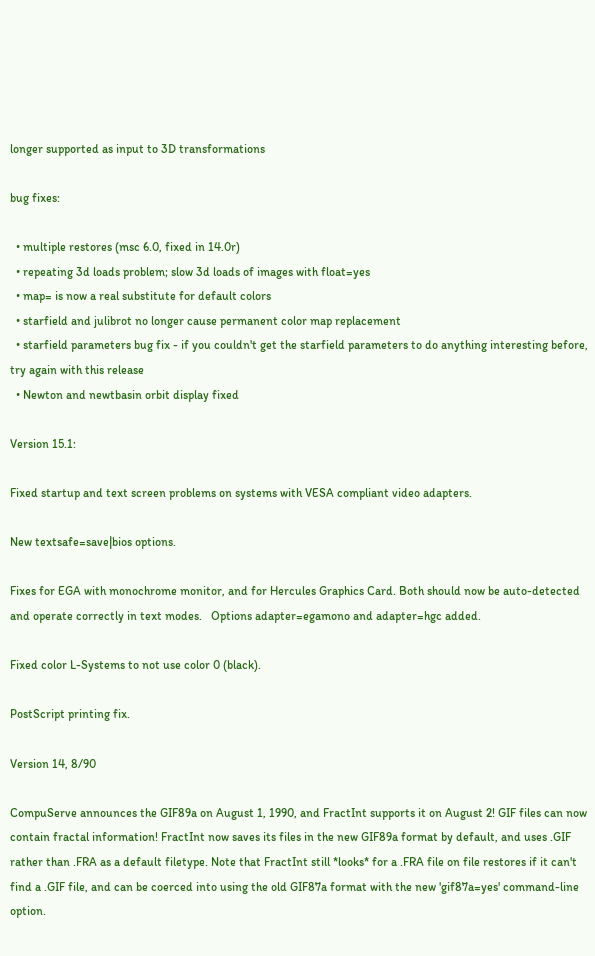longer supported as input to 3D transformations

bug fixes:

  • multiple restores (msc 6.0, fixed in 14.0r)
  • repeating 3d loads problem; slow 3d loads of images with float=yes
  • map= is now a real substitute for default colors
  • starfield and julibrot no longer cause permanent color map replacement
  • starfield parameters bug fix - if you couldn't get the starfield parameters to do anything interesting before, try again with this release
  • Newton and newtbasin orbit display fixed

Version 15.1:

Fixed startup and text screen problems on systems with VESA compliant video adapters.

New textsafe=save|bios options.

Fixes for EGA with monochrome monitor, and for Hercules Graphics Card. Both should now be auto-detected and operate correctly in text modes.   Options adapter=egamono and adapter=hgc added.

Fixed color L-Systems to not use color 0 (black).

PostScript printing fix.

Version 14, 8/90

CompuServe announces the GIF89a on August 1, 1990, and FractInt supports it on August 2! GIF files can now contain fractal information! FractInt now saves its files in the new GIF89a format by default, and uses .GIF rather than .FRA as a default filetype. Note that FractInt still *looks* for a .FRA file on file restores if it can't find a .GIF file, and can be coerced into using the old GIF87a format with the new 'gif87a=yes' command-line option.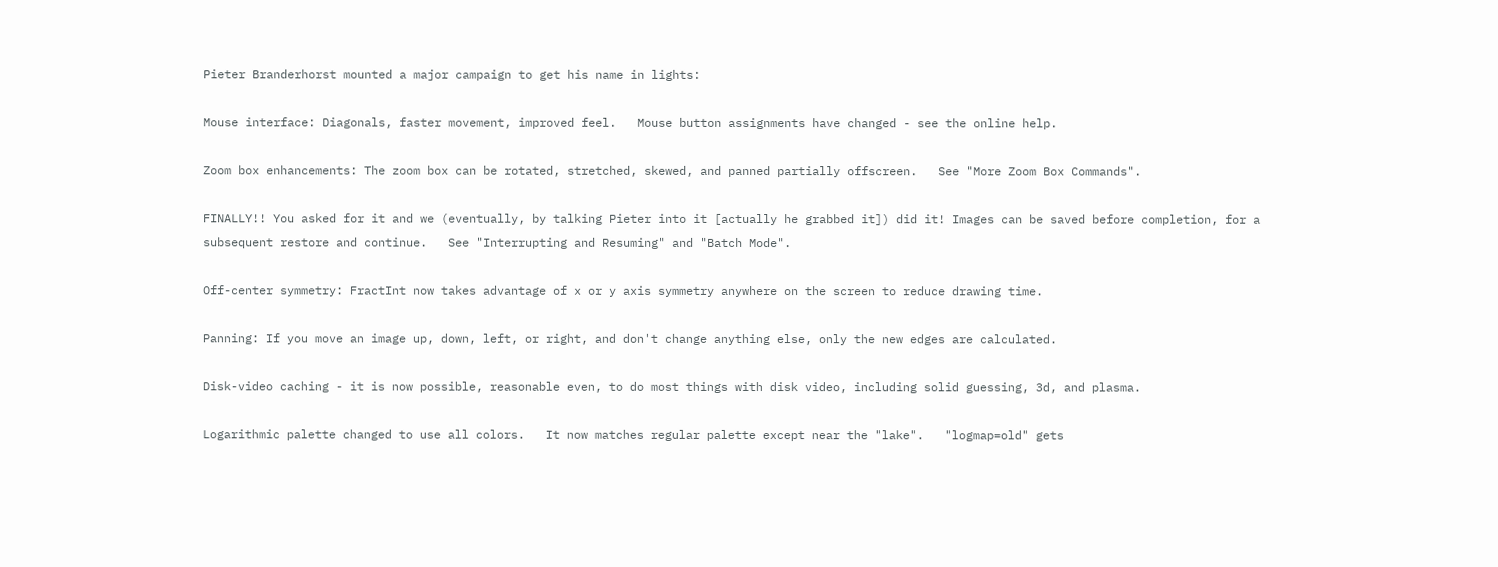Pieter Branderhorst mounted a major campaign to get his name in lights:

Mouse interface: Diagonals, faster movement, improved feel.   Mouse button assignments have changed - see the online help.

Zoom box enhancements: The zoom box can be rotated, stretched, skewed, and panned partially offscreen.   See "More Zoom Box Commands".

FINALLY!! You asked for it and we (eventually, by talking Pieter into it [actually he grabbed it]) did it! Images can be saved before completion, for a subsequent restore and continue.   See "Interrupting and Resuming" and "Batch Mode".

Off-center symmetry: FractInt now takes advantage of x or y axis symmetry anywhere on the screen to reduce drawing time.

Panning: If you move an image up, down, left, or right, and don't change anything else, only the new edges are calculated.

Disk-video caching - it is now possible, reasonable even, to do most things with disk video, including solid guessing, 3d, and plasma.

Logarithmic palette changed to use all colors.   It now matches regular palette except near the "lake".   "logmap=old" gets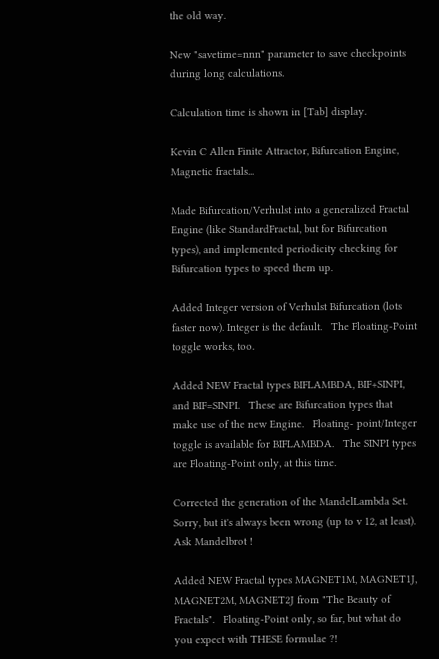the old way.

New "savetime=nnn" parameter to save checkpoints during long calculations.

Calculation time is shown in [Tab] display.

Kevin C Allen Finite Attractor, Bifurcation Engine, Magnetic fractals...

Made Bifurcation/Verhulst into a generalized Fractal Engine (like StandardFractal, but for Bifurcation types), and implemented periodicity checking for Bifurcation types to speed them up.

Added Integer version of Verhulst Bifurcation (lots faster now). Integer is the default.   The Floating-Point toggle works, too.

Added NEW Fractal types BIFLAMBDA, BIF+SINPI, and BIF=SINPI.   These are Bifurcation types that make use of the new Engine.   Floating- point/Integer toggle is available for BIFLAMBDA.   The SINPI types are Floating-Point only, at this time.

Corrected the generation of the MandelLambda Set.   Sorry, but it's always been wrong (up to v 12, at least).   Ask Mandelbrot !

Added NEW Fractal types MAGNET1M, MAGNET1J, MAGNET2M, MAGNET2J from "The Beauty of Fractals".   Floating-Point only, so far, but what do you expect with THESE formulae ?!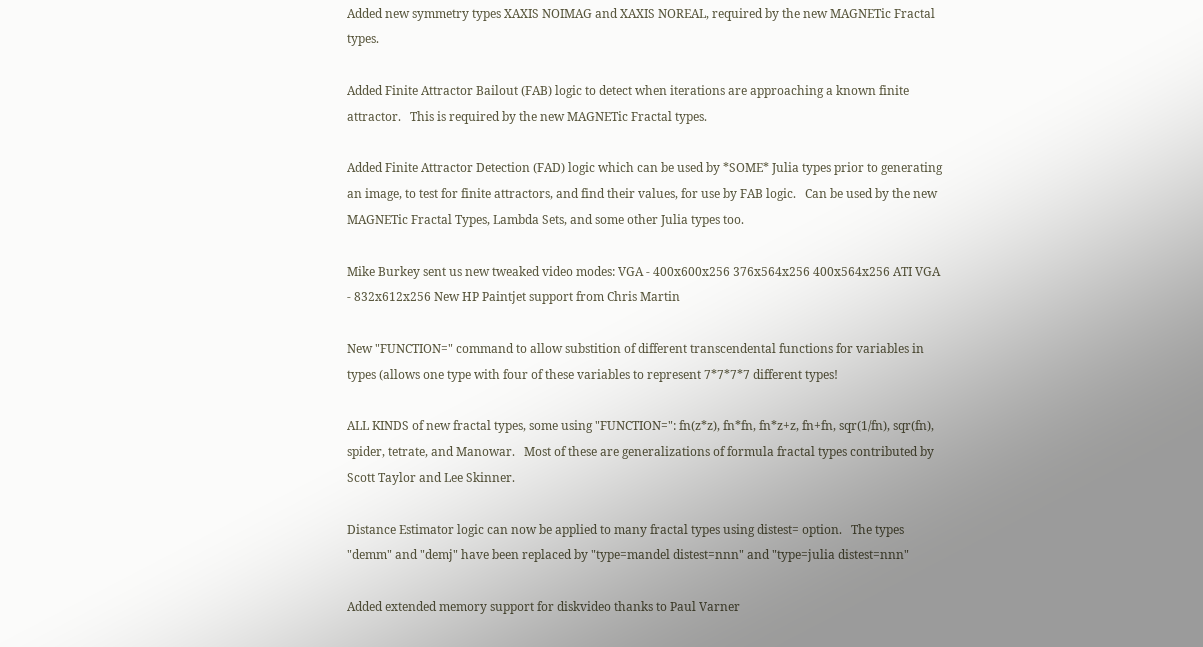Added new symmetry types XAXIS NOIMAG and XAXIS NOREAL, required by the new MAGNETic Fractal types.

Added Finite Attractor Bailout (FAB) logic to detect when iterations are approaching a known finite attractor.   This is required by the new MAGNETic Fractal types.

Added Finite Attractor Detection (FAD) logic which can be used by *SOME* Julia types prior to generating an image, to test for finite attractors, and find their values, for use by FAB logic.   Can be used by the new MAGNETic Fractal Types, Lambda Sets, and some other Julia types too.

Mike Burkey sent us new tweaked video modes: VGA - 400x600x256 376x564x256 400x564x256 ATI VGA - 832x612x256 New HP Paintjet support from Chris Martin

New "FUNCTION=" command to allow substition of different transcendental functions for variables in types (allows one type with four of these variables to represent 7*7*7*7 different types!

ALL KINDS of new fractal types, some using "FUNCTION=": fn(z*z), fn*fn, fn*z+z, fn+fn, sqr(1/fn), sqr(fn), spider, tetrate, and Manowar.   Most of these are generalizations of formula fractal types contributed by Scott Taylor and Lee Skinner.

Distance Estimator logic can now be applied to many fractal types using distest= option.   The types "demm" and "demj" have been replaced by "type=mandel distest=nnn" and "type=julia distest=nnn"

Added extended memory support for diskvideo thanks to Paul Varner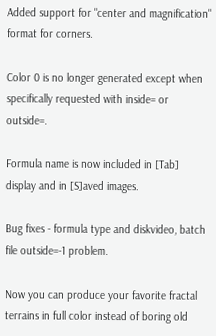Added support for "center and magnification" format for corners.

Color 0 is no longer generated except when specifically requested with inside= or outside=.

Formula name is now included in [Tab] display and in [S]aved images.

Bug fixes - formula type and diskvideo, batch file outside=-1 problem.

Now you can produce your favorite fractal terrains in full color instead of boring old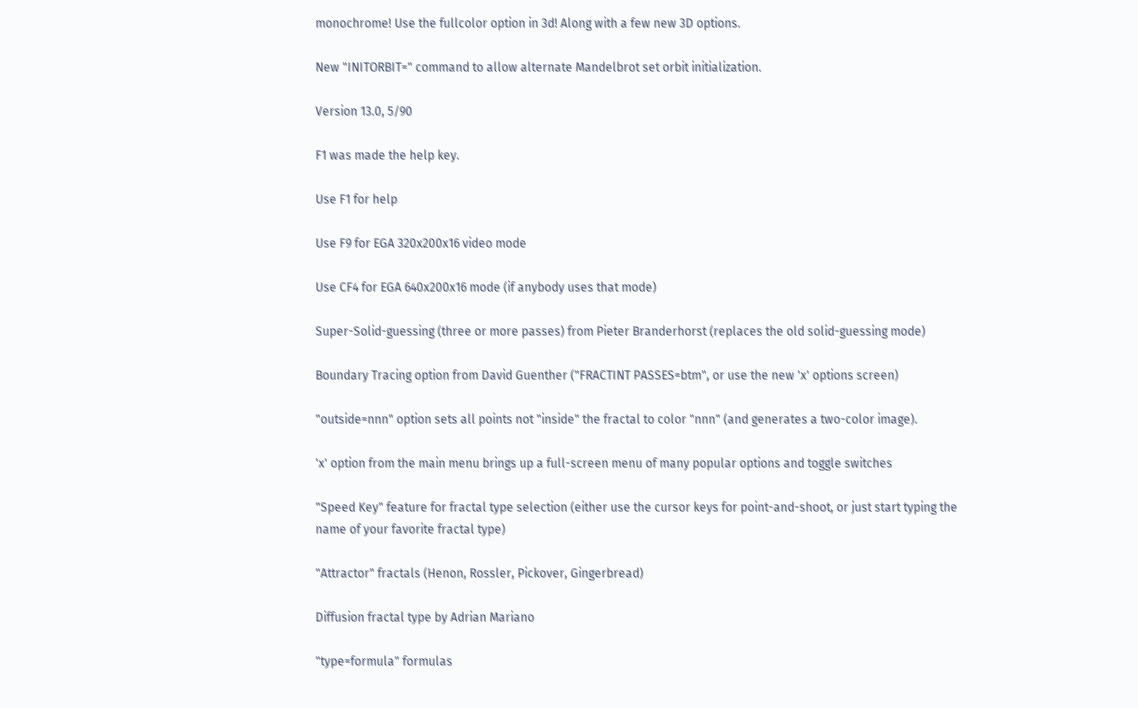monochrome! Use the fullcolor option in 3d! Along with a few new 3D options.

New "INITORBIT=" command to allow alternate Mandelbrot set orbit initialization.

Version 13.0, 5/90

F1 was made the help key.

Use F1 for help

Use F9 for EGA 320x200x16 video mode

Use CF4 for EGA 640x200x16 mode (if anybody uses that mode)

Super-Solid-guessing (three or more passes) from Pieter Branderhorst (replaces the old solid-guessing mode)

Boundary Tracing option from David Guenther ("FRACTINT PASSES=btm", or use the new 'x' options screen)

"outside=nnn" option sets all points not "inside" the fractal to color "nnn" (and generates a two-color image).

'x' option from the main menu brings up a full-screen menu of many popular options and toggle switches

"Speed Key" feature for fractal type selection (either use the cursor keys for point-and-shoot, or just start typing the name of your favorite fractal type)

"Attractor" fractals (Henon, Rossler, Pickover, Gingerbread)

Diffusion fractal type by Adrian Mariano

"type=formula" formulas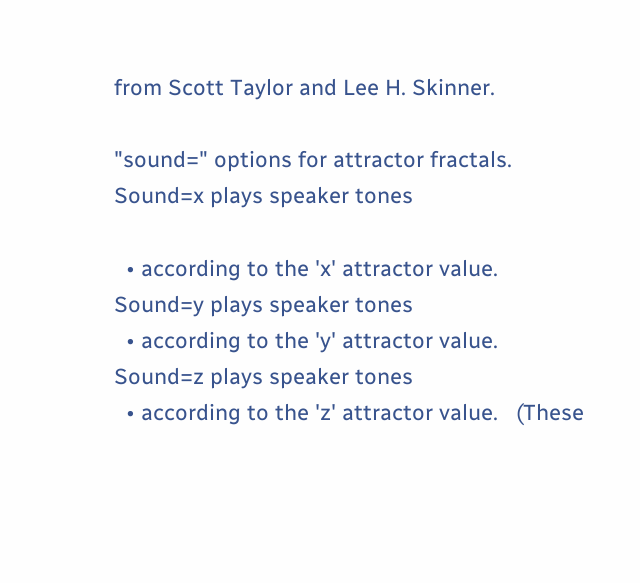from Scott Taylor and Lee H. Skinner.

"sound=" options for attractor fractals.   Sound=x plays speaker tones

  • according to the 'x' attractor value.   Sound=y plays speaker tones
  • according to the 'y' attractor value.   Sound=z plays speaker tones
  • according to the 'z' attractor value.   (These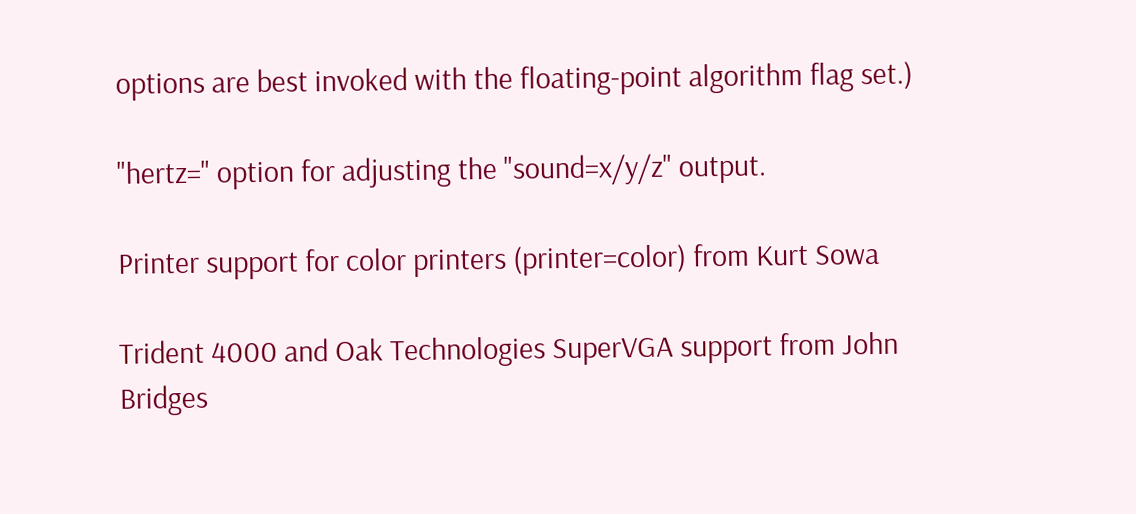options are best invoked with the floating-point algorithm flag set.)

"hertz=" option for adjusting the "sound=x/y/z" output.

Printer support for color printers (printer=color) from Kurt Sowa

Trident 4000 and Oak Technologies SuperVGA support from John Bridges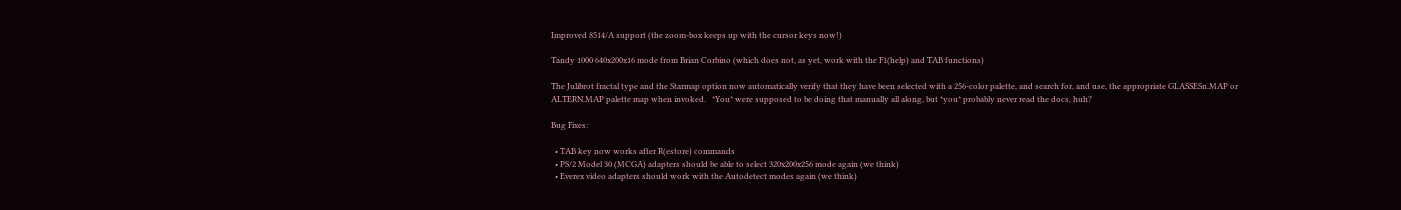Improved 8514/A support (the zoom-box keeps up with the cursor keys now!)

Tandy 1000 640x200x16 mode from Brian Corbino (which does not, as yet, work with the F1(help) and TAB functions)

The Julibrot fractal type and the Starmap option now automatically verify that they have been selected with a 256-color palette, and search for, and use, the appropriate GLASSESn.MAP or ALTERN.MAP palette map when invoked.   *You* were supposed to be doing that manually all along, but *you* probably never read the docs, huh?

Bug Fixes:

  • TAB key now works after R(estore) commands
  • PS/2 Model 30 (MCGA) adapters should be able to select 320x200x256 mode again (we think)
  • Everex video adapters should work with the Autodetect modes again (we think)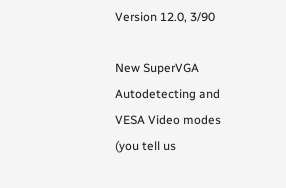Version 12.0, 3/90

New SuperVGA Autodetecting and VESA Video modes (you tell us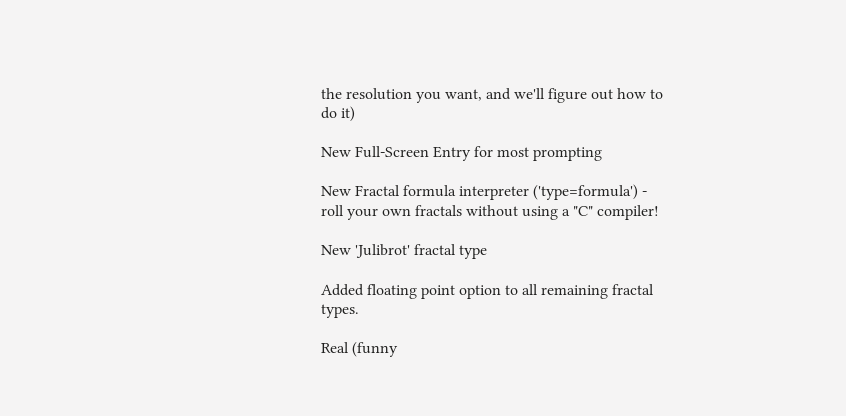the resolution you want, and we'll figure out how to do it)

New Full-Screen Entry for most prompting

New Fractal formula interpreter ('type=formula') - roll your own fractals without using a "C" compiler!

New 'Julibrot' fractal type

Added floating point option to all remaining fractal types.

Real (funny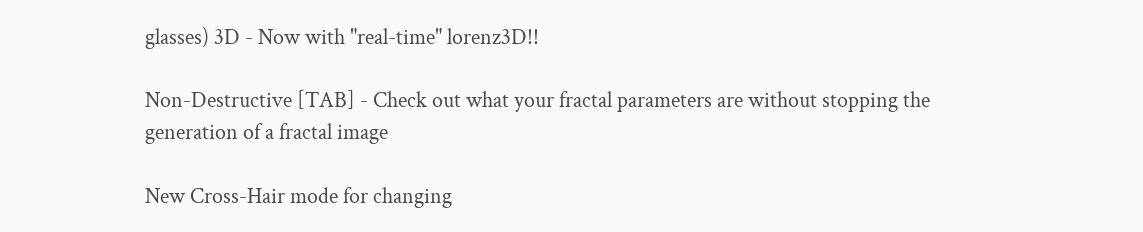glasses) 3D - Now with "real-time" lorenz3D!!

Non-Destructive [TAB] - Check out what your fractal parameters are without stopping the generation of a fractal image

New Cross-Hair mode for changing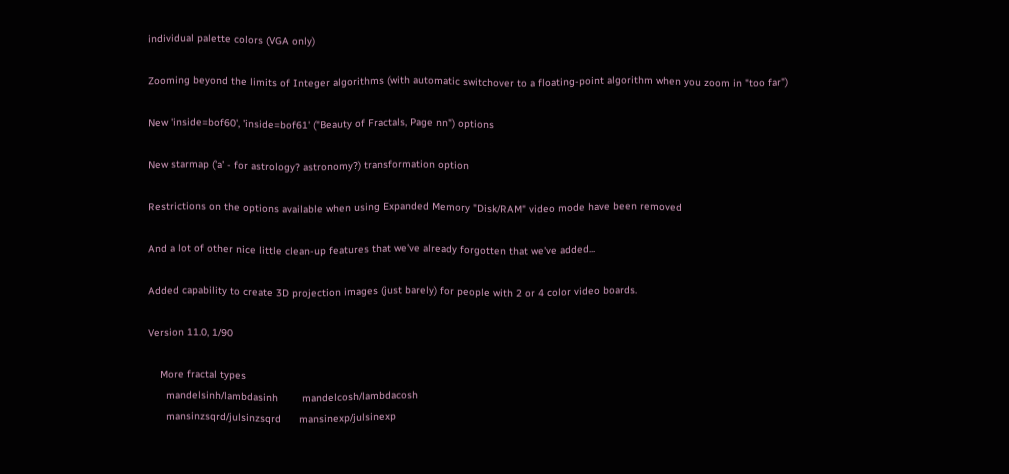individual palette colors (VGA only)

Zooming beyond the limits of Integer algorithms (with automatic switchover to a floating-point algorithm when you zoom in "too far")

New 'inside=bof60', 'inside=bof61' ("Beauty of Fractals, Page nn") options

New starmap ('a' - for astrology? astronomy?) transformation option

Restrictions on the options available when using Expanded Memory "Disk/RAM" video mode have been removed

And a lot of other nice little clean-up features that we've already forgotten that we've added...

Added capability to create 3D projection images (just barely) for people with 2 or 4 color video boards.

Version 11.0, 1/90

    More fractal types
      mandelsinh/lambdasinh        mandelcosh/lambdacosh
      mansinzsqrd/julsinzsqrd      mansinexp/julsinexp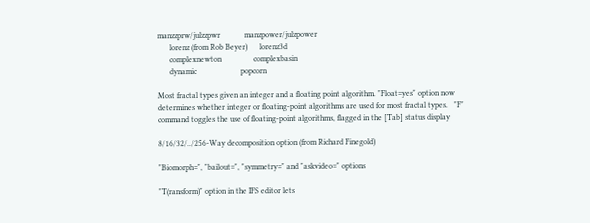manzzprw/julzzpwr            manzpower/julzpower
      lorenz (from Rob Beyer)      lorenz3d
      complexnewton                complexbasin
      dynamic                      popcorn

Most fractal types given an integer and a floating point algorithm. "Float=yes" option now determines whether integer or floating-point algorithms are used for most fractal types.   "F" command toggles the use of floating-point algorithms, flagged in the [Tab] status display

8/16/32/../256-Way decomposition option (from Richard Finegold)

"Biomorph=", "bailout=", "symmetry=" and "askvideo=" options

"T(ransform)" option in the IFS editor lets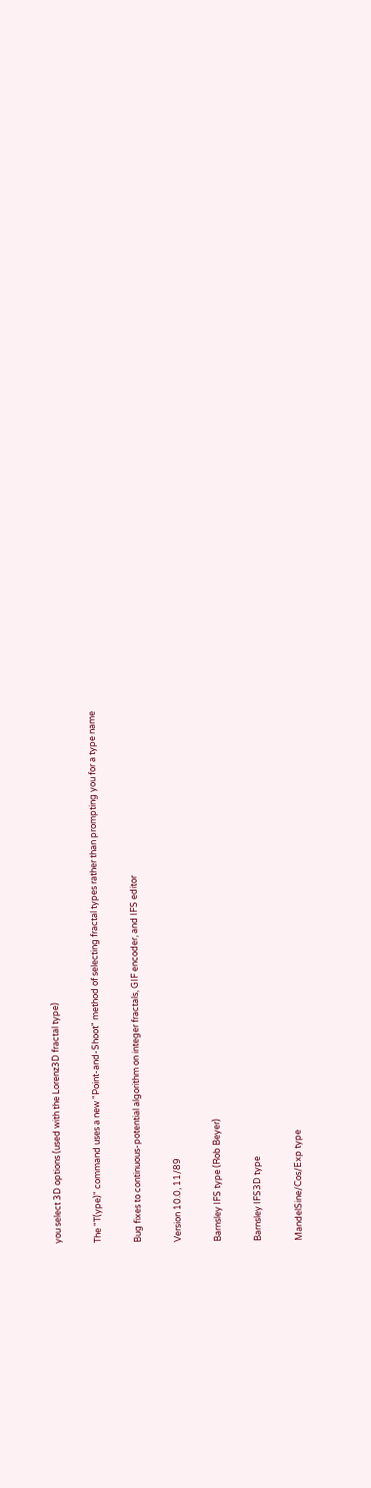you select 3D options (used with the Lorenz3D fractal type)

The "T(ype)" command uses a new "Point-and-Shoot" method of selecting fractal types rather than prompting you for a type name

Bug fixes to continuous-potential algorithm on integer fractals, GIF encoder, and IFS editor

Version 10.0, 11/89

Barnsley IFS type (Rob Beyer)

Barnsley IFS3D type

MandelSine/Cos/Exp type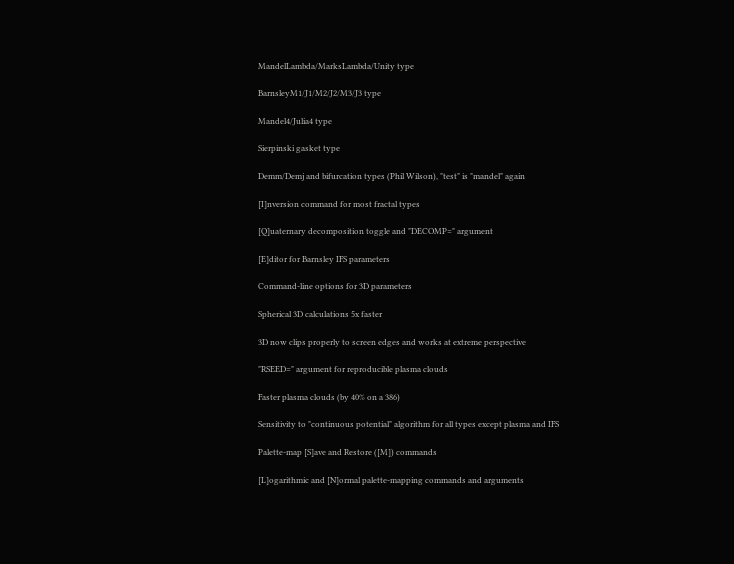MandelLambda/MarksLambda/Unity type

BarnsleyM1/J1/M2/J2/M3/J3 type

Mandel4/Julia4 type

Sierpinski gasket type

Demm/Demj and bifurcation types (Phil Wilson), "test" is "mandel" again

[I]nversion command for most fractal types

[Q]uaternary decomposition toggle and "DECOMP=" argument

[E]ditor for Barnsley IFS parameters

Command-line options for 3D parameters

Spherical 3D calculations 5x faster

3D now clips properly to screen edges and works at extreme perspective

"RSEED=" argument for reproducible plasma clouds

Faster plasma clouds (by 40% on a 386)

Sensitivity to "continuous potential" algorithm for all types except plasma and IFS

Palette-map [S]ave and Restore ([M]) commands

[L]ogarithmic and [N]ormal palette-mapping commands and arguments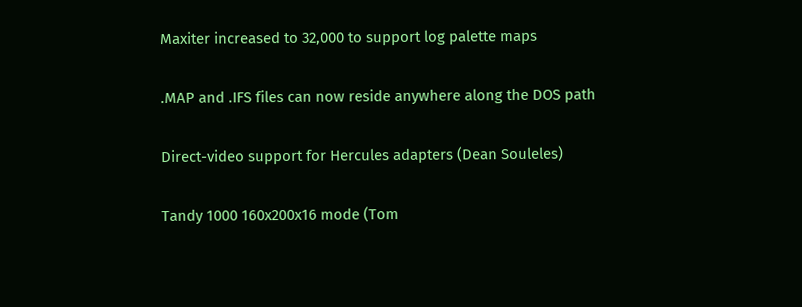Maxiter increased to 32,000 to support log palette maps

.MAP and .IFS files can now reside anywhere along the DOS path

Direct-video support for Hercules adapters (Dean Souleles)

Tandy 1000 160x200x16 mode (Tom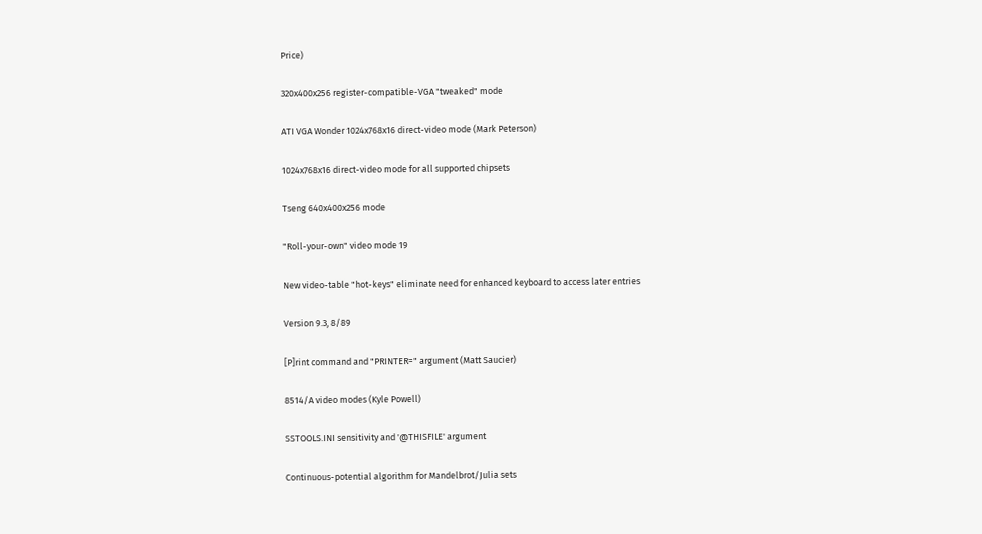Price)

320x400x256 register-compatible-VGA "tweaked" mode

ATI VGA Wonder 1024x768x16 direct-video mode (Mark Peterson)

1024x768x16 direct-video mode for all supported chipsets

Tseng 640x400x256 mode

"Roll-your-own" video mode 19

New video-table "hot-keys" eliminate need for enhanced keyboard to access later entries

Version 9.3, 8/89

[P]rint command and "PRINTER=" argument (Matt Saucier)

8514/A video modes (Kyle Powell)

SSTOOLS.INI sensitivity and '@THISFILE' argument

Continuous-potential algorithm for Mandelbrot/Julia sets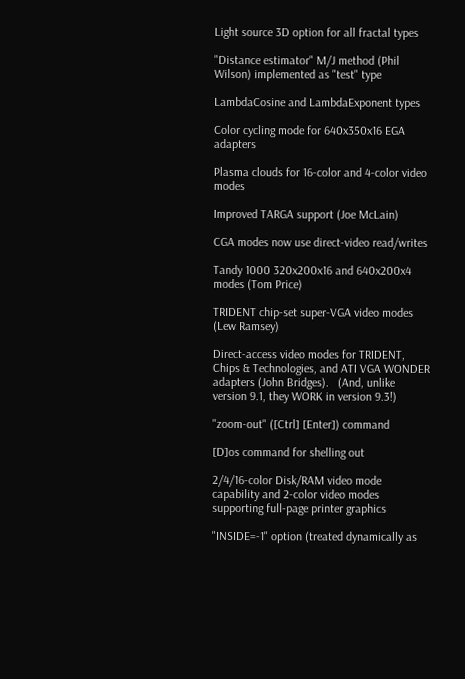Light source 3D option for all fractal types

"Distance estimator" M/J method (Phil Wilson) implemented as "test" type

LambdaCosine and LambdaExponent types

Color cycling mode for 640x350x16 EGA adapters

Plasma clouds for 16-color and 4-color video modes

Improved TARGA support (Joe McLain)

CGA modes now use direct-video read/writes

Tandy 1000 320x200x16 and 640x200x4 modes (Tom Price)

TRIDENT chip-set super-VGA video modes (Lew Ramsey)

Direct-access video modes for TRIDENT, Chips & Technologies, and ATI VGA WONDER adapters (John Bridges).   (And, unlike version 9.1, they WORK in version 9.3!)

"zoom-out" ([Ctrl] [Enter]) command

[D]os command for shelling out

2/4/16-color Disk/RAM video mode capability and 2-color video modes supporting full-page printer graphics

"INSIDE=-1" option (treated dynamically as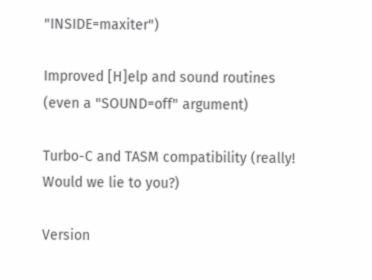"INSIDE=maxiter")

Improved [H]elp and sound routines (even a "SOUND=off" argument)

Turbo-C and TASM compatibility (really! Would we lie to you?)

Version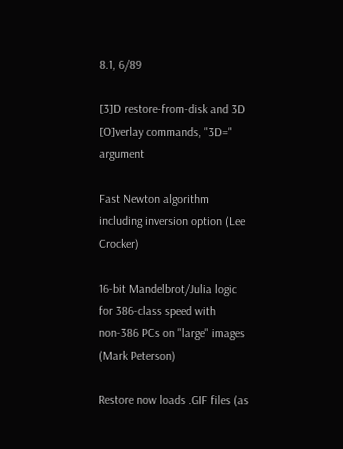8.1, 6/89

[3]D restore-from-disk and 3D [O]verlay commands, "3D=" argument

Fast Newton algorithm including inversion option (Lee Crocker)

16-bit Mandelbrot/Julia logic for 386-class speed with non-386 PCs on "large" images (Mark Peterson)

Restore now loads .GIF files (as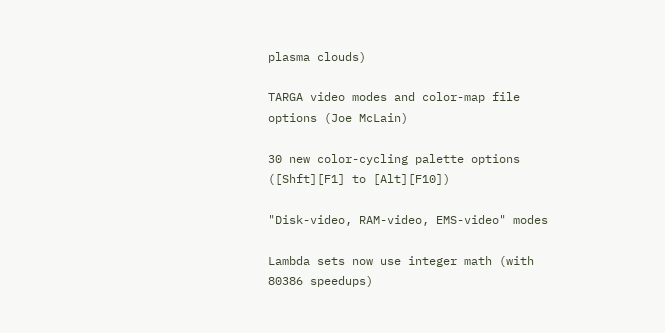plasma clouds)

TARGA video modes and color-map file options (Joe McLain)

30 new color-cycling palette options ([Shft][F1] to [Alt][F10])

"Disk-video, RAM-video, EMS-video" modes

Lambda sets now use integer math (with 80386 speedups)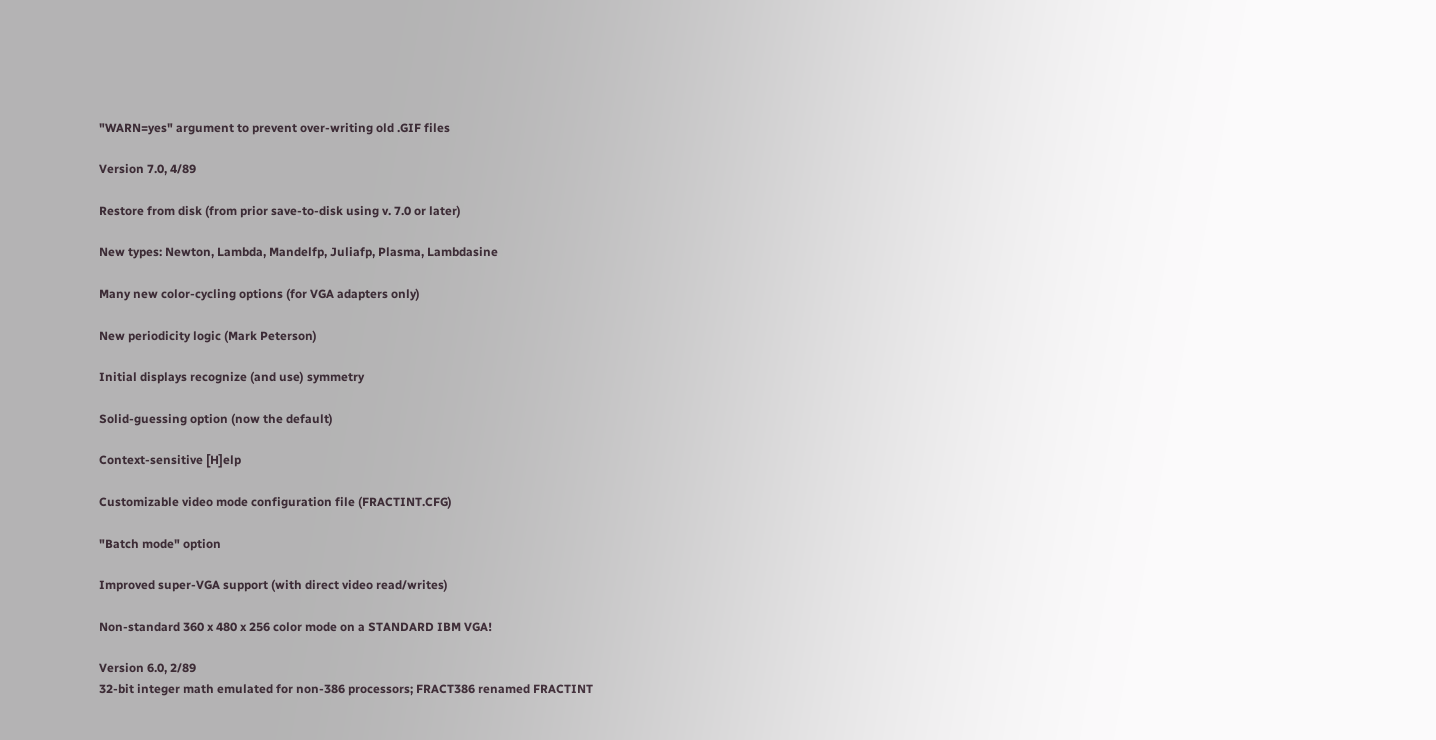"WARN=yes" argument to prevent over-writing old .GIF files

Version 7.0, 4/89

Restore from disk (from prior save-to-disk using v. 7.0 or later)

New types: Newton, Lambda, Mandelfp, Juliafp, Plasma, Lambdasine

Many new color-cycling options (for VGA adapters only)

New periodicity logic (Mark Peterson)

Initial displays recognize (and use) symmetry

Solid-guessing option (now the default)

Context-sensitive [H]elp

Customizable video mode configuration file (FRACTINT.CFG)

"Batch mode" option

Improved super-VGA support (with direct video read/writes)

Non-standard 360 x 480 x 256 color mode on a STANDARD IBM VGA!

Version 6.0, 2/89
32-bit integer math emulated for non-386 processors; FRACT386 renamed FRACTINT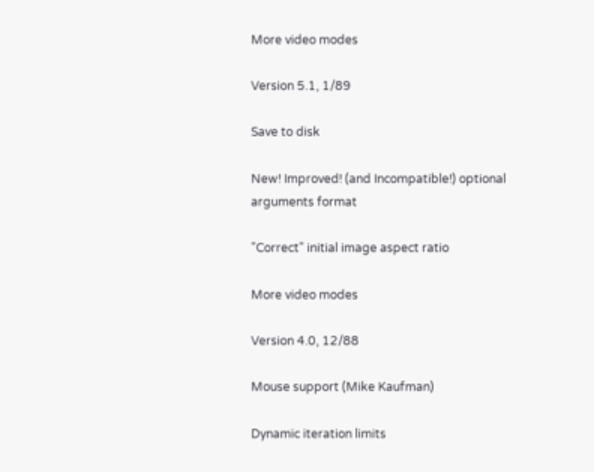More video modes

Version 5.1, 1/89

Save to disk

New! Improved! (and Incompatible!) optional arguments format

"Correct" initial image aspect ratio

More video modes

Version 4.0, 12/88

Mouse support (Mike Kaufman)

Dynamic iteration limits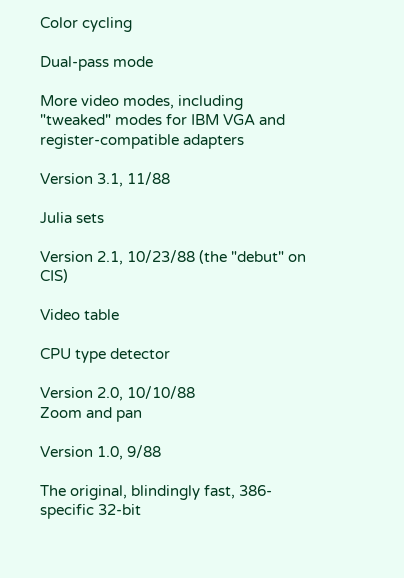Color cycling

Dual-pass mode

More video modes, including "tweaked" modes for IBM VGA and register-compatible adapters

Version 3.1, 11/88

Julia sets

Version 2.1, 10/23/88 (the "debut" on CIS)

Video table

CPU type detector

Version 2.0, 10/10/88
Zoom and pan

Version 1.0, 9/88

The original, blindingly fast, 386-specific 32-bit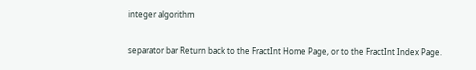integer algorithm

separator bar Return back to the FractInt Home Page, or to the FractInt Index Page.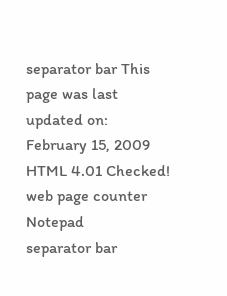separator bar This page was last updated on:   February 15, 2009
HTML 4.01 Checked!     web page counter     Notepad
separator bar